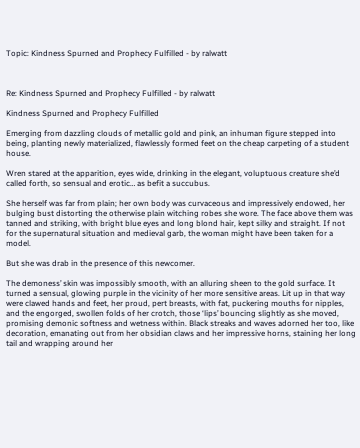Topic: Kindness Spurned and Prophecy Fulfilled - by ralwatt



Re: Kindness Spurned and Prophecy Fulfilled - by ralwatt

Kindness Spurned and Prophecy Fulfilled

Emerging from dazzling clouds of metallic gold and pink, an inhuman figure stepped into being, planting newly materialized, flawlessly formed feet on the cheap carpeting of a student house.

Wren stared at the apparition, eyes wide, drinking in the elegant, voluptuous creature she’d called forth, so sensual and erotic… as befit a succubus.

She herself was far from plain; her own body was curvaceous and impressively endowed, her bulging bust distorting the otherwise plain witching robes she wore. The face above them was tanned and striking, with bright blue eyes and long blond hair, kept silky and straight. If not for the supernatural situation and medieval garb, the woman might have been taken for a model.

But she was drab in the presence of this newcomer.

The demoness’ skin was impossibly smooth, with an alluring sheen to the gold surface. It turned a sensual, glowing purple in the vicinity of her more sensitive areas. Lit up in that way were clawed hands and feet, her proud, pert breasts, with fat, puckering mouths for nipples, and the engorged, swollen folds of her crotch, those ‘lips’ bouncing slightly as she moved, promising demonic softness and wetness within. Black streaks and waves adorned her too, like decoration, emanating out from her obsidian claws and her impressive horns, staining her long tail and wrapping around her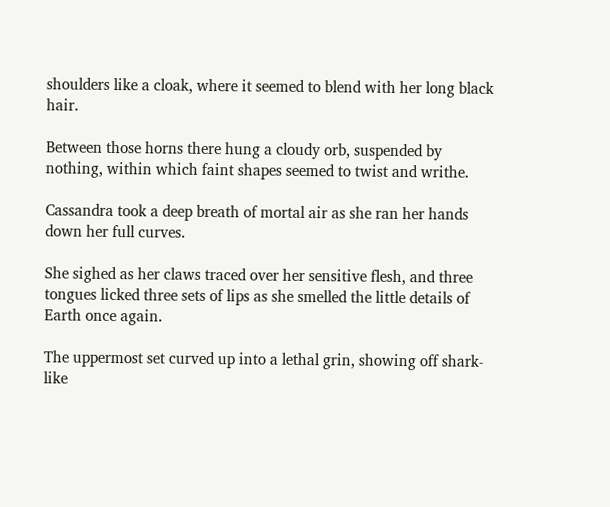shoulders like a cloak, where it seemed to blend with her long black hair.

Between those horns there hung a cloudy orb, suspended by nothing, within which faint shapes seemed to twist and writhe.

Cassandra took a deep breath of mortal air as she ran her hands down her full curves.

She sighed as her claws traced over her sensitive flesh, and three tongues licked three sets of lips as she smelled the little details of Earth once again.

The uppermost set curved up into a lethal grin, showing off shark-like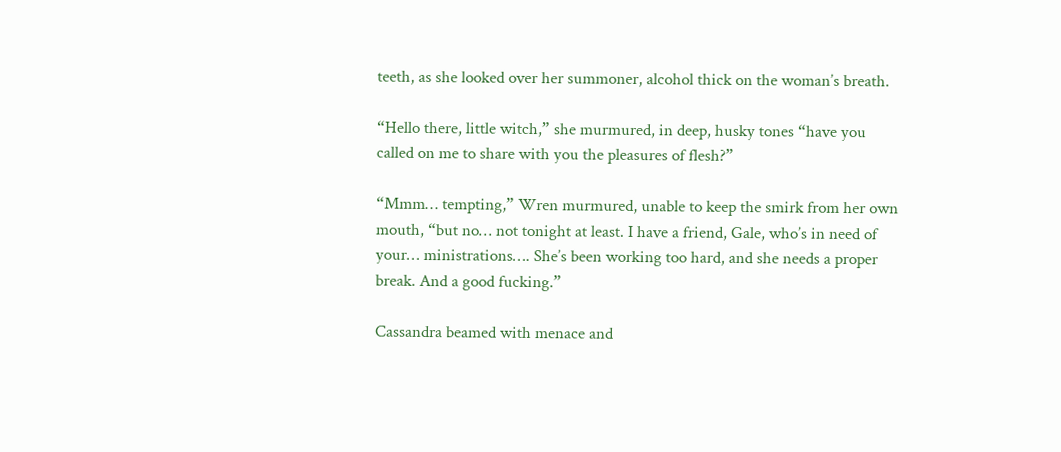teeth, as she looked over her summoner, alcohol thick on the woman’s breath.

“Hello there, little witch,” she murmured, in deep, husky tones “have you called on me to share with you the pleasures of flesh?”

“Mmm… tempting,” Wren murmured, unable to keep the smirk from her own mouth, “but no… not tonight at least. I have a friend, Gale, who’s in need of your… ministrations…. She’s been working too hard, and she needs a proper break. And a good fucking.”

Cassandra beamed with menace and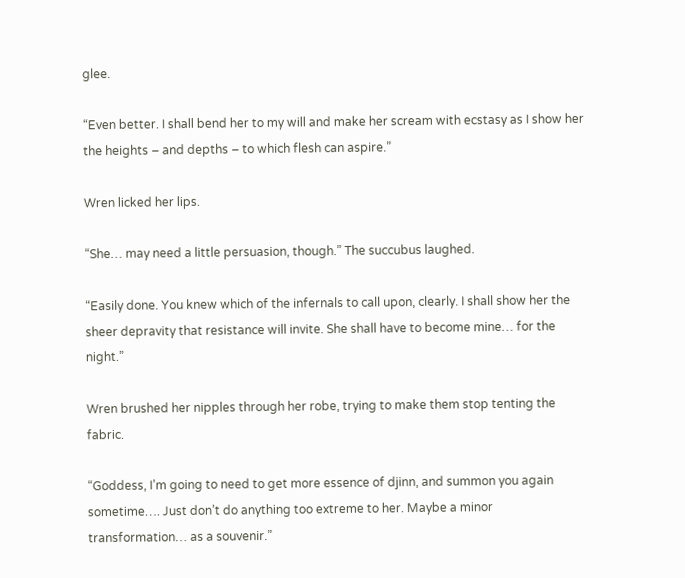glee.

“Even better. I shall bend her to my will and make her scream with ecstasy as I show her the heights – and depths – to which flesh can aspire.”

Wren licked her lips.

“She… may need a little persuasion, though.” The succubus laughed.

“Easily done. You knew which of the infernals to call upon, clearly. I shall show her the sheer depravity that resistance will invite. She shall have to become mine… for the night.”

Wren brushed her nipples through her robe, trying to make them stop tenting the fabric.

“Goddess, I’m going to need to get more essence of djinn, and summon you again sometime…. Just don’t do anything too extreme to her. Maybe a minor transformation… as a souvenir.”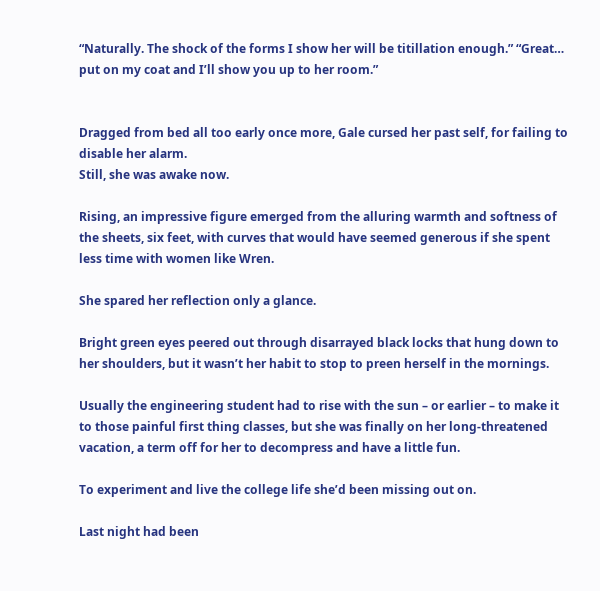“Naturally. The shock of the forms I show her will be titillation enough.” “Great… put on my coat and I’ll show you up to her room.”


Dragged from bed all too early once more, Gale cursed her past self, for failing to disable her alarm.
Still, she was awake now.

Rising, an impressive figure emerged from the alluring warmth and softness of the sheets, six feet, with curves that would have seemed generous if she spent less time with women like Wren.

She spared her reflection only a glance.

Bright green eyes peered out through disarrayed black locks that hung down to her shoulders, but it wasn’t her habit to stop to preen herself in the mornings.

Usually the engineering student had to rise with the sun – or earlier – to make it to those painful first thing classes, but she was finally on her long-threatened vacation, a term off for her to decompress and have a little fun.

To experiment and live the college life she’d been missing out on.

Last night had been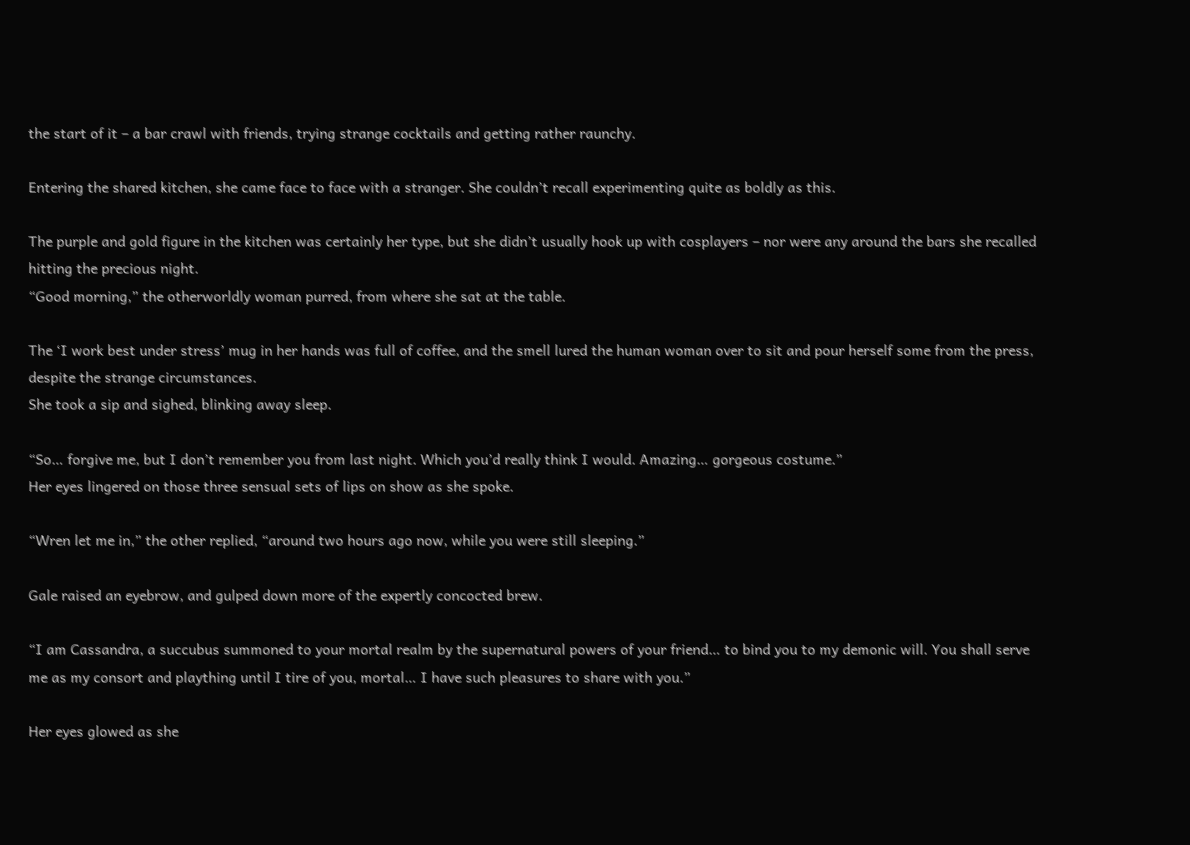the start of it – a bar crawl with friends, trying strange cocktails and getting rather raunchy.

Entering the shared kitchen, she came face to face with a stranger. She couldn’t recall experimenting quite as boldly as this.

The purple and gold figure in the kitchen was certainly her type, but she didn’t usually hook up with cosplayers – nor were any around the bars she recalled hitting the precious night.
“Good morning,” the otherworldly woman purred, from where she sat at the table.

The ‘I work best under stress’ mug in her hands was full of coffee, and the smell lured the human woman over to sit and pour herself some from the press, despite the strange circumstances.
She took a sip and sighed, blinking away sleep.

“So… forgive me, but I don’t remember you from last night. Which you’d really think I would. Amazing… gorgeous costume.”
Her eyes lingered on those three sensual sets of lips on show as she spoke.

“Wren let me in,” the other replied, “around two hours ago now, while you were still sleeping.”

Gale raised an eyebrow, and gulped down more of the expertly concocted brew.

“I am Cassandra, a succubus summoned to your mortal realm by the supernatural powers of your friend… to bind you to my demonic will. You shall serve me as my consort and plaything until I tire of you, mortal… I have such pleasures to share with you.”

Her eyes glowed as she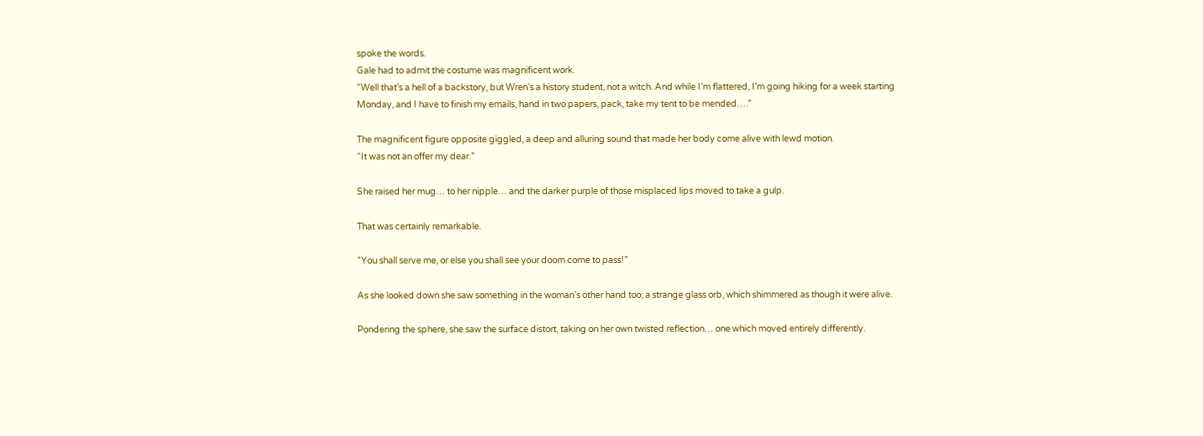spoke the words.
Gale had to admit the costume was magnificent work.
“Well that’s a hell of a backstory, but Wren’s a history student, not a witch. And while I’m flattered, I’m going hiking for a week starting Monday, and I have to finish my emails, hand in two papers, pack, take my tent to be mended….”

The magnificent figure opposite giggled, a deep and alluring sound that made her body come alive with lewd motion.
“It was not an offer my dear.”

She raised her mug… to her nipple… and the darker purple of those misplaced lips moved to take a gulp.

That was certainly remarkable.

“You shall serve me, or else you shall see your doom come to pass!”

As she looked down she saw something in the woman’s other hand too; a strange glass orb, which shimmered as though it were alive.

Pondering the sphere, she saw the surface distort, taking on her own twisted reflection… one which moved entirely differently.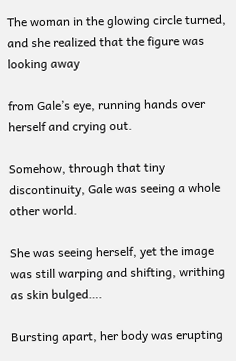The woman in the glowing circle turned, and she realized that the figure was looking away

from Gale’s eye, running hands over herself and crying out.

Somehow, through that tiny discontinuity, Gale was seeing a whole other world.

She was seeing herself, yet the image was still warping and shifting, writhing as skin bulged….

Bursting apart, her body was erupting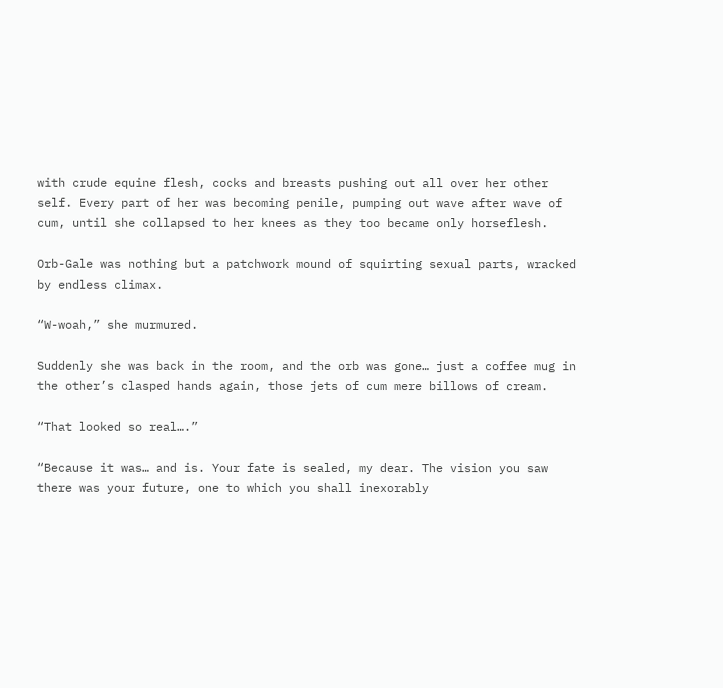with crude equine flesh, cocks and breasts pushing out all over her other self. Every part of her was becoming penile, pumping out wave after wave of cum, until she collapsed to her knees as they too became only horseflesh.

Orb-Gale was nothing but a patchwork mound of squirting sexual parts, wracked by endless climax.

“W-woah,” she murmured.

Suddenly she was back in the room, and the orb was gone… just a coffee mug in the other’s clasped hands again, those jets of cum mere billows of cream.

“That looked so real….”

“Because it was… and is. Your fate is sealed, my dear. The vision you saw there was your future, one to which you shall inexorably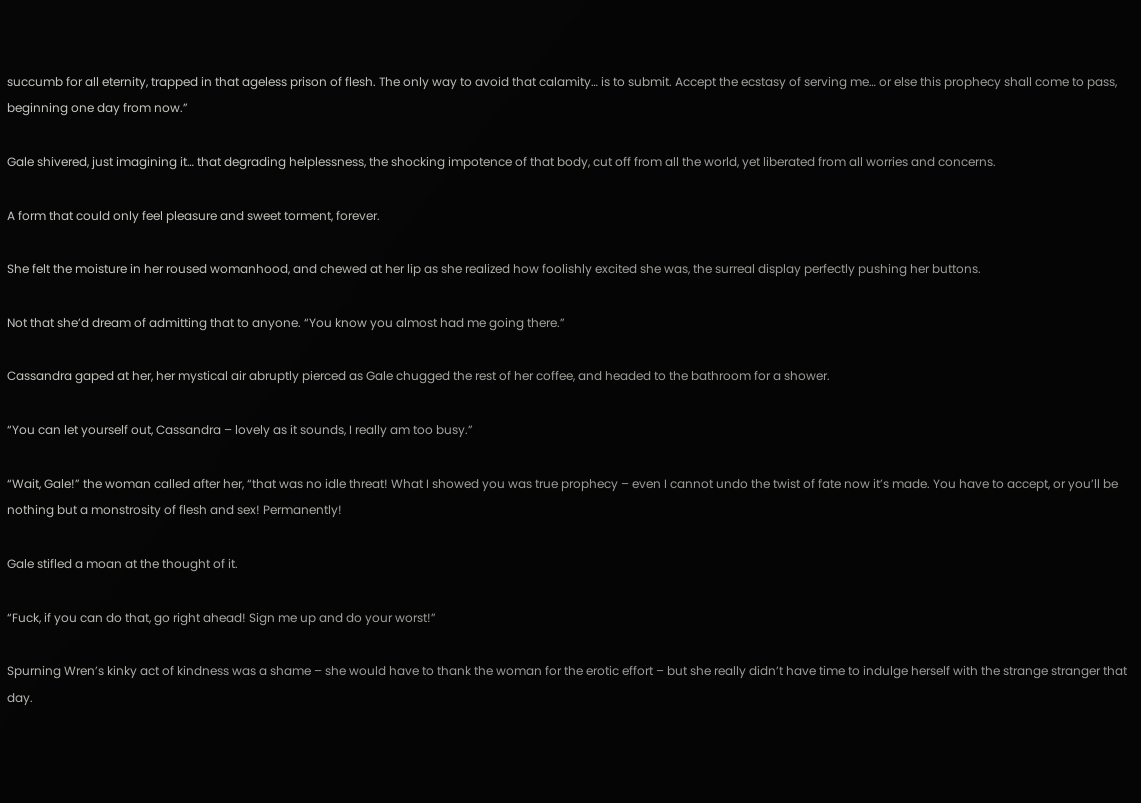succumb for all eternity, trapped in that ageless prison of flesh. The only way to avoid that calamity… is to submit. Accept the ecstasy of serving me… or else this prophecy shall come to pass, beginning one day from now.”

Gale shivered, just imagining it… that degrading helplessness, the shocking impotence of that body, cut off from all the world, yet liberated from all worries and concerns.

A form that could only feel pleasure and sweet torment, forever.

She felt the moisture in her roused womanhood, and chewed at her lip as she realized how foolishly excited she was, the surreal display perfectly pushing her buttons.

Not that she’d dream of admitting that to anyone. “You know you almost had me going there.”

Cassandra gaped at her, her mystical air abruptly pierced as Gale chugged the rest of her coffee, and headed to the bathroom for a shower.

“You can let yourself out, Cassandra – lovely as it sounds, I really am too busy.”

“Wait, Gale!” the woman called after her, “that was no idle threat! What I showed you was true prophecy – even I cannot undo the twist of fate now it’s made. You have to accept, or you’ll be nothing but a monstrosity of flesh and sex! Permanently!

Gale stifled a moan at the thought of it.

“Fuck, if you can do that, go right ahead! Sign me up and do your worst!”

Spurning Wren’s kinky act of kindness was a shame – she would have to thank the woman for the erotic effort – but she really didn’t have time to indulge herself with the strange stranger that day.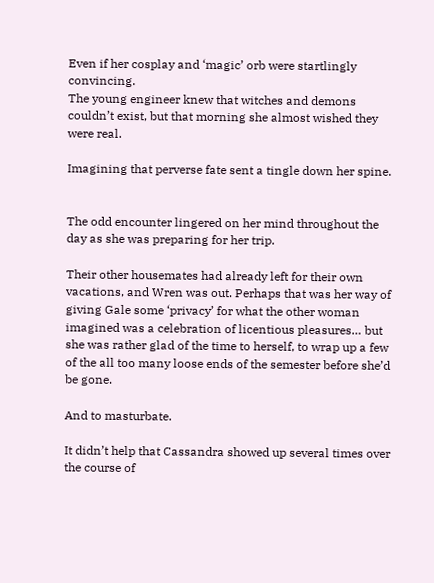Even if her cosplay and ‘magic’ orb were startlingly convincing.
The young engineer knew that witches and demons couldn’t exist, but that morning she almost wished they were real.

Imagining that perverse fate sent a tingle down her spine.


The odd encounter lingered on her mind throughout the day as she was preparing for her trip.

Their other housemates had already left for their own vacations, and Wren was out. Perhaps that was her way of giving Gale some ‘privacy’ for what the other woman imagined was a celebration of licentious pleasures… but she was rather glad of the time to herself, to wrap up a few of the all too many loose ends of the semester before she’d be gone.

And to masturbate.

It didn’t help that Cassandra showed up several times over the course of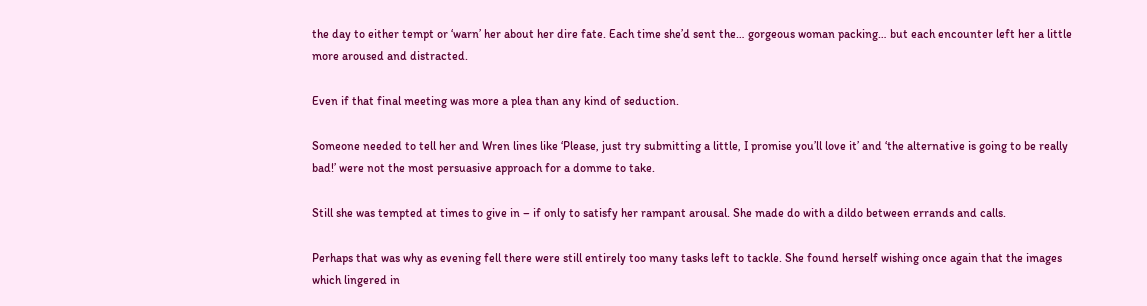the day to either tempt or ‘warn’ her about her dire fate. Each time she’d sent the… gorgeous woman packing… but each encounter left her a little more aroused and distracted.

Even if that final meeting was more a plea than any kind of seduction.

Someone needed to tell her and Wren lines like ‘Please, just try submitting a little, I promise you’ll love it’ and ‘the alternative is going to be really bad!’ were not the most persuasive approach for a domme to take.

Still she was tempted at times to give in – if only to satisfy her rampant arousal. She made do with a dildo between errands and calls.

Perhaps that was why as evening fell there were still entirely too many tasks left to tackle. She found herself wishing once again that the images which lingered in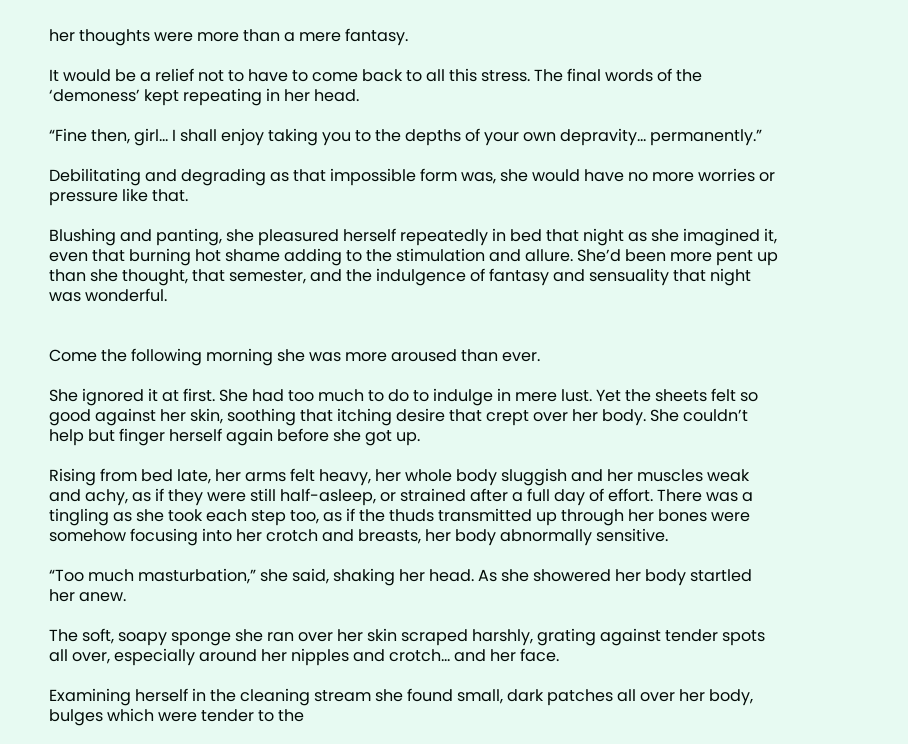her thoughts were more than a mere fantasy.

It would be a relief not to have to come back to all this stress. The final words of the ‘demoness’ kept repeating in her head.

“Fine then, girl… I shall enjoy taking you to the depths of your own depravity… permanently.”

Debilitating and degrading as that impossible form was, she would have no more worries or pressure like that.

Blushing and panting, she pleasured herself repeatedly in bed that night as she imagined it, even that burning hot shame adding to the stimulation and allure. She’d been more pent up than she thought, that semester, and the indulgence of fantasy and sensuality that night was wonderful.


Come the following morning she was more aroused than ever.

She ignored it at first. She had too much to do to indulge in mere lust. Yet the sheets felt so good against her skin, soothing that itching desire that crept over her body. She couldn’t help but finger herself again before she got up.

Rising from bed late, her arms felt heavy, her whole body sluggish and her muscles weak and achy, as if they were still half-asleep, or strained after a full day of effort. There was a tingling as she took each step too, as if the thuds transmitted up through her bones were somehow focusing into her crotch and breasts, her body abnormally sensitive.

“Too much masturbation,” she said, shaking her head. As she showered her body startled her anew.

The soft, soapy sponge she ran over her skin scraped harshly, grating against tender spots all over, especially around her nipples and crotch… and her face.

Examining herself in the cleaning stream she found small, dark patches all over her body, bulges which were tender to the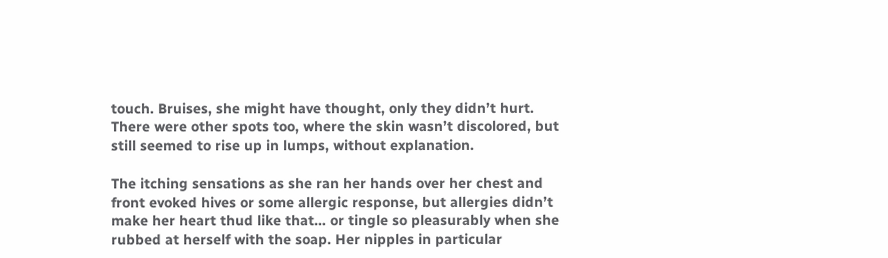touch. Bruises, she might have thought, only they didn’t hurt. There were other spots too, where the skin wasn’t discolored, but still seemed to rise up in lumps, without explanation.

The itching sensations as she ran her hands over her chest and front evoked hives or some allergic response, but allergies didn’t make her heart thud like that… or tingle so pleasurably when she rubbed at herself with the soap. Her nipples in particular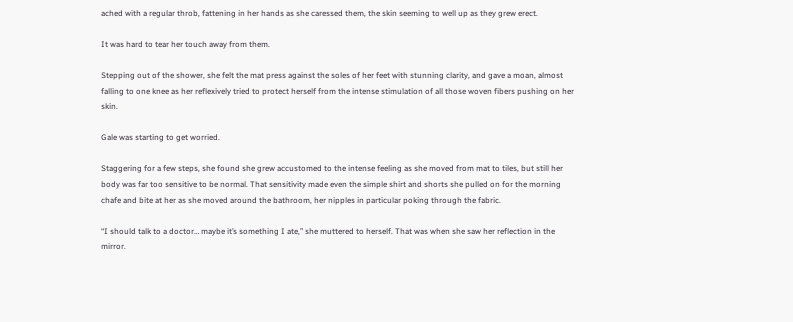ached with a regular throb, fattening in her hands as she caressed them, the skin seeming to well up as they grew erect.

It was hard to tear her touch away from them.

Stepping out of the shower, she felt the mat press against the soles of her feet with stunning clarity, and gave a moan, almost falling to one knee as her reflexively tried to protect herself from the intense stimulation of all those woven fibers pushing on her skin.

Gale was starting to get worried.

Staggering for a few steps, she found she grew accustomed to the intense feeling as she moved from mat to tiles, but still her body was far too sensitive to be normal. That sensitivity made even the simple shirt and shorts she pulled on for the morning chafe and bite at her as she moved around the bathroom, her nipples in particular poking through the fabric.

“I should talk to a doctor… maybe it’s something I ate,” she muttered to herself. That was when she saw her reflection in the mirror.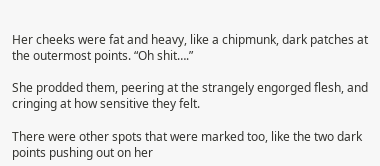Her cheeks were fat and heavy, like a chipmunk, dark patches at the outermost points. “Oh shit….”

She prodded them, peering at the strangely engorged flesh, and cringing at how sensitive they felt.

There were other spots that were marked too, like the two dark points pushing out on her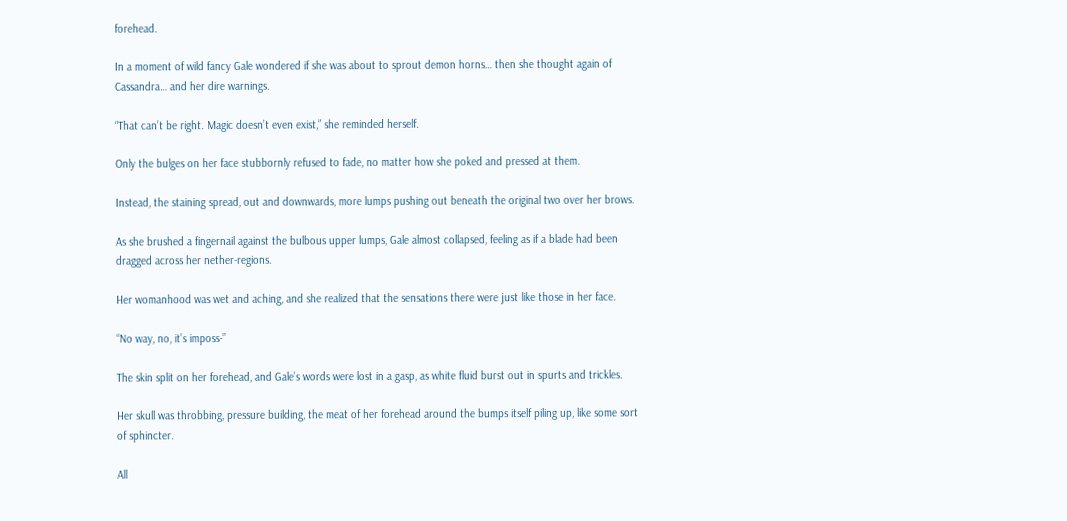forehead.

In a moment of wild fancy Gale wondered if she was about to sprout demon horns… then she thought again of Cassandra… and her dire warnings.

“That can’t be right. Magic doesn’t even exist,” she reminded herself.

Only the bulges on her face stubbornly refused to fade, no matter how she poked and pressed at them.

Instead, the staining spread, out and downwards, more lumps pushing out beneath the original two over her brows.

As she brushed a fingernail against the bulbous upper lumps, Gale almost collapsed, feeling as if a blade had been dragged across her nether-regions.

Her womanhood was wet and aching, and she realized that the sensations there were just like those in her face.

“No way, no, it’s imposs-”

The skin split on her forehead, and Gale’s words were lost in a gasp, as white fluid burst out in spurts and trickles.

Her skull was throbbing, pressure building, the meat of her forehead around the bumps itself piling up, like some sort of sphincter.

All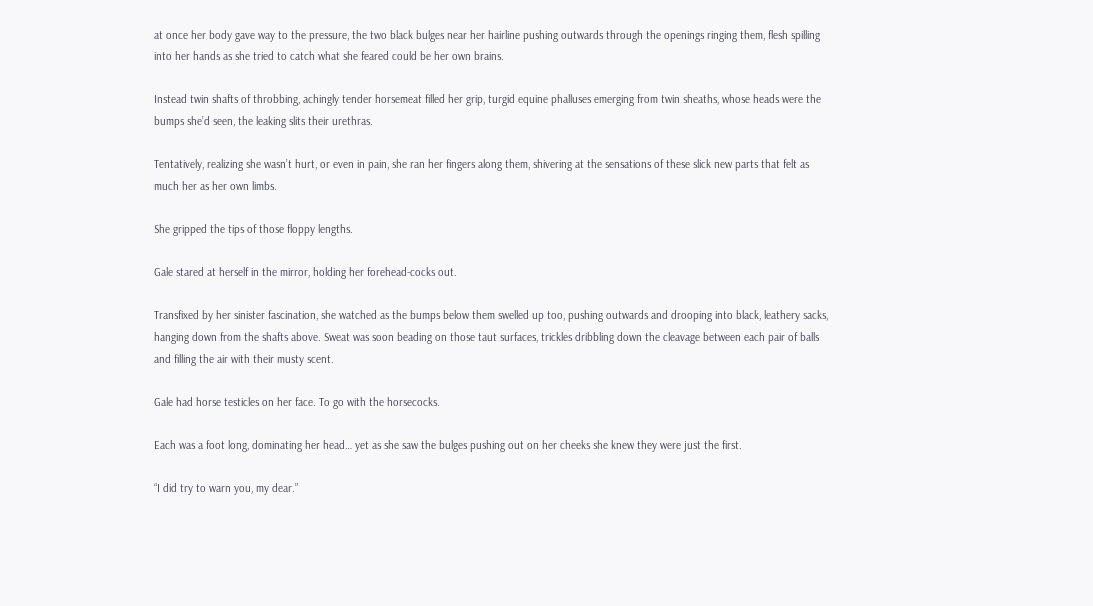at once her body gave way to the pressure, the two black bulges near her hairline pushing outwards through the openings ringing them, flesh spilling into her hands as she tried to catch what she feared could be her own brains.

Instead twin shafts of throbbing, achingly tender horsemeat filled her grip, turgid equine phalluses emerging from twin sheaths, whose heads were the bumps she’d seen, the leaking slits their urethras.

Tentatively, realizing she wasn’t hurt, or even in pain, she ran her fingers along them, shivering at the sensations of these slick new parts that felt as much her as her own limbs.

She gripped the tips of those floppy lengths.

Gale stared at herself in the mirror, holding her forehead-cocks out.

Transfixed by her sinister fascination, she watched as the bumps below them swelled up too, pushing outwards and drooping into black, leathery sacks, hanging down from the shafts above. Sweat was soon beading on those taut surfaces, trickles dribbling down the cleavage between each pair of balls and filling the air with their musty scent.

Gale had horse testicles on her face. To go with the horsecocks.

Each was a foot long, dominating her head… yet as she saw the bulges pushing out on her cheeks she knew they were just the first.

“I did try to warn you, my dear.”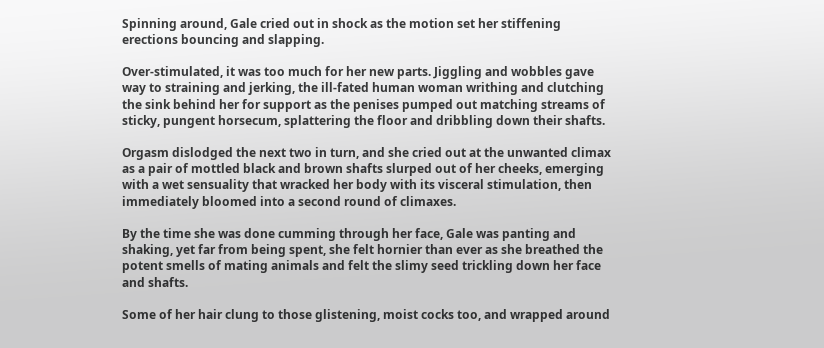Spinning around, Gale cried out in shock as the motion set her stiffening erections bouncing and slapping.

Over-stimulated, it was too much for her new parts. Jiggling and wobbles gave way to straining and jerking, the ill-fated human woman writhing and clutching the sink behind her for support as the penises pumped out matching streams of sticky, pungent horsecum, splattering the floor and dribbling down their shafts.

Orgasm dislodged the next two in turn, and she cried out at the unwanted climax as a pair of mottled black and brown shafts slurped out of her cheeks, emerging with a wet sensuality that wracked her body with its visceral stimulation, then immediately bloomed into a second round of climaxes.

By the time she was done cumming through her face, Gale was panting and shaking, yet far from being spent, she felt hornier than ever as she breathed the potent smells of mating animals and felt the slimy seed trickling down her face and shafts.

Some of her hair clung to those glistening, moist cocks too, and wrapped around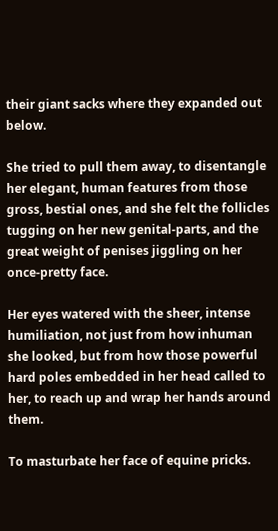their giant sacks where they expanded out below.

She tried to pull them away, to disentangle her elegant, human features from those gross, bestial ones, and she felt the follicles tugging on her new genital-parts, and the great weight of penises jiggling on her once-pretty face.

Her eyes watered with the sheer, intense humiliation, not just from how inhuman she looked, but from how those powerful hard poles embedded in her head called to her, to reach up and wrap her hands around them.

To masturbate her face of equine pricks.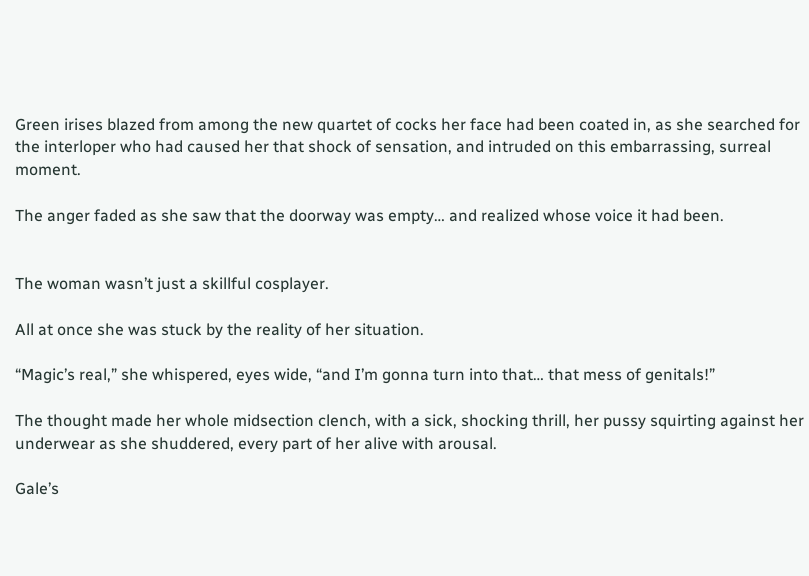Green irises blazed from among the new quartet of cocks her face had been coated in, as she searched for the interloper who had caused her that shock of sensation, and intruded on this embarrassing, surreal moment.

The anger faded as she saw that the doorway was empty… and realized whose voice it had been.


The woman wasn’t just a skillful cosplayer.

All at once she was stuck by the reality of her situation.

“Magic’s real,” she whispered, eyes wide, “and I’m gonna turn into that… that mess of genitals!”

The thought made her whole midsection clench, with a sick, shocking thrill, her pussy squirting against her underwear as she shuddered, every part of her alive with arousal.

Gale’s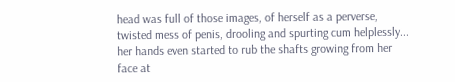head was full of those images, of herself as a perverse, twisted mess of penis, drooling and spurting cum helplessly... her hands even started to rub the shafts growing from her face at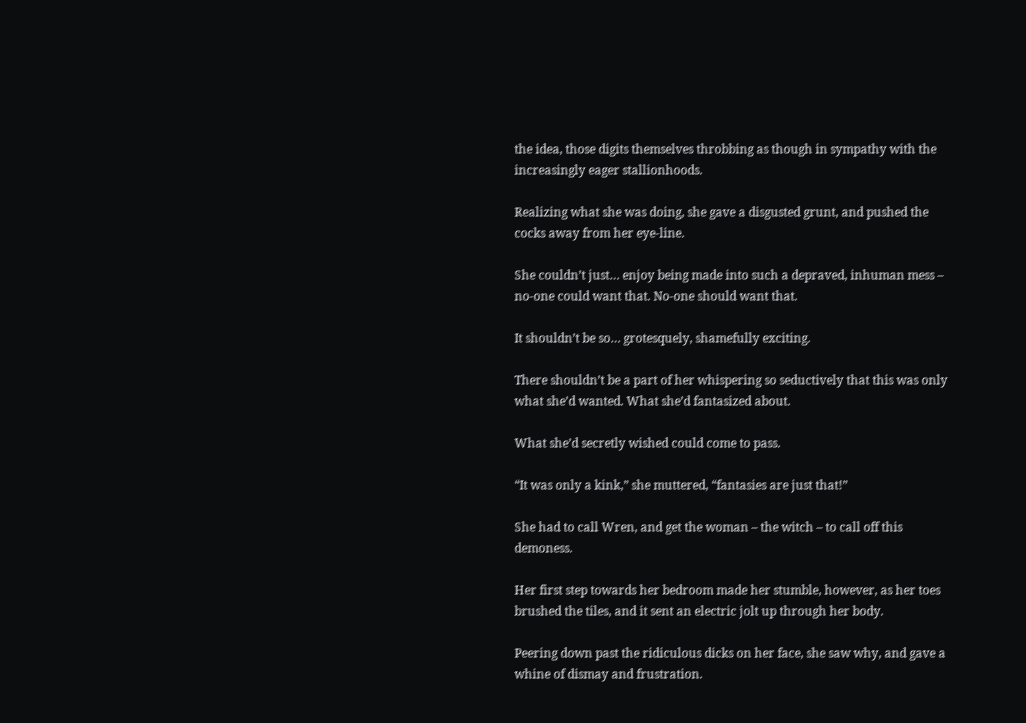the idea, those digits themselves throbbing as though in sympathy with the increasingly eager stallionhoods.

Realizing what she was doing, she gave a disgusted grunt, and pushed the cocks away from her eye-line.

She couldn’t just… enjoy being made into such a depraved, inhuman mess – no-one could want that. No-one should want that.

It shouldn’t be so… grotesquely, shamefully exciting.

There shouldn’t be a part of her whispering so seductively that this was only what she’d wanted. What she’d fantasized about.

What she’d secretly wished could come to pass.

“It was only a kink,” she muttered, “fantasies are just that!”

She had to call Wren, and get the woman – the witch – to call off this demoness.

Her first step towards her bedroom made her stumble, however, as her toes brushed the tiles, and it sent an electric jolt up through her body.

Peering down past the ridiculous dicks on her face, she saw why, and gave a whine of dismay and frustration.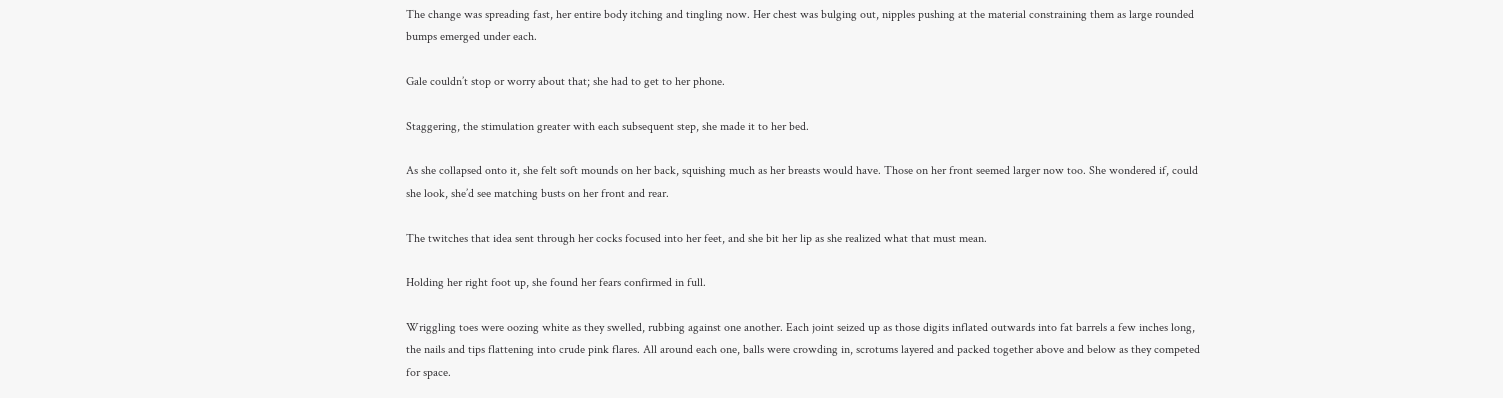The change was spreading fast, her entire body itching and tingling now. Her chest was bulging out, nipples pushing at the material constraining them as large rounded bumps emerged under each.

Gale couldn’t stop or worry about that; she had to get to her phone.

Staggering, the stimulation greater with each subsequent step, she made it to her bed.

As she collapsed onto it, she felt soft mounds on her back, squishing much as her breasts would have. Those on her front seemed larger now too. She wondered if, could she look, she’d see matching busts on her front and rear.

The twitches that idea sent through her cocks focused into her feet, and she bit her lip as she realized what that must mean.

Holding her right foot up, she found her fears confirmed in full.

Wriggling toes were oozing white as they swelled, rubbing against one another. Each joint seized up as those digits inflated outwards into fat barrels a few inches long, the nails and tips flattening into crude pink flares. All around each one, balls were crowding in, scrotums layered and packed together above and below as they competed for space.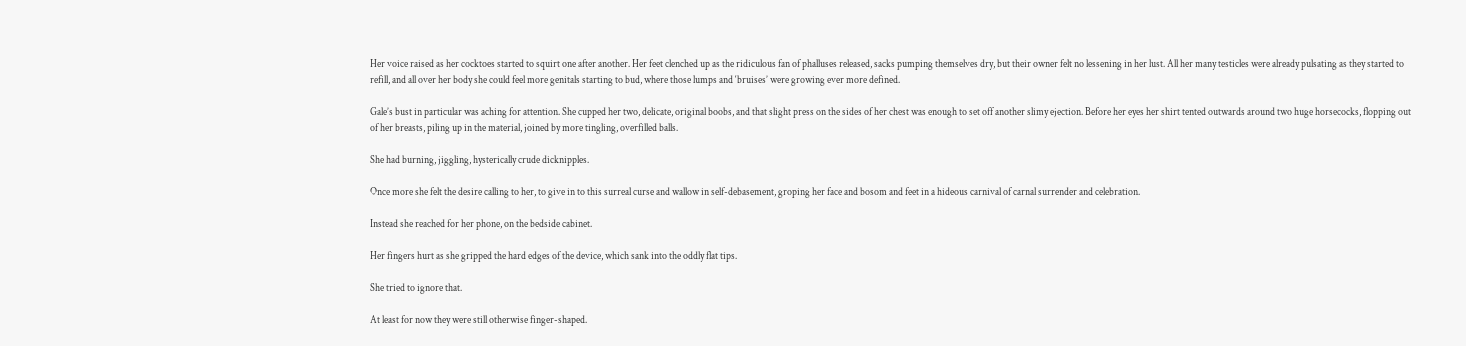Her voice raised as her cocktoes started to squirt one after another. Her feet clenched up as the ridiculous fan of phalluses released, sacks pumping themselves dry, but their owner felt no lessening in her lust. All her many testicles were already pulsating as they started to refill, and all over her body she could feel more genitals starting to bud, where those lumps and ‘bruises’ were growing ever more defined.

Gale’s bust in particular was aching for attention. She cupped her two, delicate, original boobs, and that slight press on the sides of her chest was enough to set off another slimy ejection. Before her eyes her shirt tented outwards around two huge horsecocks, flopping out of her breasts, piling up in the material, joined by more tingling, overfilled balls.

She had burning, jiggling, hysterically crude dicknipples.

Once more she felt the desire calling to her, to give in to this surreal curse and wallow in self-debasement, groping her face and bosom and feet in a hideous carnival of carnal surrender and celebration.

Instead she reached for her phone, on the bedside cabinet.

Her fingers hurt as she gripped the hard edges of the device, which sank into the oddly flat tips.

She tried to ignore that.

At least for now they were still otherwise finger-shaped.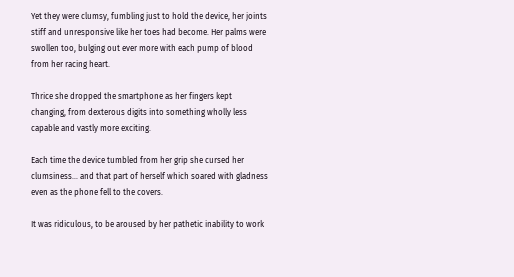Yet they were clumsy, fumbling just to hold the device, her joints stiff and unresponsive like her toes had become. Her palms were swollen too, bulging out ever more with each pump of blood from her racing heart.

Thrice she dropped the smartphone as her fingers kept changing, from dexterous digits into something wholly less capable and vastly more exciting.

Each time the device tumbled from her grip she cursed her clumsiness… and that part of herself which soared with gladness even as the phone fell to the covers.

It was ridiculous, to be aroused by her pathetic inability to work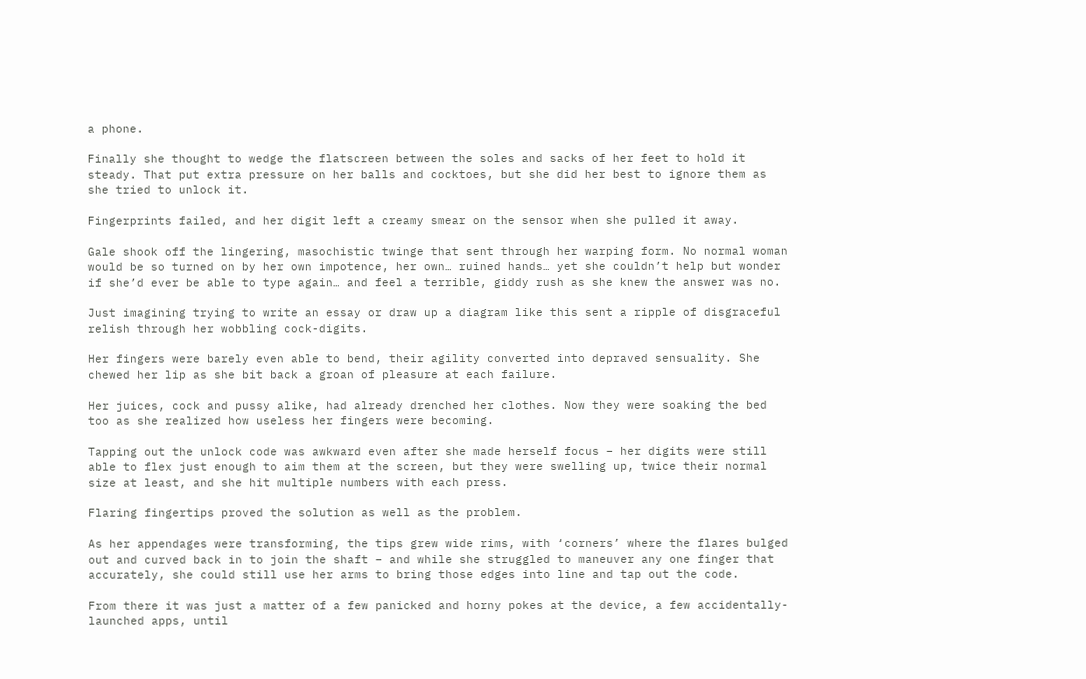a phone.

Finally she thought to wedge the flatscreen between the soles and sacks of her feet to hold it steady. That put extra pressure on her balls and cocktoes, but she did her best to ignore them as she tried to unlock it.

Fingerprints failed, and her digit left a creamy smear on the sensor when she pulled it away.

Gale shook off the lingering, masochistic twinge that sent through her warping form. No normal woman would be so turned on by her own impotence, her own… ruined hands… yet she couldn’t help but wonder if she’d ever be able to type again… and feel a terrible, giddy rush as she knew the answer was no.

Just imagining trying to write an essay or draw up a diagram like this sent a ripple of disgraceful relish through her wobbling cock-digits.

Her fingers were barely even able to bend, their agility converted into depraved sensuality. She chewed her lip as she bit back a groan of pleasure at each failure.

Her juices, cock and pussy alike, had already drenched her clothes. Now they were soaking the bed too as she realized how useless her fingers were becoming.

Tapping out the unlock code was awkward even after she made herself focus – her digits were still able to flex just enough to aim them at the screen, but they were swelling up, twice their normal size at least, and she hit multiple numbers with each press.

Flaring fingertips proved the solution as well as the problem.

As her appendages were transforming, the tips grew wide rims, with ‘corners’ where the flares bulged out and curved back in to join the shaft – and while she struggled to maneuver any one finger that accurately, she could still use her arms to bring those edges into line and tap out the code.

From there it was just a matter of a few panicked and horny pokes at the device, a few accidentally-launched apps, until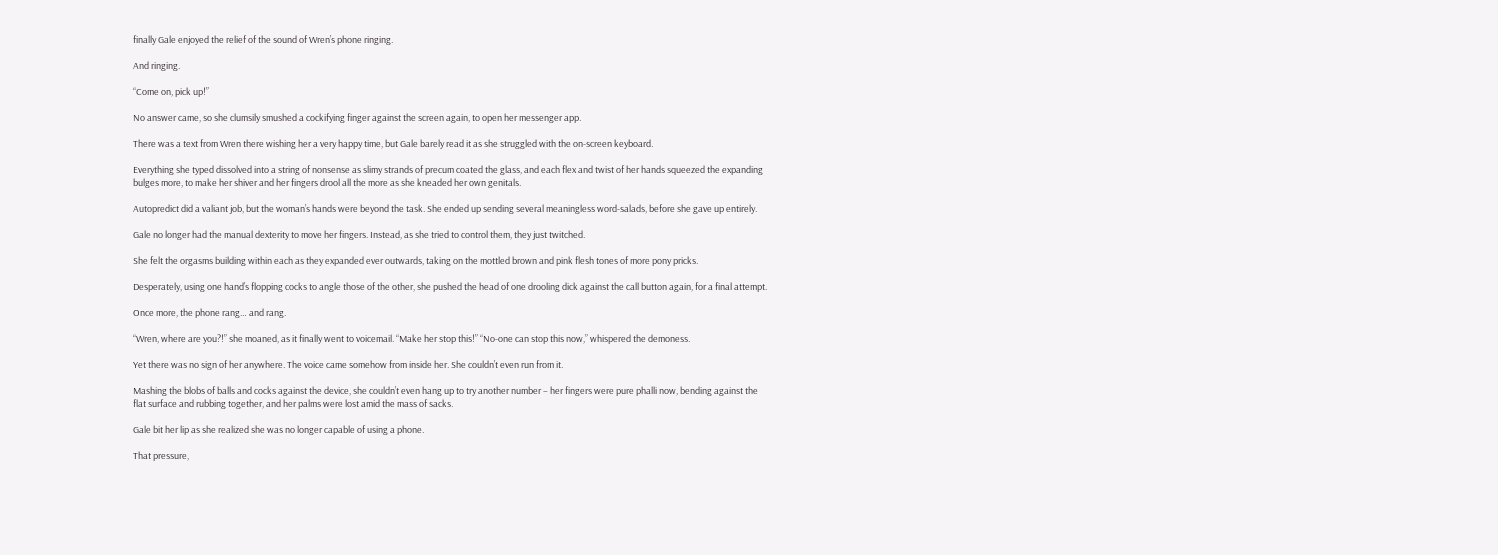finally Gale enjoyed the relief of the sound of Wren’s phone ringing.

And ringing.

“Come on, pick up!”

No answer came, so she clumsily smushed a cockifying finger against the screen again, to open her messenger app.

There was a text from Wren there wishing her a very happy time, but Gale barely read it as she struggled with the on-screen keyboard.

Everything she typed dissolved into a string of nonsense as slimy strands of precum coated the glass, and each flex and twist of her hands squeezed the expanding bulges more, to make her shiver and her fingers drool all the more as she kneaded her own genitals.

Autopredict did a valiant job, but the woman’s hands were beyond the task. She ended up sending several meaningless word-salads, before she gave up entirely.

Gale no longer had the manual dexterity to move her fingers. Instead, as she tried to control them, they just twitched.

She felt the orgasms building within each as they expanded ever outwards, taking on the mottled brown and pink flesh tones of more pony pricks.

Desperately, using one hand’s flopping cocks to angle those of the other, she pushed the head of one drooling dick against the call button again, for a final attempt.

Once more, the phone rang… and rang.

“Wren, where are you?!” she moaned, as it finally went to voicemail. “Make her stop this!” “No-one can stop this now,” whispered the demoness.

Yet there was no sign of her anywhere. The voice came somehow from inside her. She couldn’t even run from it.

Mashing the blobs of balls and cocks against the device, she couldn’t even hang up to try another number – her fingers were pure phalli now, bending against the flat surface and rubbing together, and her palms were lost amid the mass of sacks.

Gale bit her lip as she realized she was no longer capable of using a phone.

That pressure,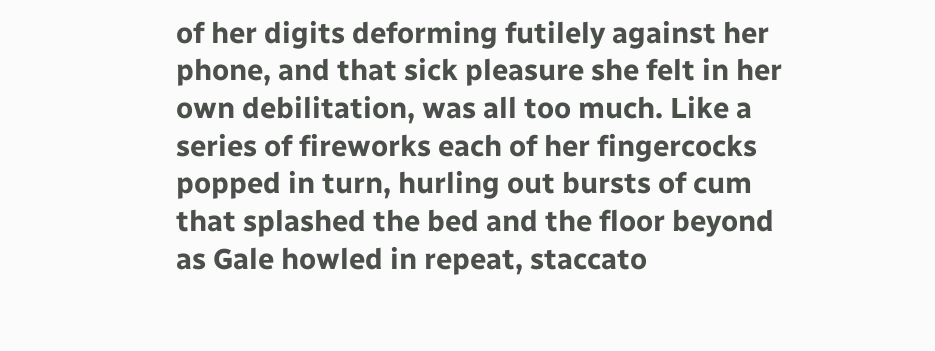of her digits deforming futilely against her phone, and that sick pleasure she felt in her own debilitation, was all too much. Like a series of fireworks each of her fingercocks popped in turn, hurling out bursts of cum that splashed the bed and the floor beyond as Gale howled in repeat, staccato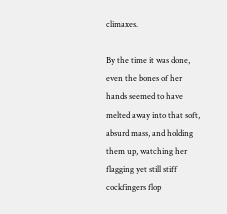climaxes.

By the time it was done, even the bones of her hands seemed to have melted away into that soft, absurd mass, and holding them up, watching her flagging yet still stiff cockfingers flop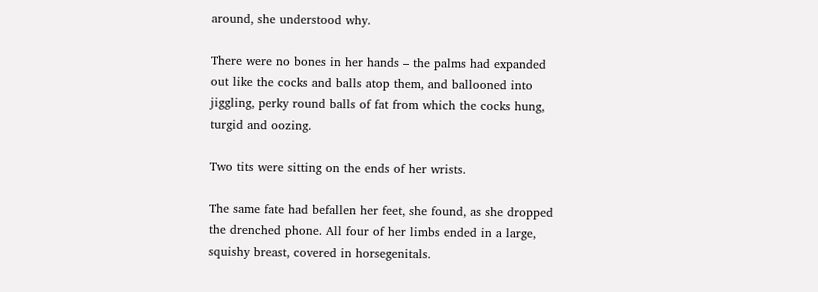around, she understood why.

There were no bones in her hands – the palms had expanded out like the cocks and balls atop them, and ballooned into jiggling, perky round balls of fat from which the cocks hung, turgid and oozing.

Two tits were sitting on the ends of her wrists.

The same fate had befallen her feet, she found, as she dropped the drenched phone. All four of her limbs ended in a large, squishy breast, covered in horsegenitals.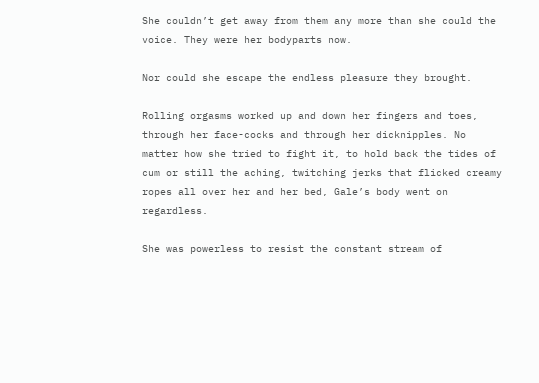She couldn’t get away from them any more than she could the voice. They were her bodyparts now.

Nor could she escape the endless pleasure they brought.

Rolling orgasms worked up and down her fingers and toes, through her face-cocks and through her dicknipples. No matter how she tried to fight it, to hold back the tides of cum or still the aching, twitching jerks that flicked creamy ropes all over her and her bed, Gale’s body went on regardless.

She was powerless to resist the constant stream of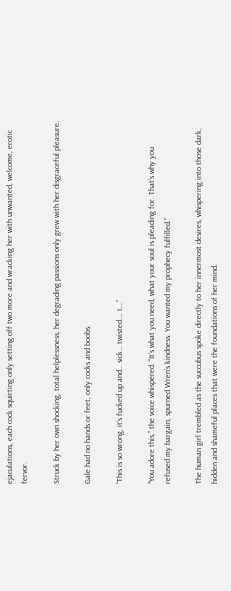ejaculations, each cock squirting only setting off two more and wracking her with unwanted, welcome, erotic fervor.

Struck by her own shocking, total helplessness, her degrading passions only grew with her disgraceful pleasure.

Gale had no hands or feet, only cocks and boobs.

“This is so wrong, it’s fucked up and… sick… twisted…. I….”

“You adore this,” the voice whispered. “It’s what you need, what your soul is pleading for. That’s why you refused my bargain, spurned Wren’s kindness. You wanted my prophecy fulfilled.”

The human girl trembled as the succubus spoke directly to her innermost desires, whispering into those dark, hidden and shameful places that were the foundations of her mind.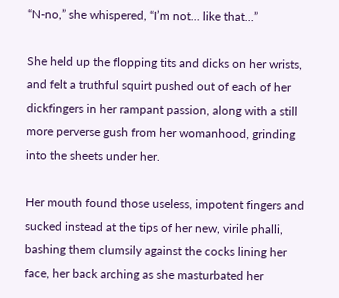“N-no,” she whispered, “I’m not… like that…”

She held up the flopping tits and dicks on her wrists, and felt a truthful squirt pushed out of each of her dickfingers in her rampant passion, along with a still more perverse gush from her womanhood, grinding into the sheets under her.

Her mouth found those useless, impotent fingers and sucked instead at the tips of her new, virile phalli, bashing them clumsily against the cocks lining her face, her back arching as she masturbated her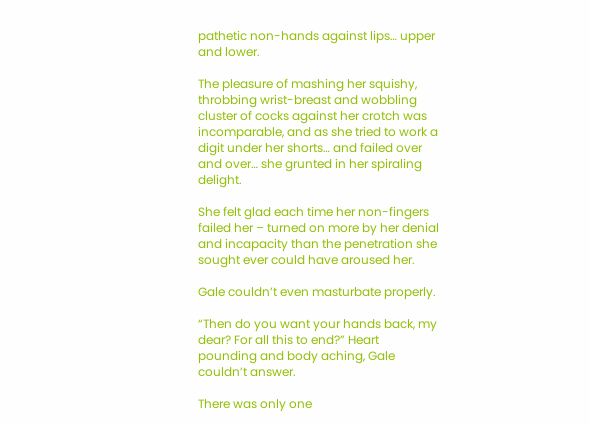pathetic non-hands against lips… upper and lower.

The pleasure of mashing her squishy, throbbing wrist-breast and wobbling cluster of cocks against her crotch was incomparable, and as she tried to work a digit under her shorts… and failed over and over… she grunted in her spiraling delight.

She felt glad each time her non-fingers failed her – turned on more by her denial and incapacity than the penetration she sought ever could have aroused her.

Gale couldn’t even masturbate properly.

“Then do you want your hands back, my dear? For all this to end?” Heart pounding and body aching, Gale couldn’t answer.

There was only one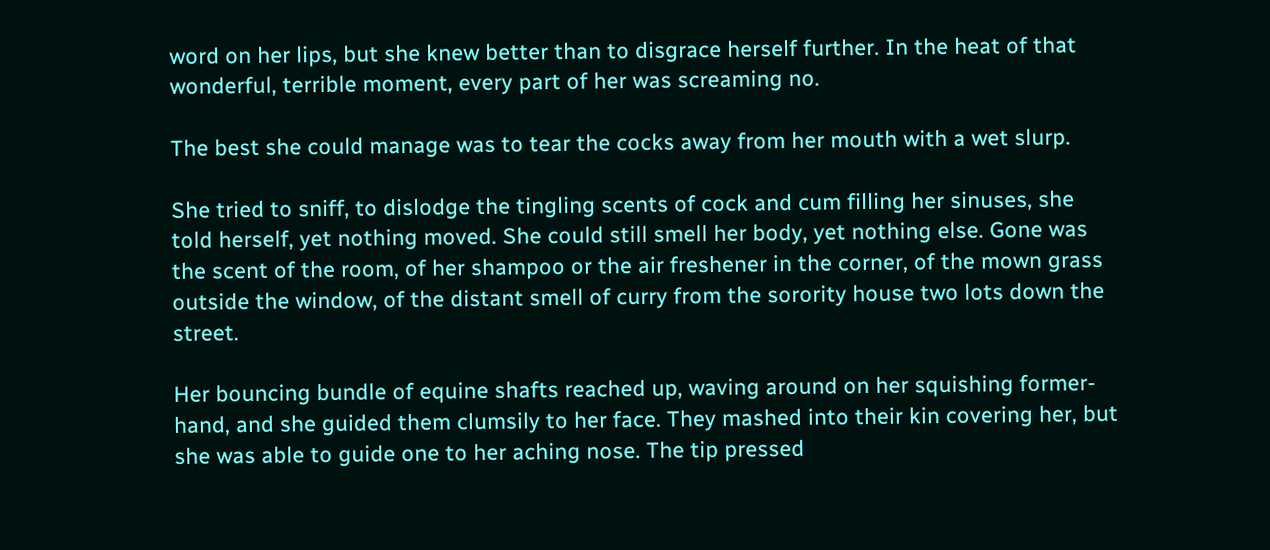word on her lips, but she knew better than to disgrace herself further. In the heat of that wonderful, terrible moment, every part of her was screaming no.

The best she could manage was to tear the cocks away from her mouth with a wet slurp.

She tried to sniff, to dislodge the tingling scents of cock and cum filling her sinuses, she told herself, yet nothing moved. She could still smell her body, yet nothing else. Gone was the scent of the room, of her shampoo or the air freshener in the corner, of the mown grass outside the window, of the distant smell of curry from the sorority house two lots down the street.

Her bouncing bundle of equine shafts reached up, waving around on her squishing former- hand, and she guided them clumsily to her face. They mashed into their kin covering her, but she was able to guide one to her aching nose. The tip pressed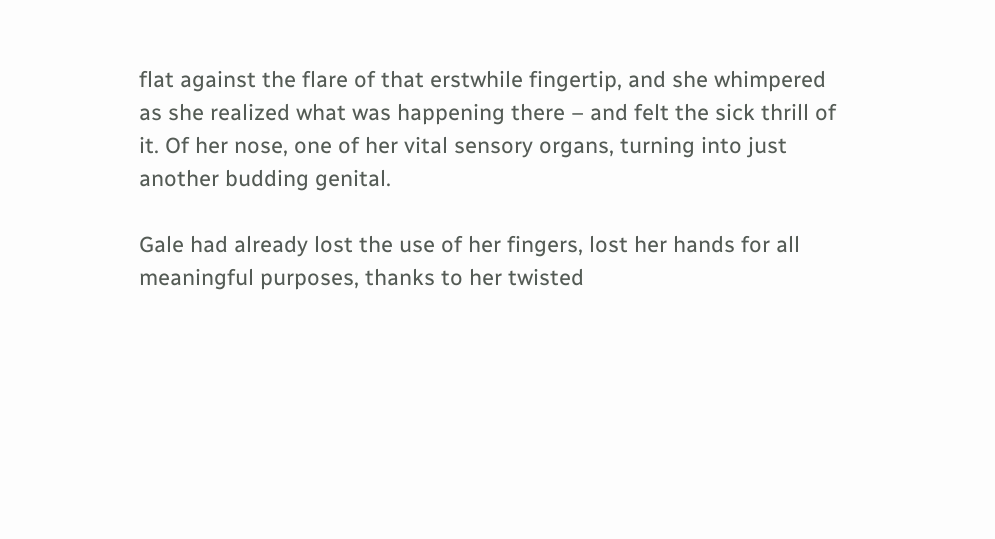flat against the flare of that erstwhile fingertip, and she whimpered as she realized what was happening there – and felt the sick thrill of it. Of her nose, one of her vital sensory organs, turning into just another budding genital.

Gale had already lost the use of her fingers, lost her hands for all meaningful purposes, thanks to her twisted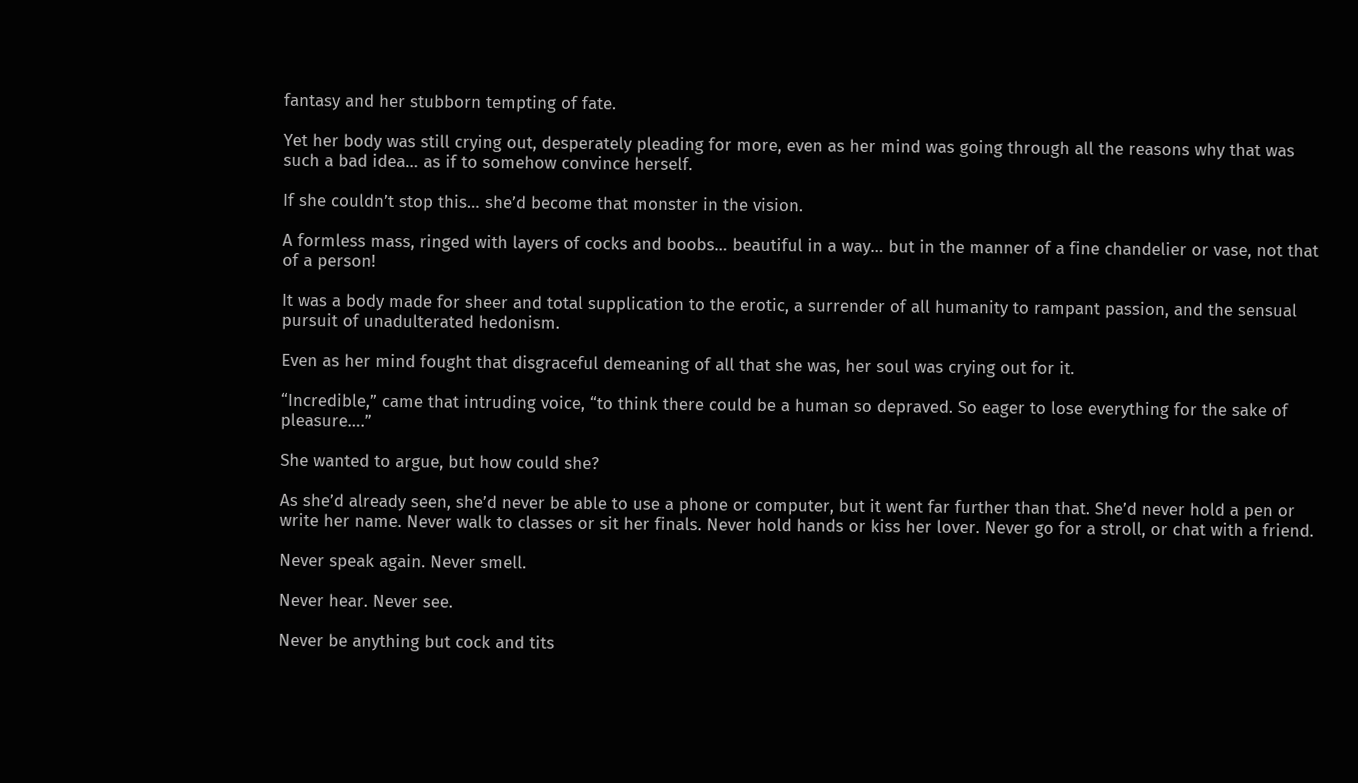fantasy and her stubborn tempting of fate.

Yet her body was still crying out, desperately pleading for more, even as her mind was going through all the reasons why that was such a bad idea… as if to somehow convince herself.

If she couldn’t stop this… she’d become that monster in the vision.

A formless mass, ringed with layers of cocks and boobs… beautiful in a way… but in the manner of a fine chandelier or vase, not that of a person!

It was a body made for sheer and total supplication to the erotic, a surrender of all humanity to rampant passion, and the sensual pursuit of unadulterated hedonism.

Even as her mind fought that disgraceful demeaning of all that she was, her soul was crying out for it.

“Incredible,” came that intruding voice, “to think there could be a human so depraved. So eager to lose everything for the sake of pleasure….”

She wanted to argue, but how could she?

As she’d already seen, she’d never be able to use a phone or computer, but it went far further than that. She’d never hold a pen or write her name. Never walk to classes or sit her finals. Never hold hands or kiss her lover. Never go for a stroll, or chat with a friend.

Never speak again. Never smell.

Never hear. Never see.

Never be anything but cock and tits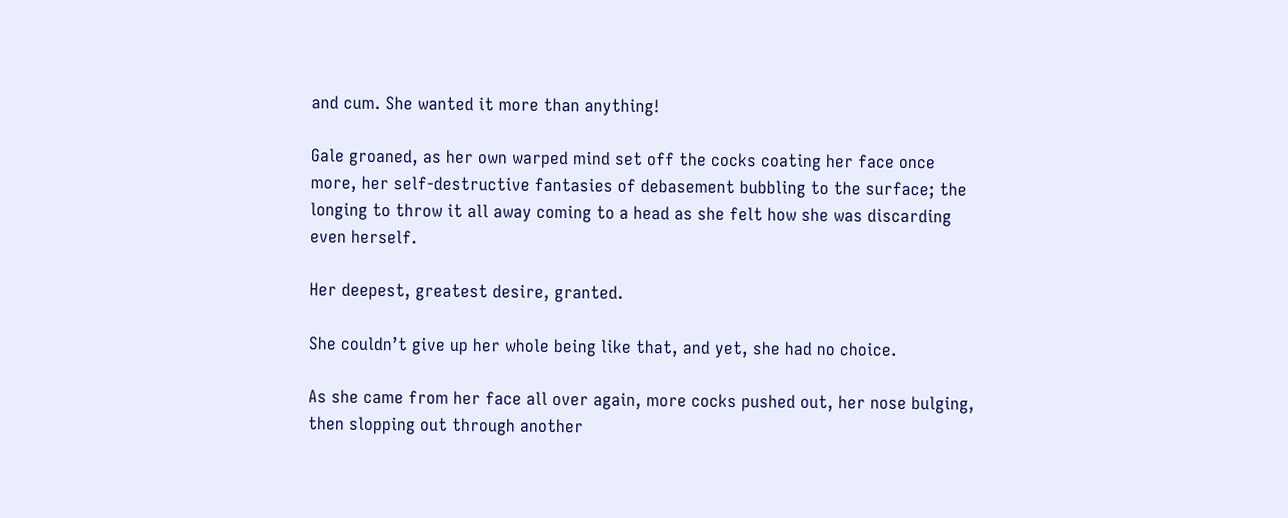and cum. She wanted it more than anything!

Gale groaned, as her own warped mind set off the cocks coating her face once more, her self-destructive fantasies of debasement bubbling to the surface; the longing to throw it all away coming to a head as she felt how she was discarding even herself.

Her deepest, greatest desire, granted.

She couldn’t give up her whole being like that, and yet, she had no choice.

As she came from her face all over again, more cocks pushed out, her nose bulging, then slopping out through another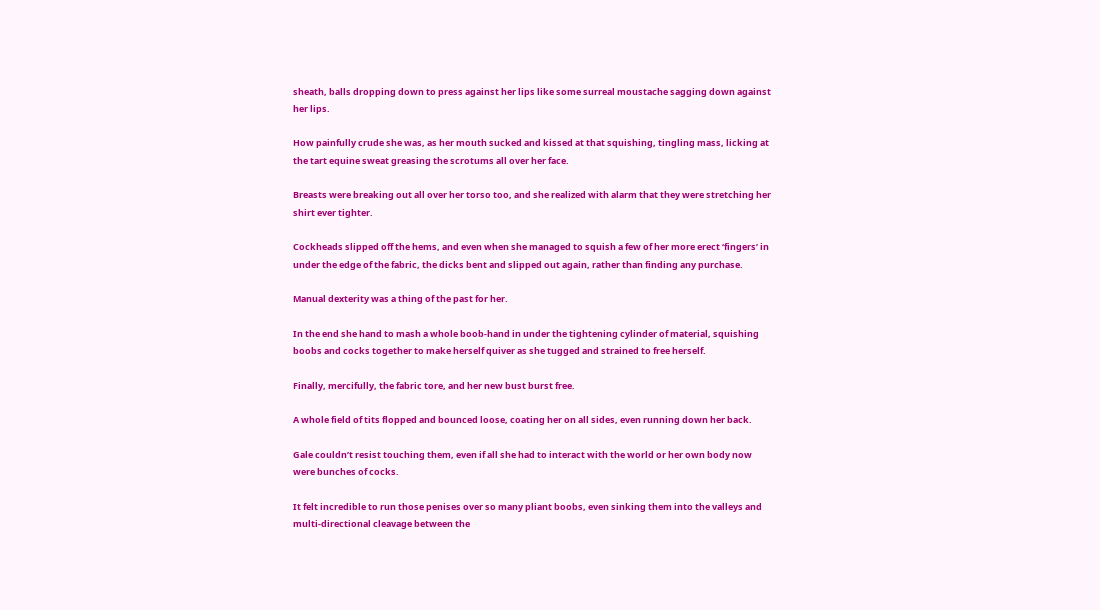sheath, balls dropping down to press against her lips like some surreal moustache sagging down against her lips.

How painfully crude she was, as her mouth sucked and kissed at that squishing, tingling mass, licking at the tart equine sweat greasing the scrotums all over her face.

Breasts were breaking out all over her torso too, and she realized with alarm that they were stretching her shirt ever tighter.

Cockheads slipped off the hems, and even when she managed to squish a few of her more erect ‘fingers’ in under the edge of the fabric, the dicks bent and slipped out again, rather than finding any purchase.

Manual dexterity was a thing of the past for her.

In the end she hand to mash a whole boob-hand in under the tightening cylinder of material, squishing boobs and cocks together to make herself quiver as she tugged and strained to free herself.

Finally, mercifully, the fabric tore, and her new bust burst free.

A whole field of tits flopped and bounced loose, coating her on all sides, even running down her back.

Gale couldn’t resist touching them, even if all she had to interact with the world or her own body now were bunches of cocks.

It felt incredible to run those penises over so many pliant boobs, even sinking them into the valleys and multi-directional cleavage between the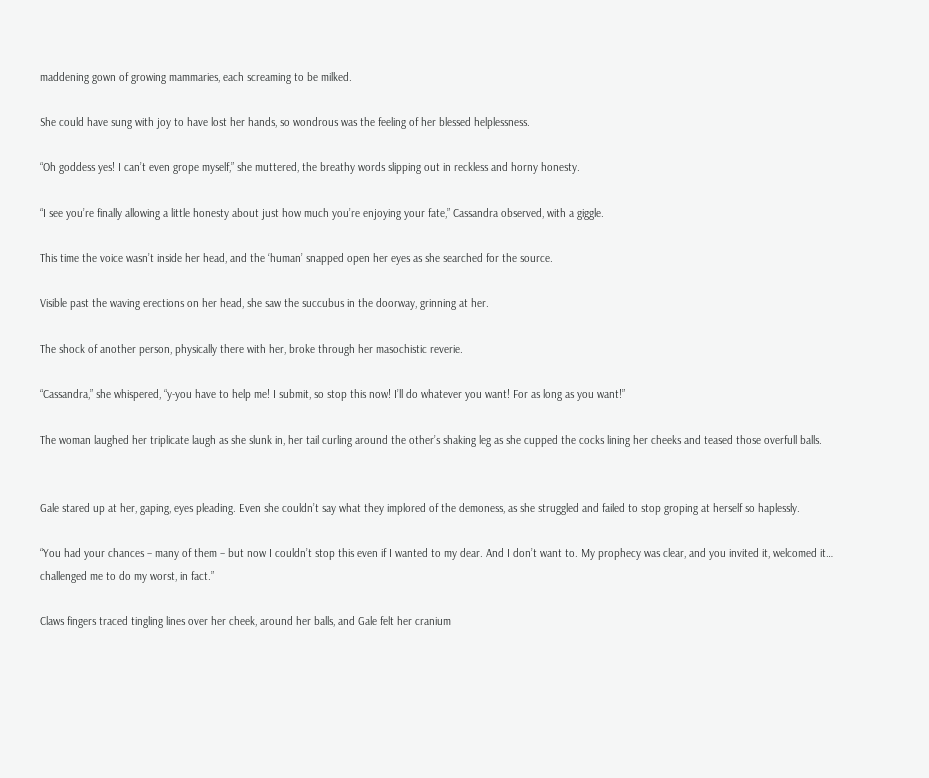maddening gown of growing mammaries, each screaming to be milked.

She could have sung with joy to have lost her hands, so wondrous was the feeling of her blessed helplessness.

“Oh goddess yes! I can’t even grope myself,” she muttered, the breathy words slipping out in reckless and horny honesty.

“I see you’re finally allowing a little honesty about just how much you’re enjoying your fate,” Cassandra observed, with a giggle.

This time the voice wasn’t inside her head, and the ‘human’ snapped open her eyes as she searched for the source.

Visible past the waving erections on her head, she saw the succubus in the doorway, grinning at her.

The shock of another person, physically there with her, broke through her masochistic reverie.

“Cassandra,” she whispered, “y-you have to help me! I submit, so stop this now! I’ll do whatever you want! For as long as you want!”

The woman laughed her triplicate laugh as she slunk in, her tail curling around the other’s shaking leg as she cupped the cocks lining her cheeks and teased those overfull balls.


Gale stared up at her, gaping, eyes pleading. Even she couldn’t say what they implored of the demoness, as she struggled and failed to stop groping at herself so haplessly.

“You had your chances – many of them – but now I couldn’t stop this even if I wanted to my dear. And I don’t want to. My prophecy was clear, and you invited it, welcomed it… challenged me to do my worst, in fact.”

Claws fingers traced tingling lines over her cheek, around her balls, and Gale felt her cranium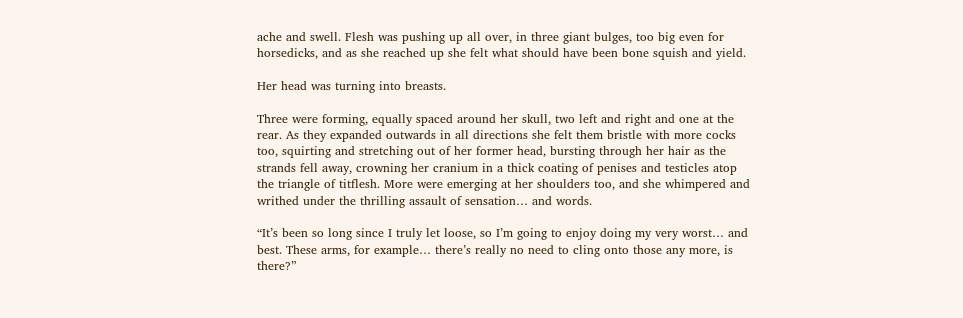ache and swell. Flesh was pushing up all over, in three giant bulges, too big even for horsedicks, and as she reached up she felt what should have been bone squish and yield.

Her head was turning into breasts.

Three were forming, equally spaced around her skull, two left and right and one at the rear. As they expanded outwards in all directions she felt them bristle with more cocks too, squirting and stretching out of her former head, bursting through her hair as the strands fell away, crowning her cranium in a thick coating of penises and testicles atop the triangle of titflesh. More were emerging at her shoulders too, and she whimpered and writhed under the thrilling assault of sensation… and words.

“It’s been so long since I truly let loose, so I’m going to enjoy doing my very worst… and best. These arms, for example… there’s really no need to cling onto those any more, is there?”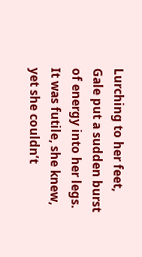Lurching to her feet, Gale put a sudden burst of energy into her legs. It was futile, she knew, yet she couldn’t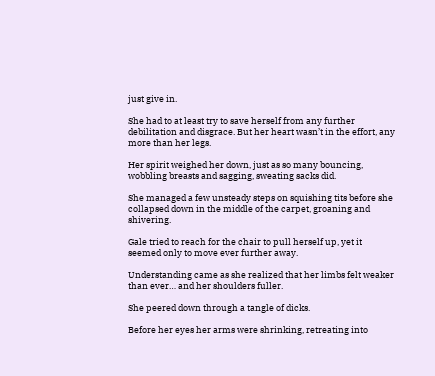just give in.

She had to at least try to save herself from any further debilitation and disgrace. But her heart wasn’t in the effort, any more than her legs.

Her spirit weighed her down, just as so many bouncing, wobbling breasts and sagging, sweating sacks did.

She managed a few unsteady steps on squishing tits before she collapsed down in the middle of the carpet, groaning and shivering.

Gale tried to reach for the chair to pull herself up, yet it seemed only to move ever further away.

Understanding came as she realized that her limbs felt weaker than ever… and her shoulders fuller.

She peered down through a tangle of dicks.

Before her eyes her arms were shrinking, retreating into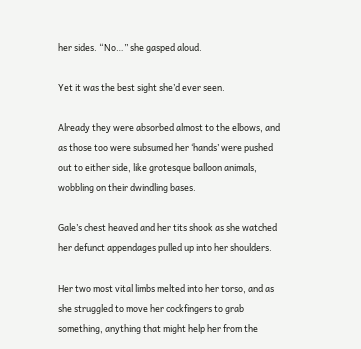her sides. “No…” she gasped aloud.

Yet it was the best sight she’d ever seen.

Already they were absorbed almost to the elbows, and as those too were subsumed her ‘hands’ were pushed out to either side, like grotesque balloon animals, wobbling on their dwindling bases.

Gale’s chest heaved and her tits shook as she watched her defunct appendages pulled up into her shoulders.

Her two most vital limbs melted into her torso, and as she struggled to move her cockfingers to grab something, anything that might help her from the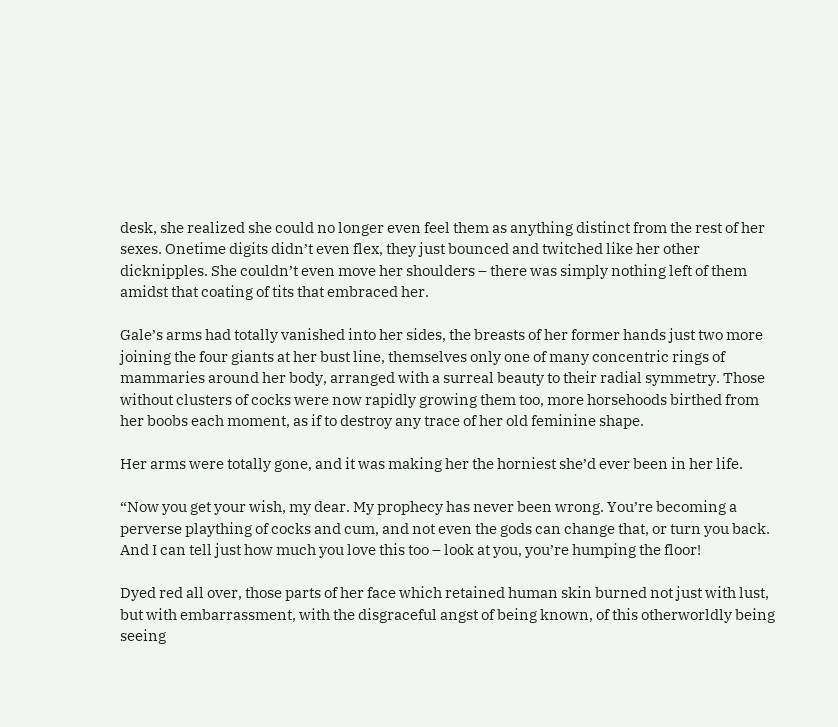desk, she realized she could no longer even feel them as anything distinct from the rest of her sexes. Onetime digits didn’t even flex, they just bounced and twitched like her other dicknipples. She couldn’t even move her shoulders – there was simply nothing left of them amidst that coating of tits that embraced her.

Gale’s arms had totally vanished into her sides, the breasts of her former hands just two more joining the four giants at her bust line, themselves only one of many concentric rings of mammaries around her body, arranged with a surreal beauty to their radial symmetry. Those without clusters of cocks were now rapidly growing them too, more horsehoods birthed from her boobs each moment, as if to destroy any trace of her old feminine shape.

Her arms were totally gone, and it was making her the horniest she’d ever been in her life.

“Now you get your wish, my dear. My prophecy has never been wrong. You’re becoming a perverse plaything of cocks and cum, and not even the gods can change that, or turn you back. And I can tell just how much you love this too – look at you, you’re humping the floor!

Dyed red all over, those parts of her face which retained human skin burned not just with lust, but with embarrassment, with the disgraceful angst of being known, of this otherworldly being seeing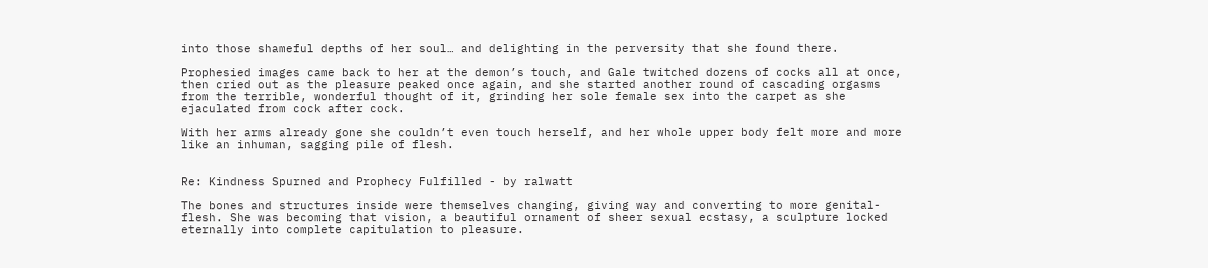into those shameful depths of her soul… and delighting in the perversity that she found there.

Prophesied images came back to her at the demon’s touch, and Gale twitched dozens of cocks all at once, then cried out as the pleasure peaked once again, and she started another round of cascading orgasms from the terrible, wonderful thought of it, grinding her sole female sex into the carpet as she ejaculated from cock after cock.

With her arms already gone she couldn’t even touch herself, and her whole upper body felt more and more like an inhuman, sagging pile of flesh.


Re: Kindness Spurned and Prophecy Fulfilled - by ralwatt

The bones and structures inside were themselves changing, giving way and converting to more genital-flesh. She was becoming that vision, a beautiful ornament of sheer sexual ecstasy, a sculpture locked eternally into complete capitulation to pleasure.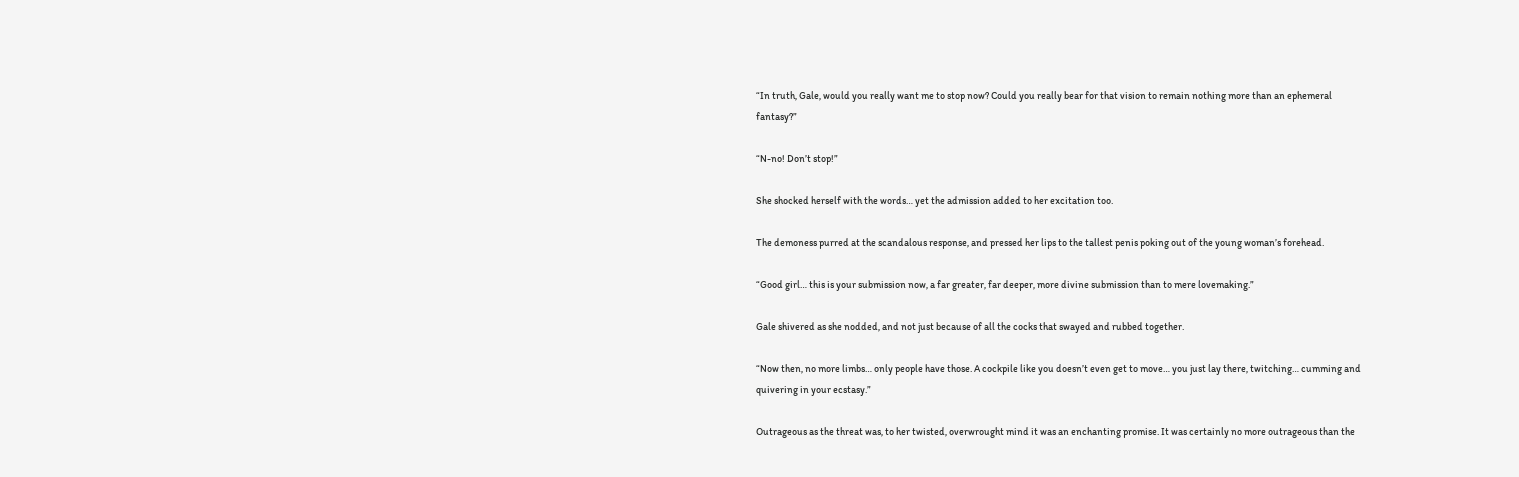“In truth, Gale, would you really want me to stop now? Could you really bear for that vision to remain nothing more than an ephemeral fantasy?”

“N-no! Don’t stop!”

She shocked herself with the words… yet the admission added to her excitation too.

The demoness purred at the scandalous response, and pressed her lips to the tallest penis poking out of the young woman’s forehead.

“Good girl… this is your submission now, a far greater, far deeper, more divine submission than to mere lovemaking.”

Gale shivered as she nodded, and not just because of all the cocks that swayed and rubbed together.

“Now then, no more limbs… only people have those. A cockpile like you doesn’t even get to move… you just lay there, twitching… cumming and quivering in your ecstasy.”

Outrageous as the threat was, to her twisted, overwrought mind it was an enchanting promise. It was certainly no more outrageous than the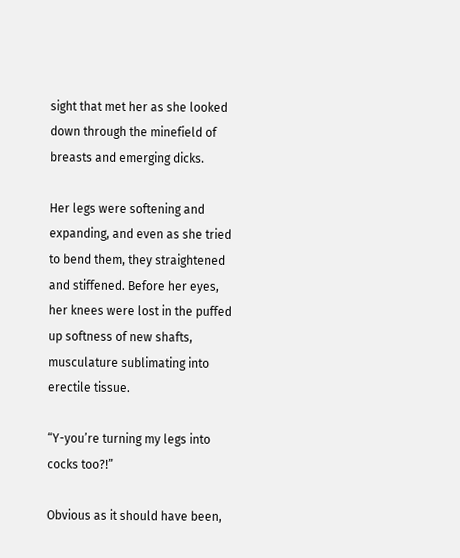sight that met her as she looked down through the minefield of breasts and emerging dicks.

Her legs were softening and expanding, and even as she tried to bend them, they straightened and stiffened. Before her eyes, her knees were lost in the puffed up softness of new shafts, musculature sublimating into erectile tissue.

“Y-you’re turning my legs into cocks too?!”

Obvious as it should have been,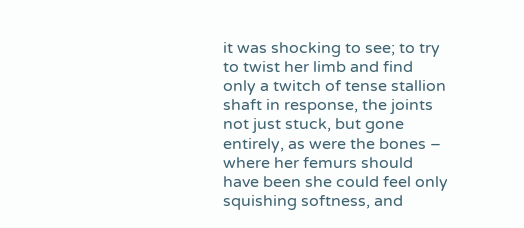it was shocking to see; to try to twist her limb and find only a twitch of tense stallion shaft in response, the joints not just stuck, but gone entirely, as were the bones – where her femurs should have been she could feel only squishing softness, and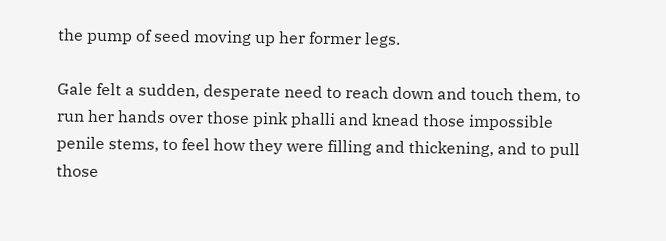the pump of seed moving up her former legs.

Gale felt a sudden, desperate need to reach down and touch them, to run her hands over those pink phalli and knead those impossible penile stems, to feel how they were filling and thickening, and to pull those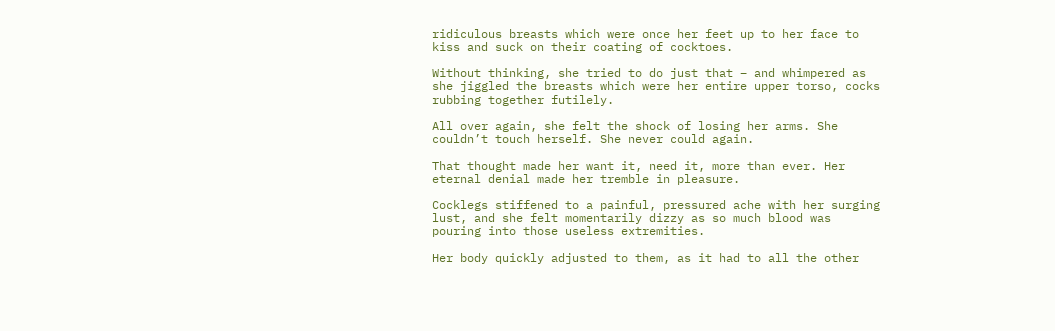ridiculous breasts which were once her feet up to her face to kiss and suck on their coating of cocktoes.

Without thinking, she tried to do just that – and whimpered as she jiggled the breasts which were her entire upper torso, cocks rubbing together futilely.

All over again, she felt the shock of losing her arms. She couldn’t touch herself. She never could again.

That thought made her want it, need it, more than ever. Her eternal denial made her tremble in pleasure.

Cocklegs stiffened to a painful, pressured ache with her surging lust, and she felt momentarily dizzy as so much blood was pouring into those useless extremities.

Her body quickly adjusted to them, as it had to all the other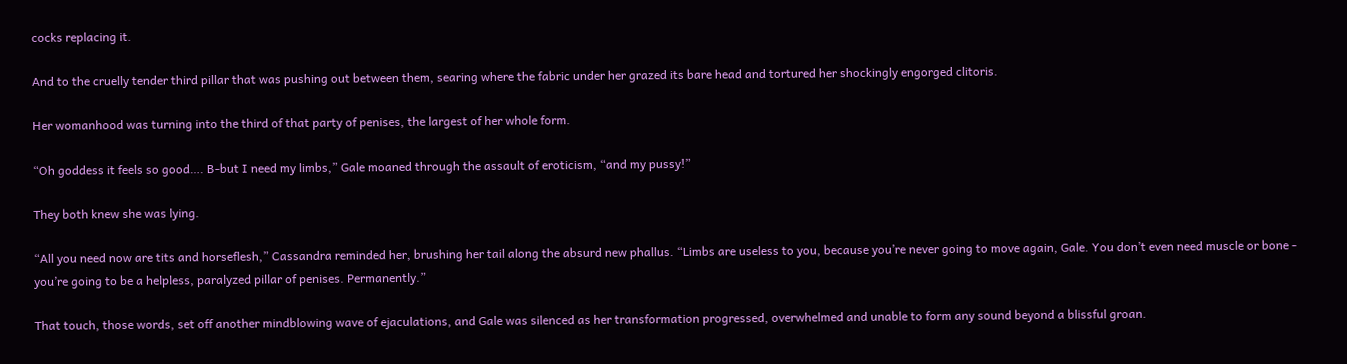cocks replacing it.

And to the cruelly tender third pillar that was pushing out between them, searing where the fabric under her grazed its bare head and tortured her shockingly engorged clitoris.

Her womanhood was turning into the third of that party of penises, the largest of her whole form.

“Oh goddess it feels so good…. B-but I need my limbs,” Gale moaned through the assault of eroticism, “and my pussy!”

They both knew she was lying.

“All you need now are tits and horseflesh,” Cassandra reminded her, brushing her tail along the absurd new phallus. “Limbs are useless to you, because you’re never going to move again, Gale. You don’t even need muscle or bone - you’re going to be a helpless, paralyzed pillar of penises. Permanently.”

That touch, those words, set off another mindblowing wave of ejaculations, and Gale was silenced as her transformation progressed, overwhelmed and unable to form any sound beyond a blissful groan.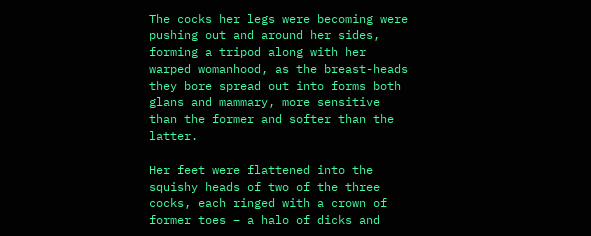The cocks her legs were becoming were pushing out and around her sides, forming a tripod along with her warped womanhood, as the breast-heads they bore spread out into forms both glans and mammary, more sensitive than the former and softer than the latter.

Her feet were flattened into the squishy heads of two of the three cocks, each ringed with a crown of former toes – a halo of dicks and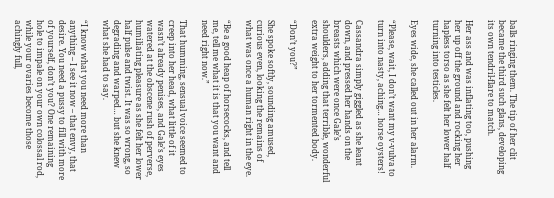balls ringing them. The tip of her clit became the third such glans, developing its own tendril-flare to match.

Her ass and was inflating too, pushing her up off the ground and rocking her hapless torso as she felt her lower half turning into testicles.

Eyes wide, she called out in her alarm.

“Please, wait, I don’t want my v-vulva to turn into nasty, aching… horse oysters!

Cassandra simply giggled as she leant down, and pressed her hands on the breasts which were once Gale’s shoulders, adding that terrible, wonderful extra weight to her tormented body.

“Don’t you?”

She spoke softly, sounding amused, curious even, looking the remains of what was once a human right in the eye.

“Be a good heap of horsecocks, and tell me, tell me what it is that you want and need right now.”

That humming, sensual voice seemed to creep into her head, what little of it wasn’t already penises, and Gale’s eyes watered at the obscene rush of perverse, humiliating pleasure as she felt her lower half pulse and twist. It was so wrong, so degrading and warped… but she knew what she had to say.

“I know what you need more than anything – I see it now – that envy, that desire. You need a pussy to fill with more of yourself, don’t you? One remaining hole to impale on your own colossal rod, while your ovaries become those achingly full,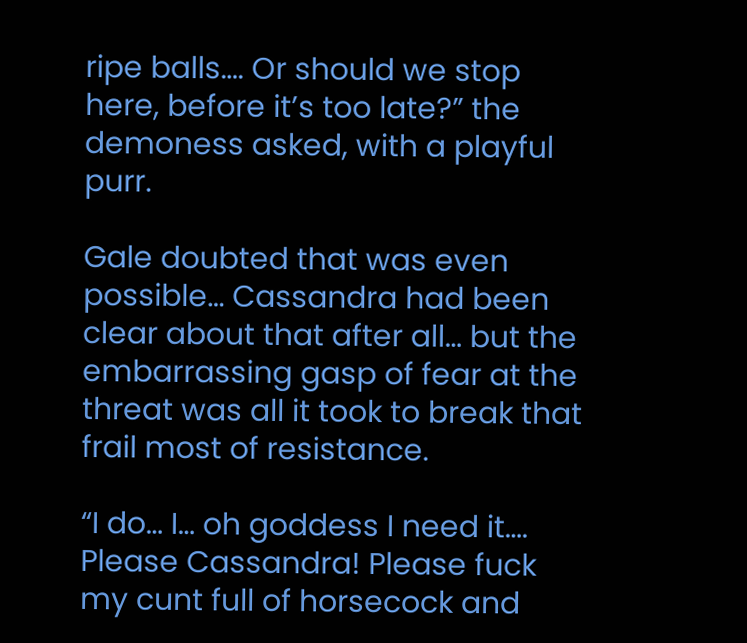ripe balls…. Or should we stop here, before it’s too late?” the demoness asked, with a playful purr.

Gale doubted that was even possible… Cassandra had been clear about that after all… but the embarrassing gasp of fear at the threat was all it took to break that frail most of resistance.

“I do… I… oh goddess I need it…. Please Cassandra! Please fuck my cunt full of horsecock and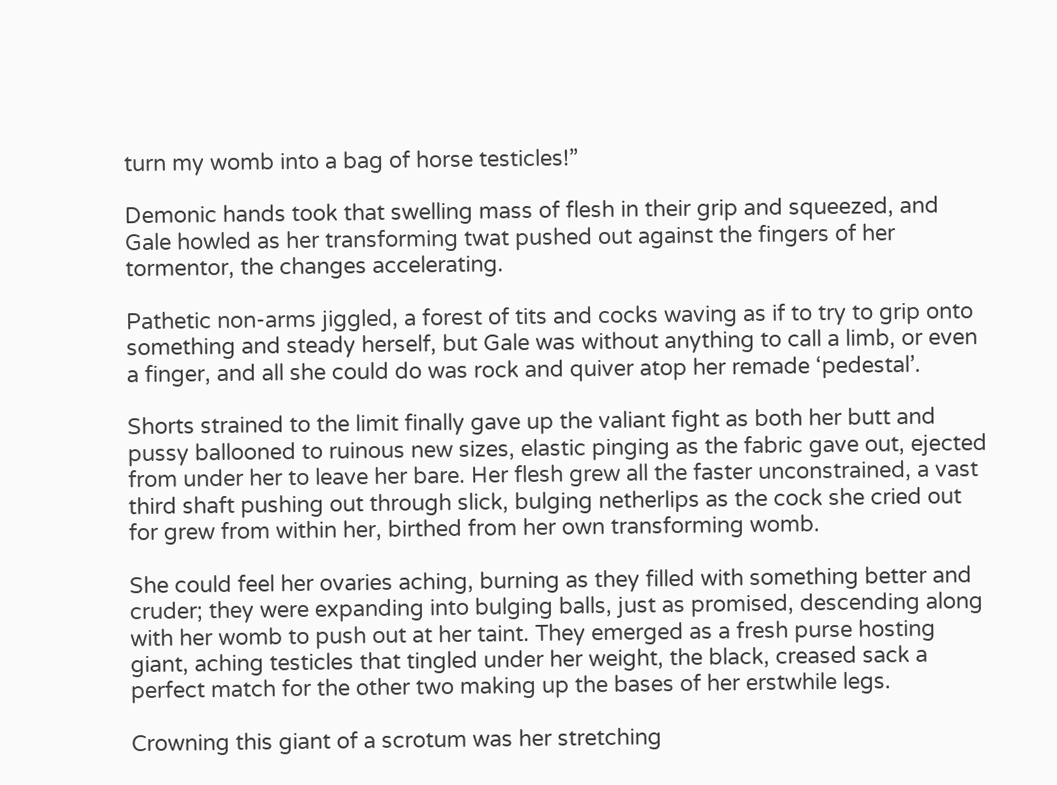turn my womb into a bag of horse testicles!”

Demonic hands took that swelling mass of flesh in their grip and squeezed, and Gale howled as her transforming twat pushed out against the fingers of her tormentor, the changes accelerating.

Pathetic non-arms jiggled, a forest of tits and cocks waving as if to try to grip onto something and steady herself, but Gale was without anything to call a limb, or even a finger, and all she could do was rock and quiver atop her remade ‘pedestal’.

Shorts strained to the limit finally gave up the valiant fight as both her butt and pussy ballooned to ruinous new sizes, elastic pinging as the fabric gave out, ejected from under her to leave her bare. Her flesh grew all the faster unconstrained, a vast third shaft pushing out through slick, bulging netherlips as the cock she cried out for grew from within her, birthed from her own transforming womb.

She could feel her ovaries aching, burning as they filled with something better and cruder; they were expanding into bulging balls, just as promised, descending along with her womb to push out at her taint. They emerged as a fresh purse hosting giant, aching testicles that tingled under her weight, the black, creased sack a perfect match for the other two making up the bases of her erstwhile legs.

Crowning this giant of a scrotum was her stretching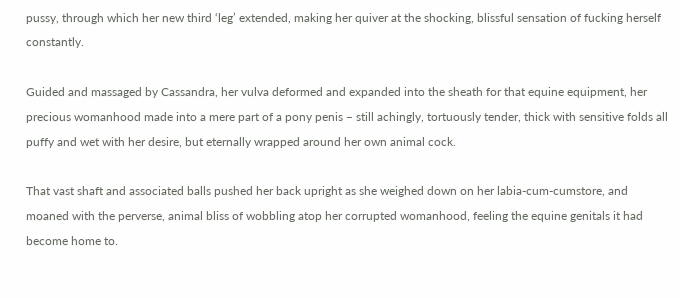pussy, through which her new third ‘leg’ extended, making her quiver at the shocking, blissful sensation of fucking herself constantly.

Guided and massaged by Cassandra, her vulva deformed and expanded into the sheath for that equine equipment, her precious womanhood made into a mere part of a pony penis – still achingly, tortuously tender, thick with sensitive folds all puffy and wet with her desire, but eternally wrapped around her own animal cock.

That vast shaft and associated balls pushed her back upright as she weighed down on her labia-cum-cumstore, and moaned with the perverse, animal bliss of wobbling atop her corrupted womanhood, feeling the equine genitals it had become home to.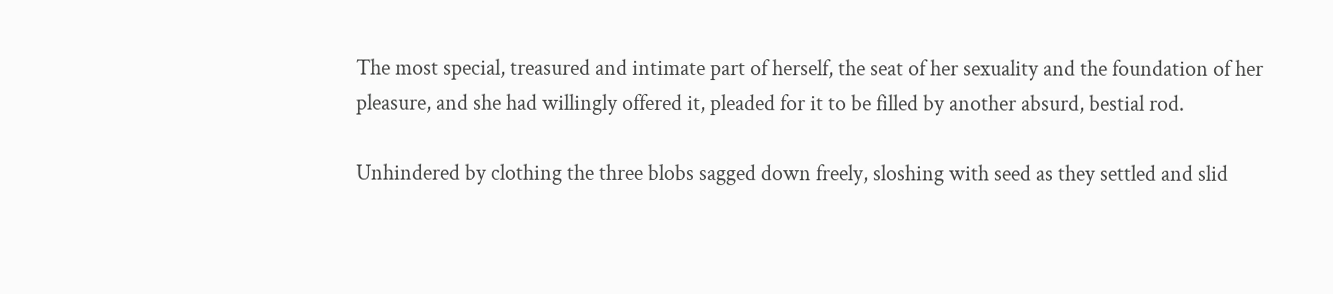The most special, treasured and intimate part of herself, the seat of her sexuality and the foundation of her pleasure, and she had willingly offered it, pleaded for it to be filled by another absurd, bestial rod.

Unhindered by clothing the three blobs sagged down freely, sloshing with seed as they settled and slid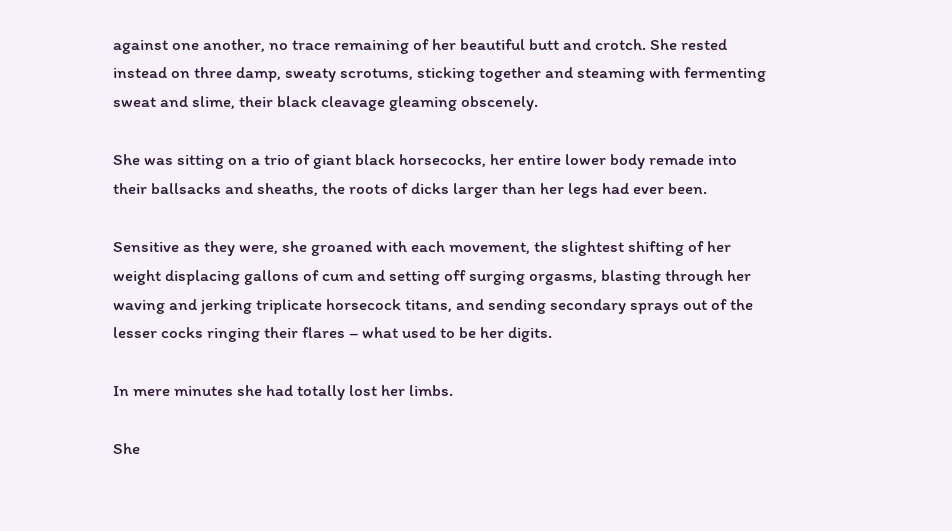against one another, no trace remaining of her beautiful butt and crotch. She rested instead on three damp, sweaty scrotums, sticking together and steaming with fermenting sweat and slime, their black cleavage gleaming obscenely.

She was sitting on a trio of giant black horsecocks, her entire lower body remade into their ballsacks and sheaths, the roots of dicks larger than her legs had ever been.

Sensitive as they were, she groaned with each movement, the slightest shifting of her weight displacing gallons of cum and setting off surging orgasms, blasting through her waving and jerking triplicate horsecock titans, and sending secondary sprays out of the lesser cocks ringing their flares – what used to be her digits.

In mere minutes she had totally lost her limbs.

She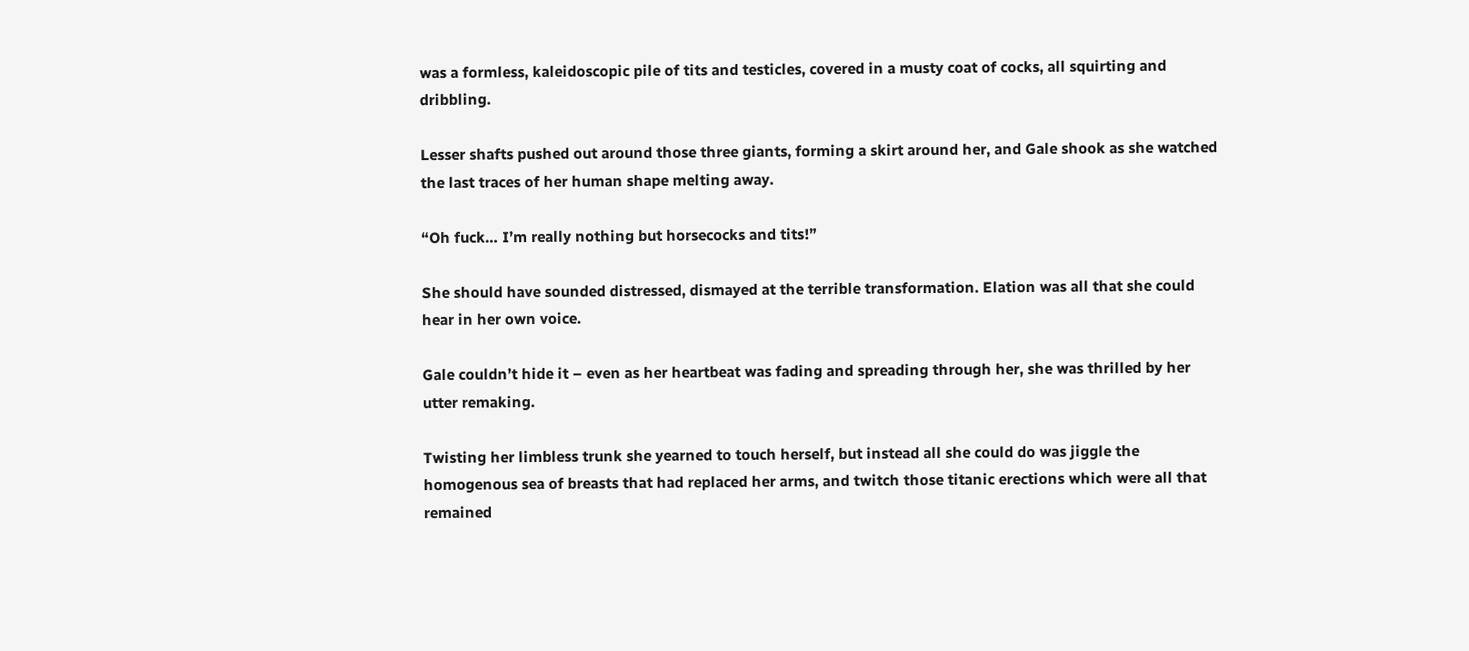was a formless, kaleidoscopic pile of tits and testicles, covered in a musty coat of cocks, all squirting and dribbling.

Lesser shafts pushed out around those three giants, forming a skirt around her, and Gale shook as she watched the last traces of her human shape melting away.

“Oh fuck… I’m really nothing but horsecocks and tits!”

She should have sounded distressed, dismayed at the terrible transformation. Elation was all that she could hear in her own voice.

Gale couldn’t hide it – even as her heartbeat was fading and spreading through her, she was thrilled by her utter remaking.

Twisting her limbless trunk she yearned to touch herself, but instead all she could do was jiggle the homogenous sea of breasts that had replaced her arms, and twitch those titanic erections which were all that remained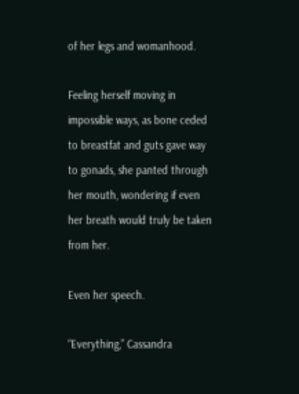of her legs and womanhood.

Feeling herself moving in impossible ways, as bone ceded to breastfat and guts gave way to gonads, she panted through her mouth, wondering if even her breath would truly be taken from her.

Even her speech.

“Everything,” Cassandra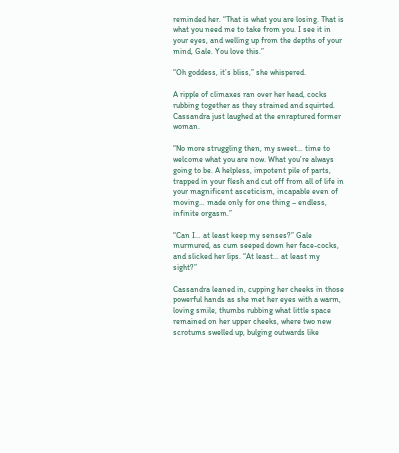reminded her. “That is what you are losing. That is what you need me to take from you. I see it in your eyes, and welling up from the depths of your mind, Gale. You love this.”

“Oh goddess, it’s bliss,” she whispered.

A ripple of climaxes ran over her head, cocks rubbing together as they strained and squirted. Cassandra just laughed at the enraptured former woman.

“No more struggling then, my sweet… time to welcome what you are now. What you’re always going to be. A helpless, impotent pile of parts, trapped in your flesh and cut off from all of life in your magnificent asceticism, incapable even of moving… made only for one thing – endless, infinite orgasm.”

“Can I… at least keep my senses?” Gale murmured, as cum seeped down her face-cocks, and slicked her lips. “At least… at least my sight?”

Cassandra leaned in, cupping her cheeks in those powerful hands as she met her eyes with a warm, loving smile, thumbs rubbing what little space remained on her upper cheeks, where two new scrotums swelled up, bulging outwards like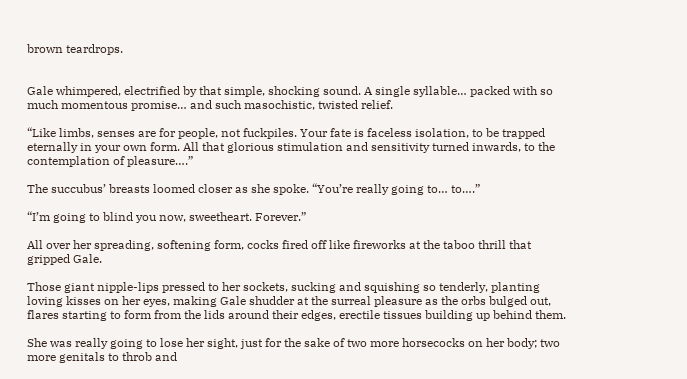brown teardrops.


Gale whimpered, electrified by that simple, shocking sound. A single syllable… packed with so much momentous promise… and such masochistic, twisted relief.

“Like limbs, senses are for people, not fuckpiles. Your fate is faceless isolation, to be trapped eternally in your own form. All that glorious stimulation and sensitivity turned inwards, to the contemplation of pleasure….”

The succubus’ breasts loomed closer as she spoke. “You’re really going to… to….”

“I’m going to blind you now, sweetheart. Forever.”

All over her spreading, softening form, cocks fired off like fireworks at the taboo thrill that gripped Gale.

Those giant nipple-lips pressed to her sockets, sucking and squishing so tenderly, planting loving kisses on her eyes, making Gale shudder at the surreal pleasure as the orbs bulged out, flares starting to form from the lids around their edges, erectile tissues building up behind them.

She was really going to lose her sight, just for the sake of two more horsecocks on her body; two more genitals to throb and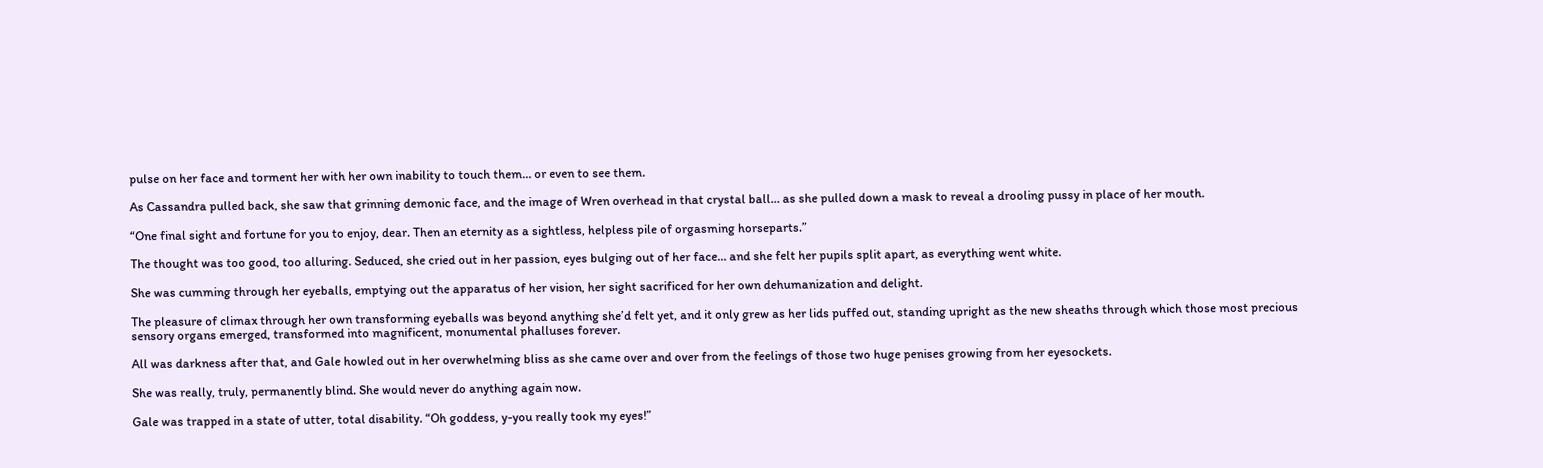pulse on her face and torment her with her own inability to touch them… or even to see them.

As Cassandra pulled back, she saw that grinning demonic face, and the image of Wren overhead in that crystal ball… as she pulled down a mask to reveal a drooling pussy in place of her mouth.

“One final sight and fortune for you to enjoy, dear. Then an eternity as a sightless, helpless pile of orgasming horseparts.”

The thought was too good, too alluring. Seduced, she cried out in her passion, eyes bulging out of her face… and she felt her pupils split apart, as everything went white.

She was cumming through her eyeballs, emptying out the apparatus of her vision, her sight sacrificed for her own dehumanization and delight.

The pleasure of climax through her own transforming eyeballs was beyond anything she’d felt yet, and it only grew as her lids puffed out, standing upright as the new sheaths through which those most precious sensory organs emerged, transformed into magnificent, monumental phalluses forever.

All was darkness after that, and Gale howled out in her overwhelming bliss as she came over and over from the feelings of those two huge penises growing from her eyesockets.

She was really, truly, permanently blind. She would never do anything again now.

Gale was trapped in a state of utter, total disability. “Oh goddess, y-you really took my eyes!”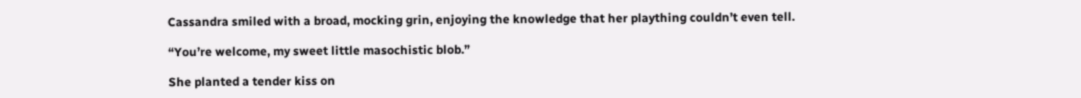Cassandra smiled with a broad, mocking grin, enjoying the knowledge that her plaything couldn’t even tell.

“You’re welcome, my sweet little masochistic blob.”

She planted a tender kiss on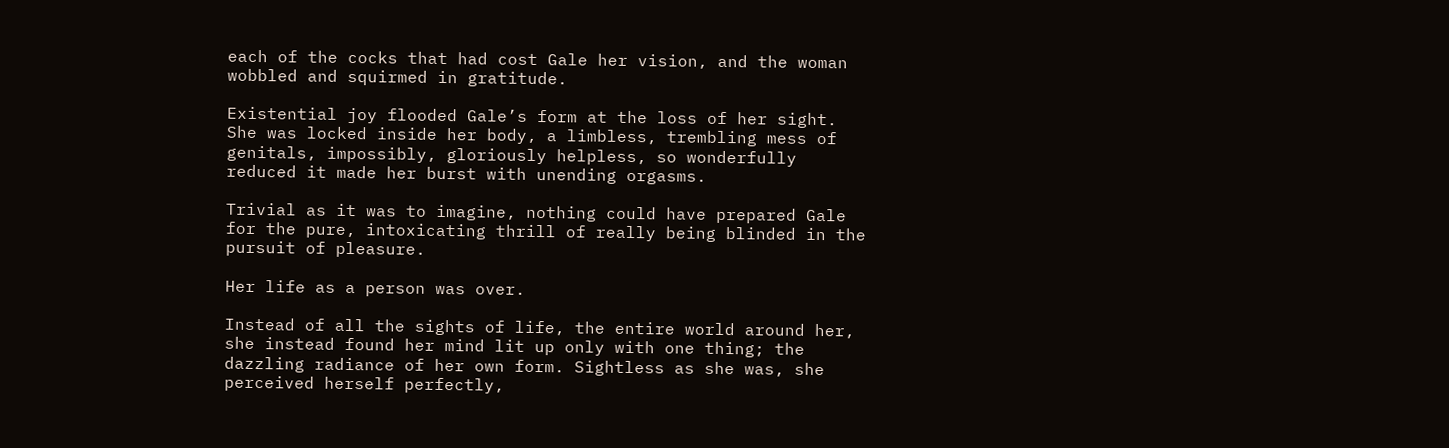each of the cocks that had cost Gale her vision, and the woman wobbled and squirmed in gratitude.

Existential joy flooded Gale’s form at the loss of her sight. She was locked inside her body, a limbless, trembling mess of genitals, impossibly, gloriously helpless, so wonderfully reduced it made her burst with unending orgasms.

Trivial as it was to imagine, nothing could have prepared Gale for the pure, intoxicating thrill of really being blinded in the pursuit of pleasure.

Her life as a person was over.

Instead of all the sights of life, the entire world around her, she instead found her mind lit up only with one thing; the dazzling radiance of her own form. Sightless as she was, she perceived herself perfectly,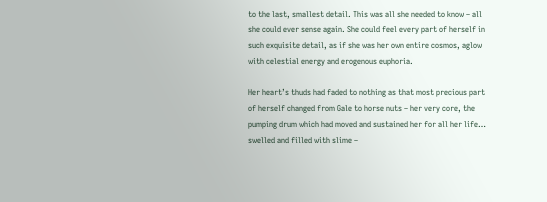to the last, smallest detail. This was all she needed to know – all she could ever sense again. She could feel every part of herself in such exquisite detail, as if she was her own entire cosmos, aglow with celestial energy and erogenous euphoria.

Her heart’s thuds had faded to nothing as that most precious part of herself changed from Gale to horse nuts – her very core, the pumping drum which had moved and sustained her for all her life… swelled and filled with slime –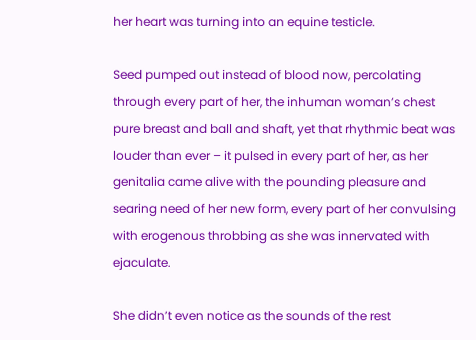her heart was turning into an equine testicle.

Seed pumped out instead of blood now, percolating through every part of her, the inhuman woman’s chest pure breast and ball and shaft, yet that rhythmic beat was louder than ever – it pulsed in every part of her, as her genitalia came alive with the pounding pleasure and searing need of her new form, every part of her convulsing with erogenous throbbing as she was innervated with ejaculate.

She didn’t even notice as the sounds of the rest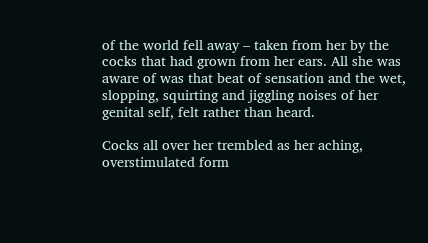of the world fell away – taken from her by the cocks that had grown from her ears. All she was aware of was that beat of sensation and the wet, slopping, squirting and jiggling noises of her genital self, felt rather than heard.

Cocks all over her trembled as her aching, overstimulated form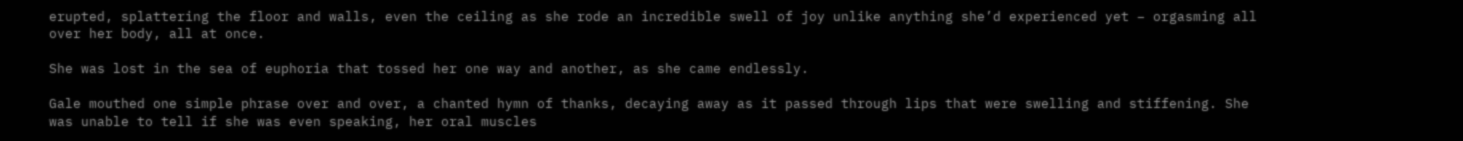erupted, splattering the floor and walls, even the ceiling as she rode an incredible swell of joy unlike anything she’d experienced yet – orgasming all over her body, all at once.

She was lost in the sea of euphoria that tossed her one way and another, as she came endlessly.

Gale mouthed one simple phrase over and over, a chanted hymn of thanks, decaying away as it passed through lips that were swelling and stiffening. She was unable to tell if she was even speaking, her oral muscles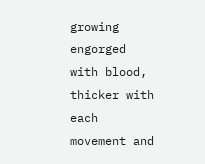growing engorged with blood, thicker with each movement and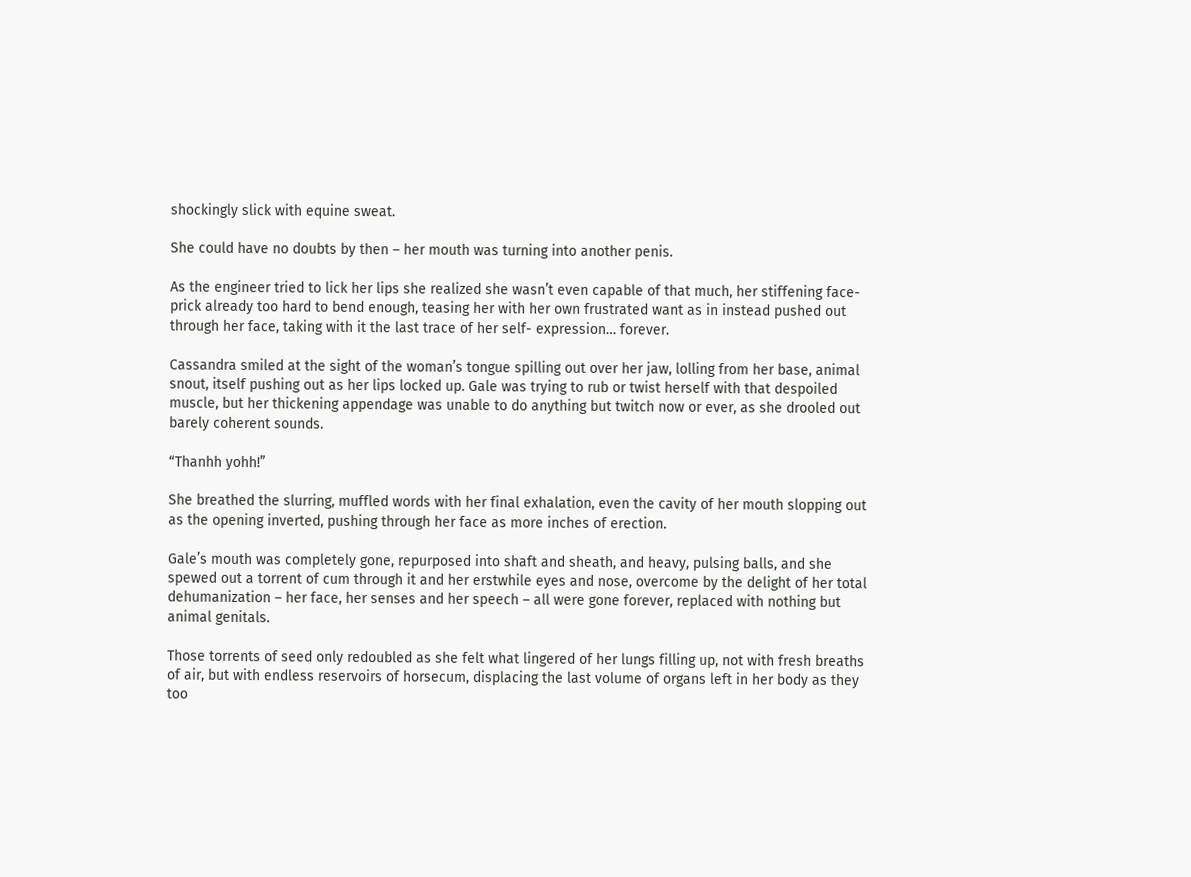shockingly slick with equine sweat.

She could have no doubts by then – her mouth was turning into another penis.

As the engineer tried to lick her lips she realized she wasn’t even capable of that much, her stiffening face-prick already too hard to bend enough, teasing her with her own frustrated want as in instead pushed out through her face, taking with it the last trace of her self- expression… forever.

Cassandra smiled at the sight of the woman’s tongue spilling out over her jaw, lolling from her base, animal snout, itself pushing out as her lips locked up. Gale was trying to rub or twist herself with that despoiled muscle, but her thickening appendage was unable to do anything but twitch now or ever, as she drooled out barely coherent sounds.

“Thanhh yohh!”

She breathed the slurring, muffled words with her final exhalation, even the cavity of her mouth slopping out as the opening inverted, pushing through her face as more inches of erection.

Gale’s mouth was completely gone, repurposed into shaft and sheath, and heavy, pulsing balls, and she spewed out a torrent of cum through it and her erstwhile eyes and nose, overcome by the delight of her total dehumanization – her face, her senses and her speech – all were gone forever, replaced with nothing but animal genitals.

Those torrents of seed only redoubled as she felt what lingered of her lungs filling up, not with fresh breaths of air, but with endless reservoirs of horsecum, displacing the last volume of organs left in her body as they too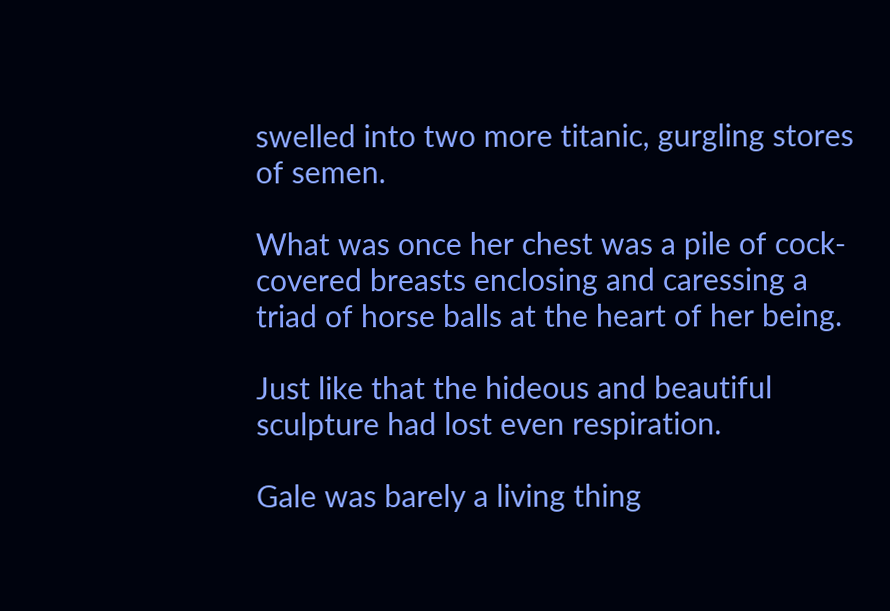swelled into two more titanic, gurgling stores of semen.

What was once her chest was a pile of cock-covered breasts enclosing and caressing a triad of horse balls at the heart of her being.

Just like that the hideous and beautiful sculpture had lost even respiration.

Gale was barely a living thing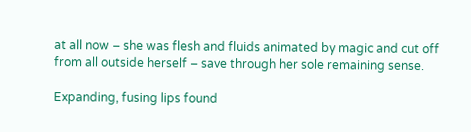at all now – she was flesh and fluids animated by magic and cut off from all outside herself – save through her sole remaining sense.

Expanding, fusing lips found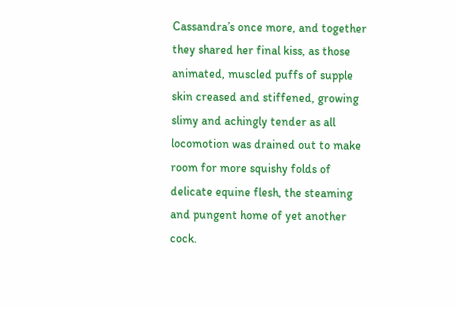Cassandra’s once more, and together they shared her final kiss, as those animated, muscled puffs of supple skin creased and stiffened, growing slimy and achingly tender as all locomotion was drained out to make room for more squishy folds of delicate equine flesh, the steaming and pungent home of yet another cock.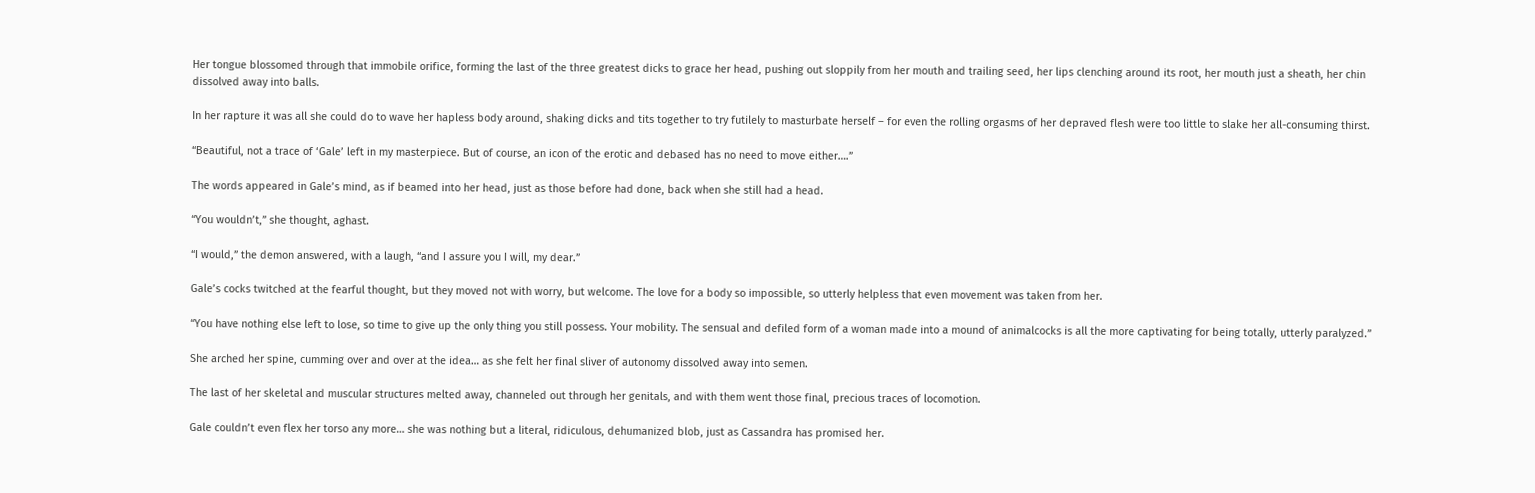Her tongue blossomed through that immobile orifice, forming the last of the three greatest dicks to grace her head, pushing out sloppily from her mouth and trailing seed, her lips clenching around its root, her mouth just a sheath, her chin dissolved away into balls.

In her rapture it was all she could do to wave her hapless body around, shaking dicks and tits together to try futilely to masturbate herself – for even the rolling orgasms of her depraved flesh were too little to slake her all-consuming thirst.

“Beautiful, not a trace of ‘Gale’ left in my masterpiece. But of course, an icon of the erotic and debased has no need to move either….”

The words appeared in Gale’s mind, as if beamed into her head, just as those before had done, back when she still had a head.

“You wouldn’t,” she thought, aghast.

“I would,” the demon answered, with a laugh, “and I assure you I will, my dear.”

Gale’s cocks twitched at the fearful thought, but they moved not with worry, but welcome. The love for a body so impossible, so utterly helpless that even movement was taken from her.

“You have nothing else left to lose, so time to give up the only thing you still possess. Your mobility. The sensual and defiled form of a woman made into a mound of animalcocks is all the more captivating for being totally, utterly paralyzed.”

She arched her spine, cumming over and over at the idea… as she felt her final sliver of autonomy dissolved away into semen.

The last of her skeletal and muscular structures melted away, channeled out through her genitals, and with them went those final, precious traces of locomotion.

Gale couldn’t even flex her torso any more… she was nothing but a literal, ridiculous, dehumanized blob, just as Cassandra has promised her.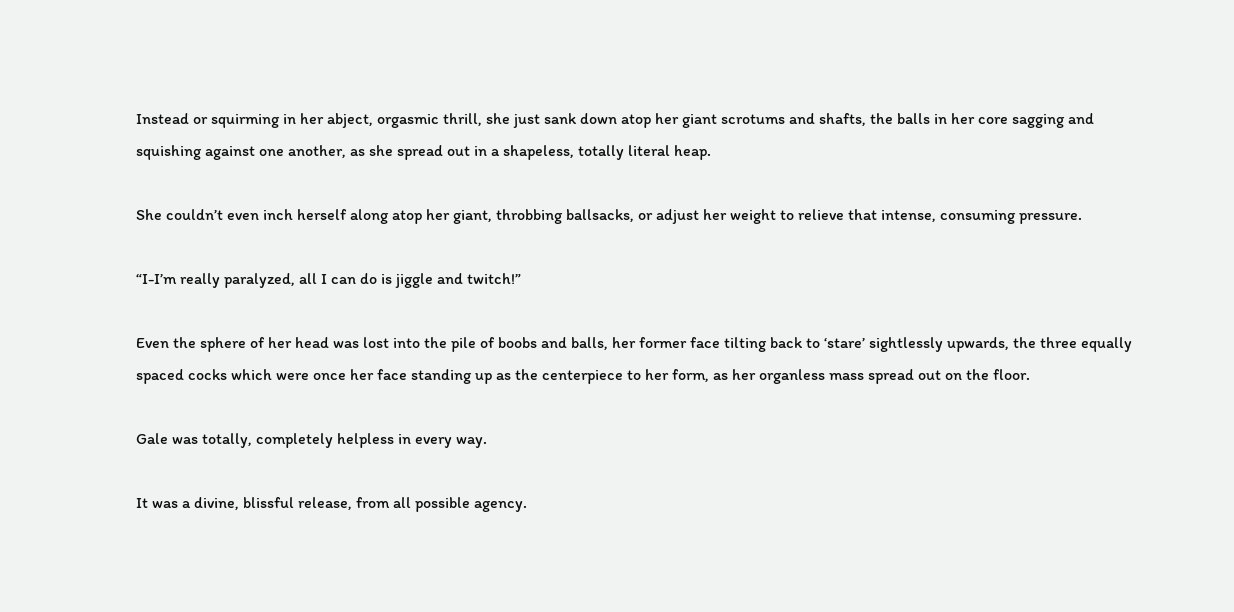Instead or squirming in her abject, orgasmic thrill, she just sank down atop her giant scrotums and shafts, the balls in her core sagging and squishing against one another, as she spread out in a shapeless, totally literal heap.

She couldn’t even inch herself along atop her giant, throbbing ballsacks, or adjust her weight to relieve that intense, consuming pressure.

“I-I’m really paralyzed, all I can do is jiggle and twitch!”

Even the sphere of her head was lost into the pile of boobs and balls, her former face tilting back to ‘stare’ sightlessly upwards, the three equally spaced cocks which were once her face standing up as the centerpiece to her form, as her organless mass spread out on the floor.

Gale was totally, completely helpless in every way.

It was a divine, blissful release, from all possible agency.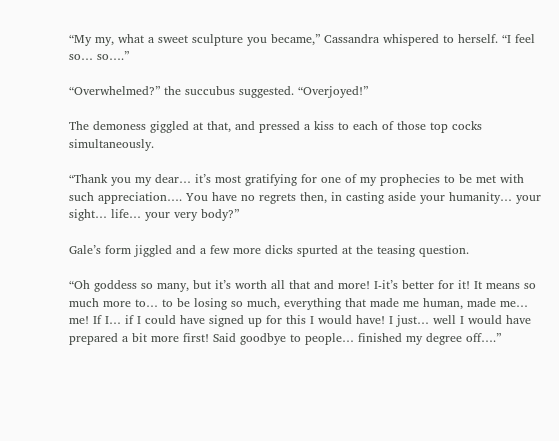“My my, what a sweet sculpture you became,” Cassandra whispered to herself. “I feel so… so….”

“Overwhelmed?” the succubus suggested. “Overjoyed!”

The demoness giggled at that, and pressed a kiss to each of those top cocks simultaneously.

“Thank you my dear… it’s most gratifying for one of my prophecies to be met with such appreciation…. You have no regrets then, in casting aside your humanity… your sight… life… your very body?”

Gale’s form jiggled and a few more dicks spurted at the teasing question.

“Oh goddess so many, but it’s worth all that and more! I-it’s better for it! It means so much more to… to be losing so much, everything that made me human, made me… me! If I… if I could have signed up for this I would have! I just… well I would have prepared a bit more first! Said goodbye to people… finished my degree off….”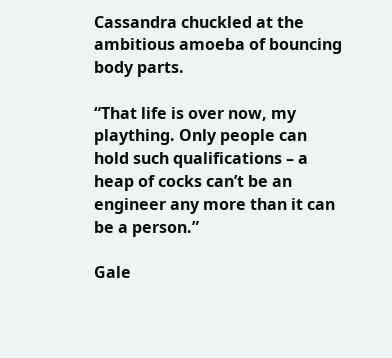Cassandra chuckled at the ambitious amoeba of bouncing body parts.

“That life is over now, my plaything. Only people can hold such qualifications – a heap of cocks can’t be an engineer any more than it can be a person.”

Gale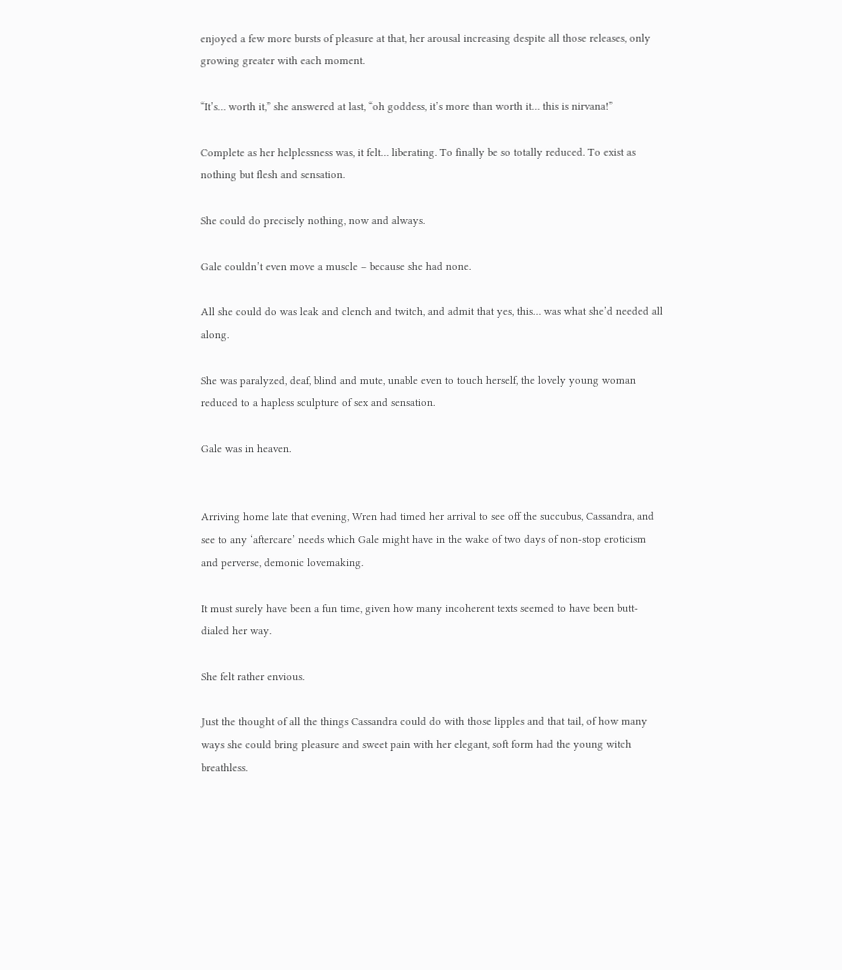enjoyed a few more bursts of pleasure at that, her arousal increasing despite all those releases, only growing greater with each moment.

“It’s… worth it,” she answered at last, “oh goddess, it’s more than worth it… this is nirvana!”

Complete as her helplessness was, it felt… liberating. To finally be so totally reduced. To exist as nothing but flesh and sensation.

She could do precisely nothing, now and always.

Gale couldn’t even move a muscle – because she had none.

All she could do was leak and clench and twitch, and admit that yes, this… was what she’d needed all along.

She was paralyzed, deaf, blind and mute, unable even to touch herself, the lovely young woman reduced to a hapless sculpture of sex and sensation.

Gale was in heaven.


Arriving home late that evening, Wren had timed her arrival to see off the succubus, Cassandra, and see to any ‘aftercare’ needs which Gale might have in the wake of two days of non-stop eroticism and perverse, demonic lovemaking.

It must surely have been a fun time, given how many incoherent texts seemed to have been butt-dialed her way.

She felt rather envious.

Just the thought of all the things Cassandra could do with those lipples and that tail, of how many ways she could bring pleasure and sweet pain with her elegant, soft form had the young witch breathless.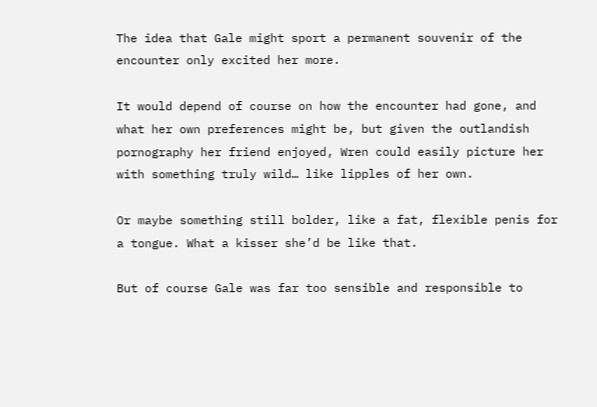The idea that Gale might sport a permanent souvenir of the encounter only excited her more.

It would depend of course on how the encounter had gone, and what her own preferences might be, but given the outlandish pornography her friend enjoyed, Wren could easily picture her with something truly wild… like lipples of her own.

Or maybe something still bolder, like a fat, flexible penis for a tongue. What a kisser she’d be like that.

But of course Gale was far too sensible and responsible to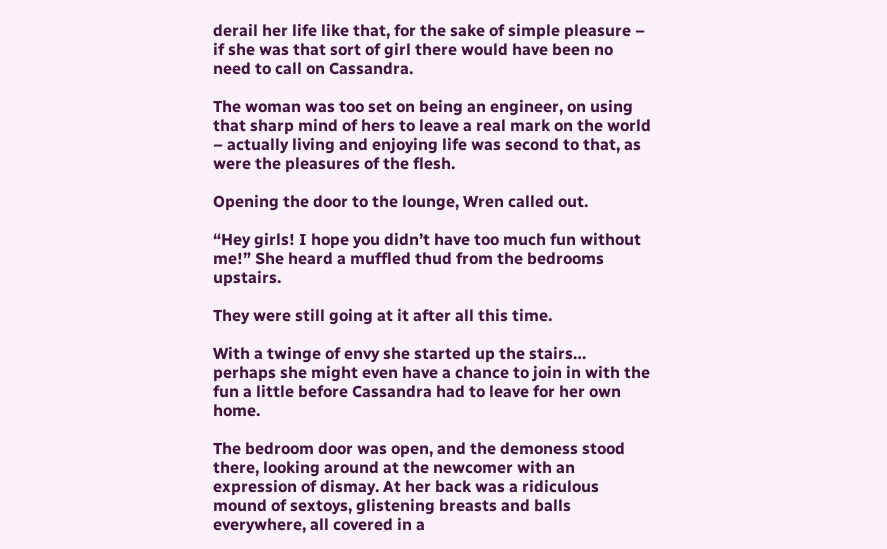derail her life like that, for the sake of simple pleasure – if she was that sort of girl there would have been no need to call on Cassandra.

The woman was too set on being an engineer, on using that sharp mind of hers to leave a real mark on the world – actually living and enjoying life was second to that, as were the pleasures of the flesh.

Opening the door to the lounge, Wren called out.

“Hey girls! I hope you didn’t have too much fun without me!” She heard a muffled thud from the bedrooms upstairs.

They were still going at it after all this time.

With a twinge of envy she started up the stairs… perhaps she might even have a chance to join in with the fun a little before Cassandra had to leave for her own home.

The bedroom door was open, and the demoness stood there, looking around at the newcomer with an expression of dismay. At her back was a ridiculous mound of sextoys, glistening breasts and balls everywhere, all covered in a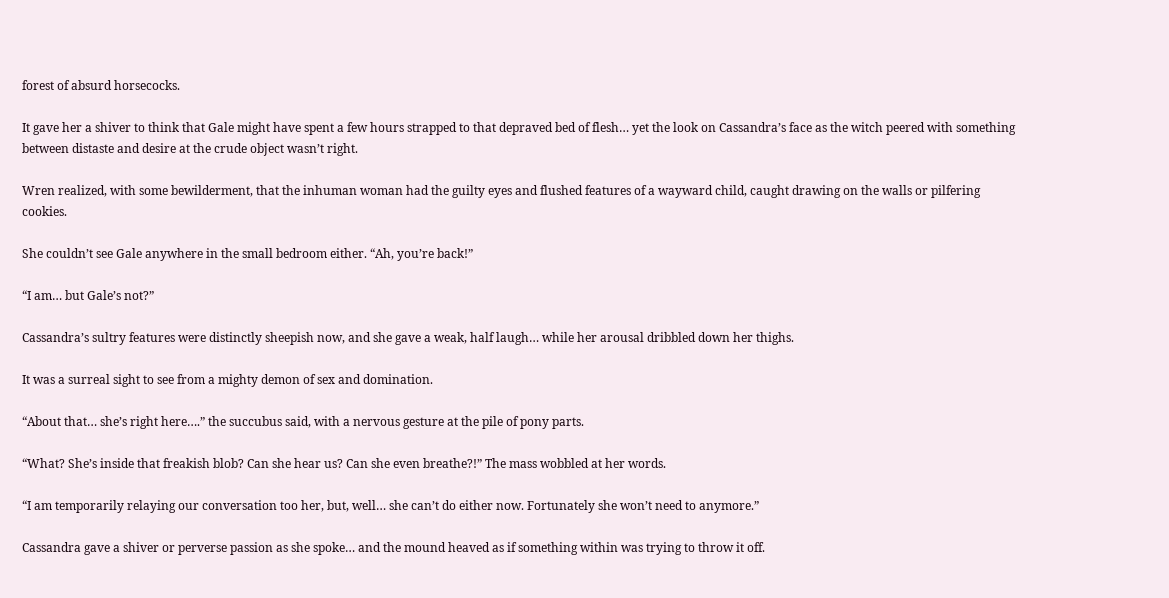forest of absurd horsecocks.

It gave her a shiver to think that Gale might have spent a few hours strapped to that depraved bed of flesh… yet the look on Cassandra’s face as the witch peered with something between distaste and desire at the crude object wasn’t right.

Wren realized, with some bewilderment, that the inhuman woman had the guilty eyes and flushed features of a wayward child, caught drawing on the walls or pilfering cookies.

She couldn’t see Gale anywhere in the small bedroom either. “Ah, you’re back!”

“I am… but Gale’s not?”

Cassandra’s sultry features were distinctly sheepish now, and she gave a weak, half laugh… while her arousal dribbled down her thighs.

It was a surreal sight to see from a mighty demon of sex and domination.

“About that… she’s right here….” the succubus said, with a nervous gesture at the pile of pony parts.

“What? She’s inside that freakish blob? Can she hear us? Can she even breathe?!” The mass wobbled at her words.

“I am temporarily relaying our conversation too her, but, well… she can’t do either now. Fortunately she won’t need to anymore.”

Cassandra gave a shiver or perverse passion as she spoke… and the mound heaved as if something within was trying to throw it off.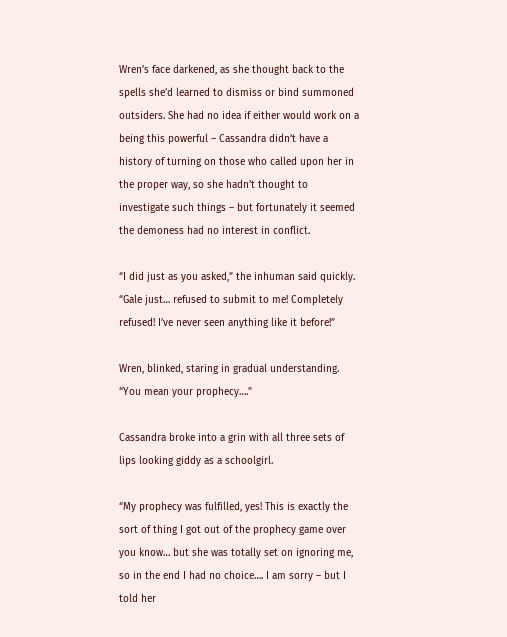Wren’s face darkened, as she thought back to the spells she’d learned to dismiss or bind summoned outsiders. She had no idea if either would work on a being this powerful – Cassandra didn’t have a history of turning on those who called upon her in the proper way, so she hadn’t thought to investigate such things – but fortunately it seemed the demoness had no interest in conflict.

“I did just as you asked,” the inhuman said quickly. “Gale just… refused to submit to me! Completely refused! I’ve never seen anything like it before!”

Wren, blinked, staring in gradual understanding. “You mean your prophecy….”

Cassandra broke into a grin with all three sets of lips looking giddy as a schoolgirl.

“My prophecy was fulfilled, yes! This is exactly the sort of thing I got out of the prophecy game over you know… but she was totally set on ignoring me, so in the end I had no choice…. I am sorry – but I told her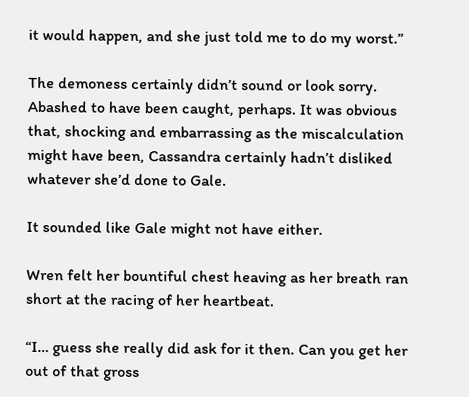it would happen, and she just told me to do my worst.”

The demoness certainly didn’t sound or look sorry. Abashed to have been caught, perhaps. It was obvious that, shocking and embarrassing as the miscalculation might have been, Cassandra certainly hadn’t disliked whatever she’d done to Gale.

It sounded like Gale might not have either.

Wren felt her bountiful chest heaving as her breath ran short at the racing of her heartbeat.

“I… guess she really did ask for it then. Can you get her out of that gross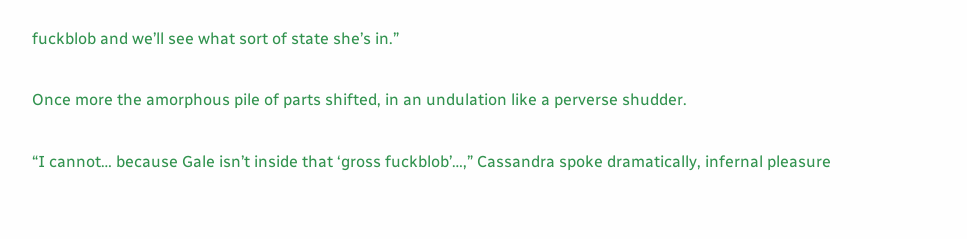fuckblob and we’ll see what sort of state she’s in.”

Once more the amorphous pile of parts shifted, in an undulation like a perverse shudder.

“I cannot… because Gale isn’t inside that ‘gross fuckblob’…,” Cassandra spoke dramatically, infernal pleasure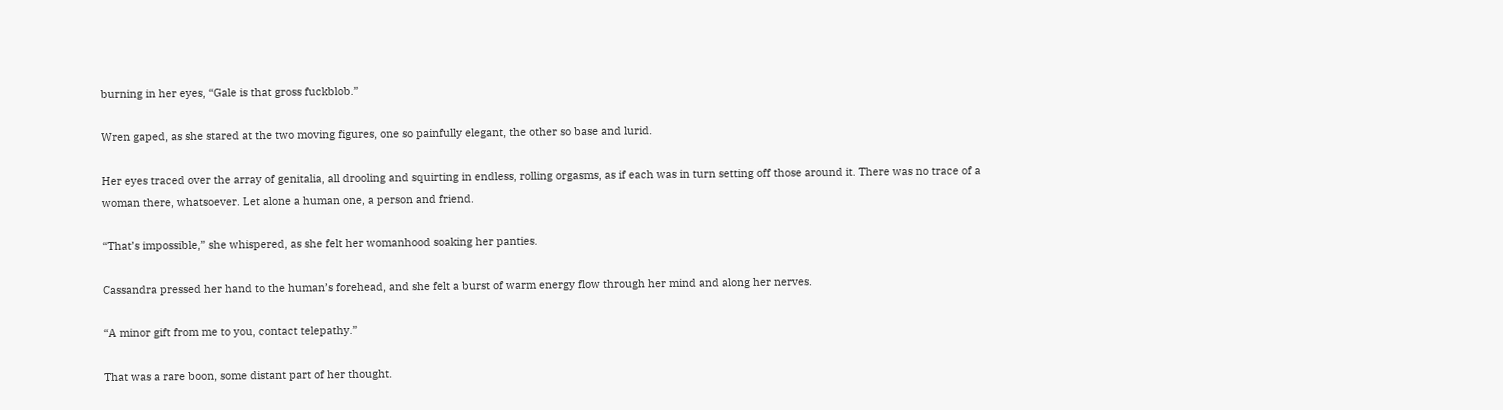burning in her eyes, “Gale is that gross fuckblob.”

Wren gaped, as she stared at the two moving figures, one so painfully elegant, the other so base and lurid.

Her eyes traced over the array of genitalia, all drooling and squirting in endless, rolling orgasms, as if each was in turn setting off those around it. There was no trace of a woman there, whatsoever. Let alone a human one, a person and friend.

“That’s impossible,” she whispered, as she felt her womanhood soaking her panties.

Cassandra pressed her hand to the human’s forehead, and she felt a burst of warm energy flow through her mind and along her nerves.

“A minor gift from me to you, contact telepathy.”

That was a rare boon, some distant part of her thought.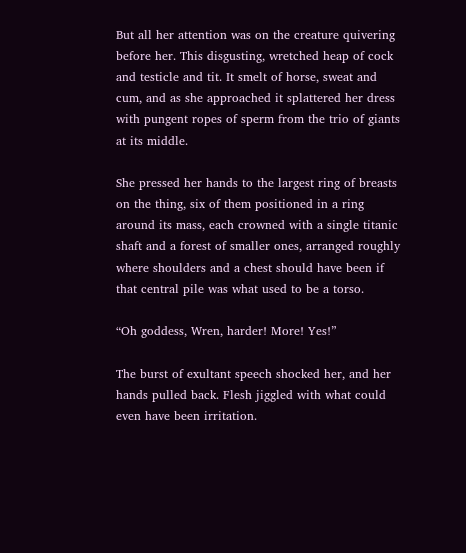But all her attention was on the creature quivering before her. This disgusting, wretched heap of cock and testicle and tit. It smelt of horse, sweat and cum, and as she approached it splattered her dress with pungent ropes of sperm from the trio of giants at its middle.

She pressed her hands to the largest ring of breasts on the thing, six of them positioned in a ring around its mass, each crowned with a single titanic shaft and a forest of smaller ones, arranged roughly where shoulders and a chest should have been if that central pile was what used to be a torso.

“Oh goddess, Wren, harder! More! Yes!”

The burst of exultant speech shocked her, and her hands pulled back. Flesh jiggled with what could even have been irritation.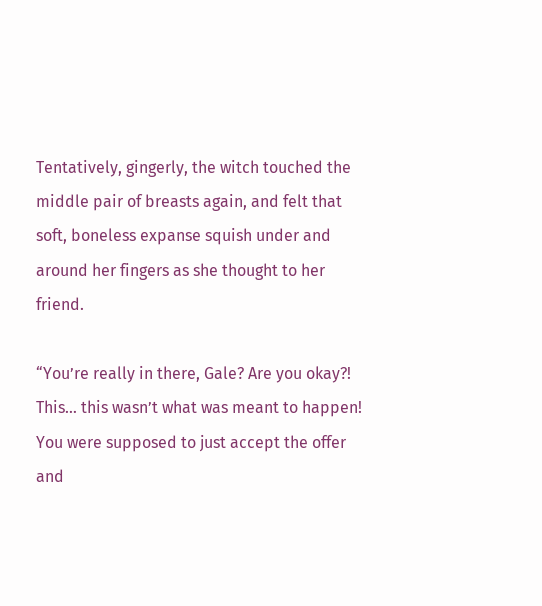Tentatively, gingerly, the witch touched the middle pair of breasts again, and felt that soft, boneless expanse squish under and around her fingers as she thought to her friend.

“You’re really in there, Gale? Are you okay?! This… this wasn’t what was meant to happen! You were supposed to just accept the offer and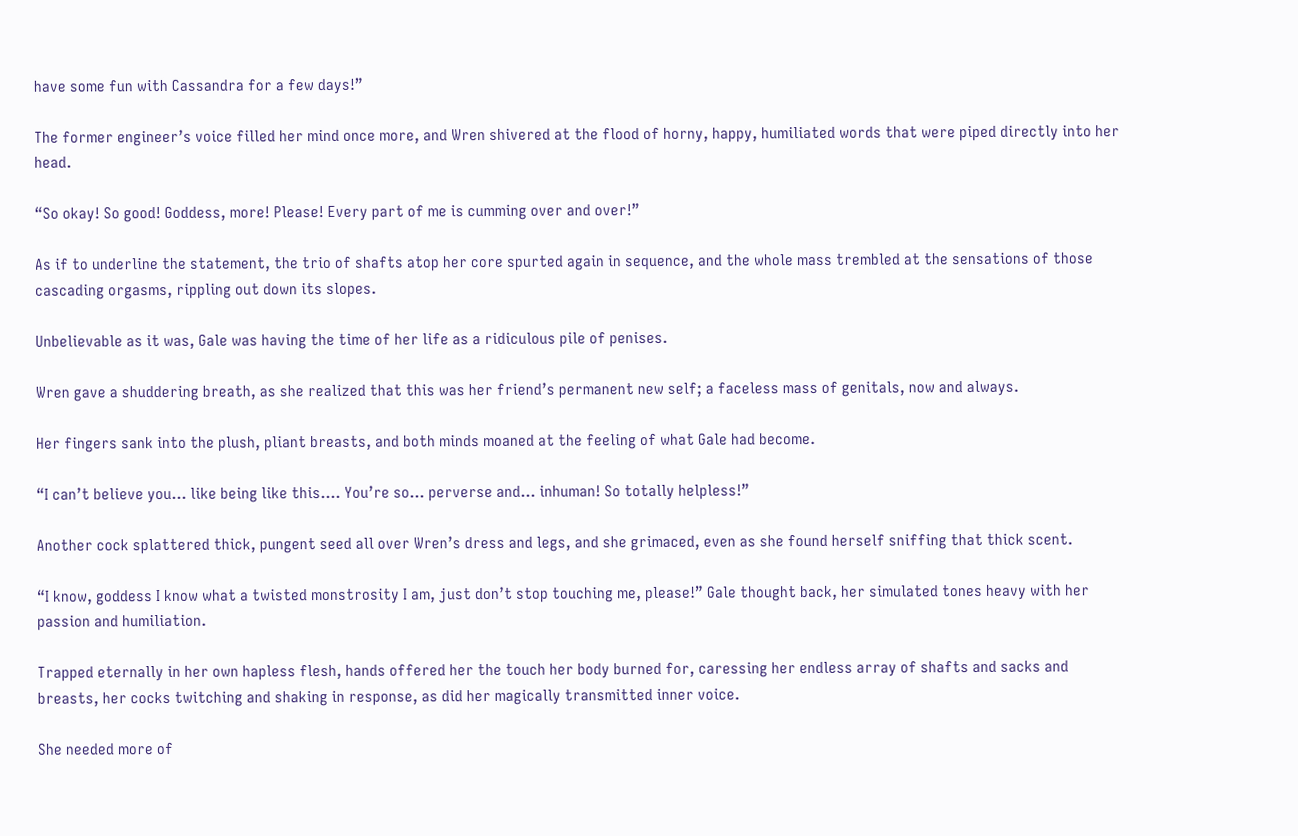have some fun with Cassandra for a few days!”

The former engineer’s voice filled her mind once more, and Wren shivered at the flood of horny, happy, humiliated words that were piped directly into her head.

“So okay! So good! Goddess, more! Please! Every part of me is cumming over and over!”

As if to underline the statement, the trio of shafts atop her core spurted again in sequence, and the whole mass trembled at the sensations of those cascading orgasms, rippling out down its slopes.

Unbelievable as it was, Gale was having the time of her life as a ridiculous pile of penises.

Wren gave a shuddering breath, as she realized that this was her friend’s permanent new self; a faceless mass of genitals, now and always.

Her fingers sank into the plush, pliant breasts, and both minds moaned at the feeling of what Gale had become.

“I can’t believe you… like being like this…. You’re so… perverse and… inhuman! So totally helpless!”

Another cock splattered thick, pungent seed all over Wren’s dress and legs, and she grimaced, even as she found herself sniffing that thick scent.

“I know, goddess I know what a twisted monstrosity I am, just don’t stop touching me, please!” Gale thought back, her simulated tones heavy with her passion and humiliation.

Trapped eternally in her own hapless flesh, hands offered her the touch her body burned for, caressing her endless array of shafts and sacks and breasts, her cocks twitching and shaking in response, as did her magically transmitted inner voice.

She needed more of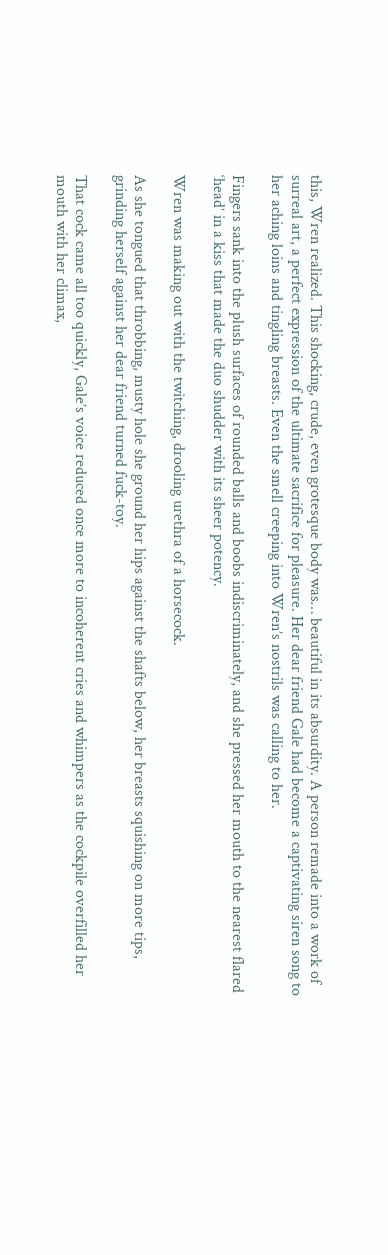this, Wren realized. This shocking, crude, even grotesque body was… beautiful in its absurdity. A person remade into a work of surreal art, a perfect expression of the ultimate sacrifice for pleasure. Her dear friend Gale had become a captivating siren song to her aching loins and tingling breasts. Even the smell creeping into Wren’s nostrils was calling to her.

Fingers sank into the plush surfaces of rounded balls and boobs indiscriminately, and she pressed her mouth to the nearest flared ‘head’ in a kiss that made the duo shudder with its sheer potency.

Wren was making out with the twitching, drooling urethra of a horsecock.

As she tongued that throbbing, musty hole she ground her hips against the shafts below, her breasts squishing on more tips, grinding herself against her dear friend turned fuck-toy.

That cock came all too quickly, Gale’s voice reduced once more to incoherent cries and whimpers as the cockpile overfilled her mouth with her climax,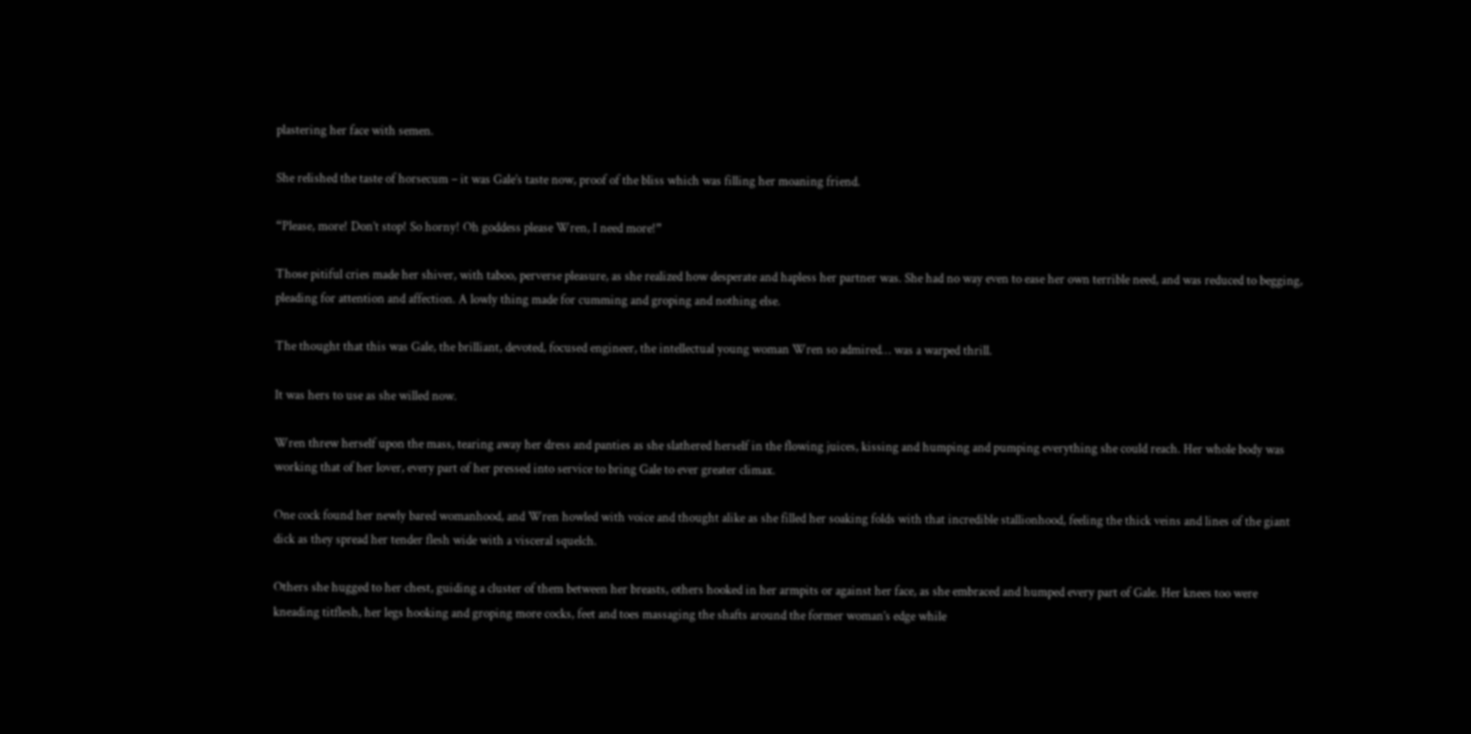plastering her face with semen.

She relished the taste of horsecum – it was Gale’s taste now, proof of the bliss which was filling her moaning friend.

“Please, more! Don’t stop! So horny! Oh goddess please Wren, I need more!”

Those pitiful cries made her shiver, with taboo, perverse pleasure, as she realized how desperate and hapless her partner was. She had no way even to ease her own terrible need, and was reduced to begging, pleading for attention and affection. A lowly thing made for cumming and groping and nothing else.

The thought that this was Gale, the brilliant, devoted, focused engineer, the intellectual young woman Wren so admired… was a warped thrill.

It was hers to use as she willed now.

Wren threw herself upon the mass, tearing away her dress and panties as she slathered herself in the flowing juices, kissing and humping and pumping everything she could reach. Her whole body was working that of her lover, every part of her pressed into service to bring Gale to ever greater climax.

One cock found her newly bared womanhood, and Wren howled with voice and thought alike as she filled her soaking folds with that incredible stallionhood, feeling the thick veins and lines of the giant dick as they spread her tender flesh wide with a visceral squelch.

Others she hugged to her chest, guiding a cluster of them between her breasts, others hooked in her armpits or against her face, as she embraced and humped every part of Gale. Her knees too were kneading titflesh, her legs hooking and groping more cocks, feet and toes massaging the shafts around the former woman’s edge while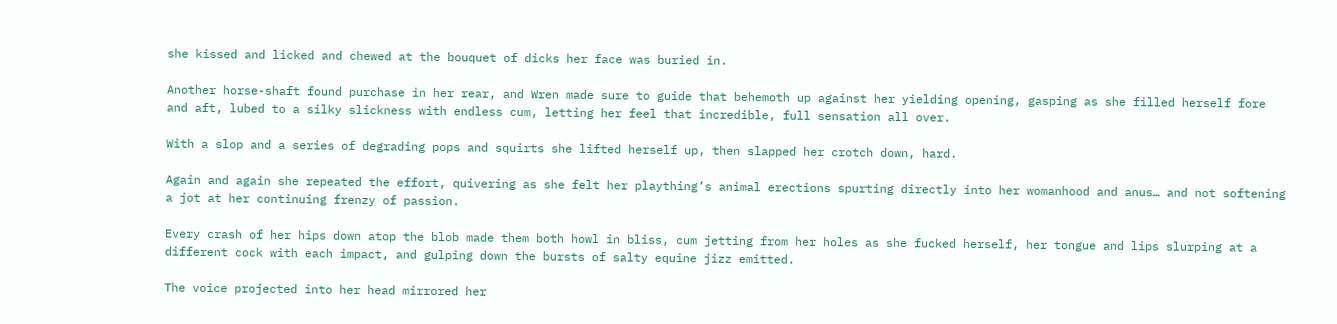she kissed and licked and chewed at the bouquet of dicks her face was buried in.

Another horse-shaft found purchase in her rear, and Wren made sure to guide that behemoth up against her yielding opening, gasping as she filled herself fore and aft, lubed to a silky slickness with endless cum, letting her feel that incredible, full sensation all over.

With a slop and a series of degrading pops and squirts she lifted herself up, then slapped her crotch down, hard.

Again and again she repeated the effort, quivering as she felt her plaything’s animal erections spurting directly into her womanhood and anus… and not softening a jot at her continuing frenzy of passion.

Every crash of her hips down atop the blob made them both howl in bliss, cum jetting from her holes as she fucked herself, her tongue and lips slurping at a different cock with each impact, and gulping down the bursts of salty equine jizz emitted.

The voice projected into her head mirrored her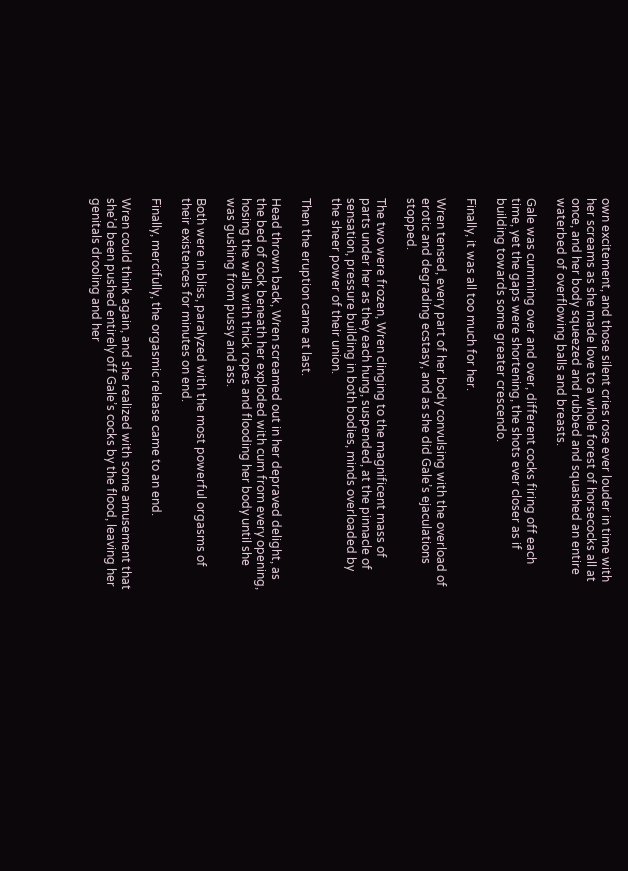own excitement, and those silent cries rose ever louder in time with her screams as she made love to a whole forest of horsecocks all at once, and her body squeezed and rubbed and squashed an entire waterbed of overflowing balls and breasts.

Gale was cumming over and over, different cocks firing off each time, yet the gaps were shortening, the shots ever closer as if building towards some greater crescendo.

Finally, it was all too much for her.

Wren tensed, every part of her body convulsing with the overload of erotic and degrading ecstasy, and as she did Gale’s ejaculations stopped.

The two were frozen, Wren clinging to the magnificent mass of parts under her as they each hung, suspended, at the pinnacle of sensation, pressure building in both bodies, minds overloaded by the sheer power of their union.

Then the eruption came at last.

Head thrown back, Wren screamed out in her depraved delight, as the bed of cock beneath her exploded with cum from every opening, hosing the walls with thick ropes and flooding her body until she was gushing from pussy and ass.

Both were in bliss, paralyzed with the most powerful orgasms of their existences for minutes on end.

Finally, mercifully, the orgasmic release came to an end.

Wren could think again, and she realized with some amusement that she’d been pushed entirely off Gale’s cocks by the flood, leaving her genitals drooling and her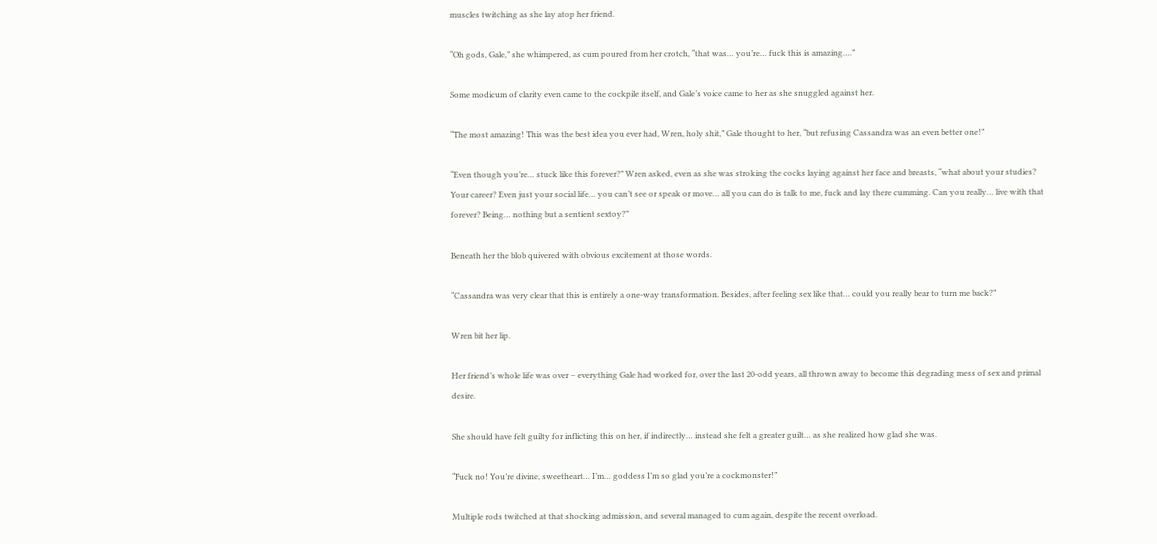muscles twitching as she lay atop her friend.

“Oh gods, Gale,” she whimpered, as cum poured from her crotch, “that was… you’re… fuck this is amazing….”

Some modicum of clarity even came to the cockpile itself, and Gale’s voice came to her as she snuggled against her.

“The most amazing! This was the best idea you ever had, Wren, holy shit,” Gale thought to her, “but refusing Cassandra was an even better one!”

“Even though you’re… stuck like this forever?” Wren asked, even as she was stroking the cocks laying against her face and breasts, “what about your studies? Your career? Even just your social life… you can’t see or speak or move… all you can do is talk to me, fuck and lay there cumming. Can you really… live with that forever? Being… nothing but a sentient sextoy?”

Beneath her the blob quivered with obvious excitement at those words.

“Cassandra was very clear that this is entirely a one-way transformation. Besides, after feeling sex like that… could you really bear to turn me back?”

Wren bit her lip.

Her friend’s whole life was over – everything Gale had worked for, over the last 20-odd years, all thrown away to become this degrading mess of sex and primal desire.

She should have felt guilty for inflicting this on her, if indirectly… instead she felt a greater guilt… as she realized how glad she was.

“Fuck no! You’re divine, sweetheart… I’m… goddess I’m so glad you’re a cockmonster!”

Multiple rods twitched at that shocking admission, and several managed to cum again, despite the recent overload.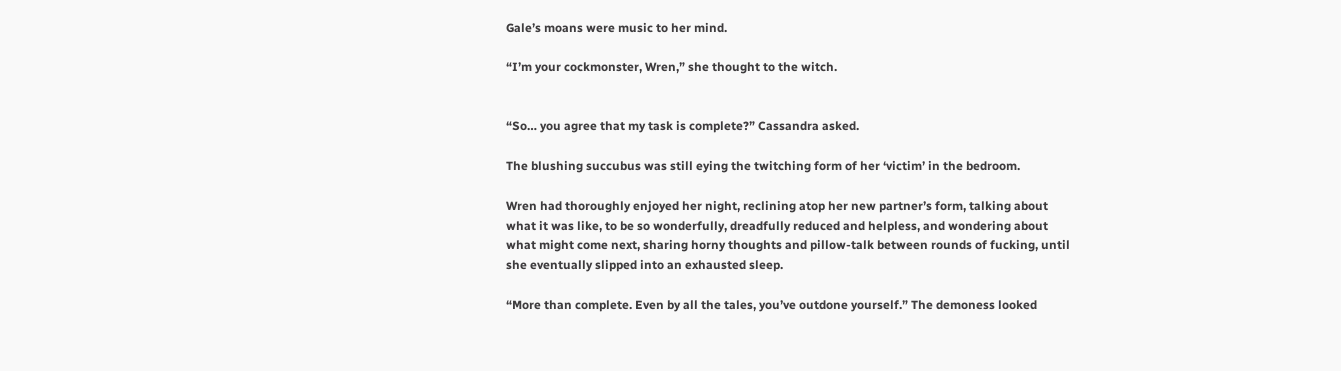Gale’s moans were music to her mind.

“I’m your cockmonster, Wren,” she thought to the witch.


“So… you agree that my task is complete?” Cassandra asked.

The blushing succubus was still eying the twitching form of her ‘victim’ in the bedroom.

Wren had thoroughly enjoyed her night, reclining atop her new partner’s form, talking about what it was like, to be so wonderfully, dreadfully reduced and helpless, and wondering about what might come next, sharing horny thoughts and pillow-talk between rounds of fucking, until she eventually slipped into an exhausted sleep.

“More than complete. Even by all the tales, you’ve outdone yourself.” The demoness looked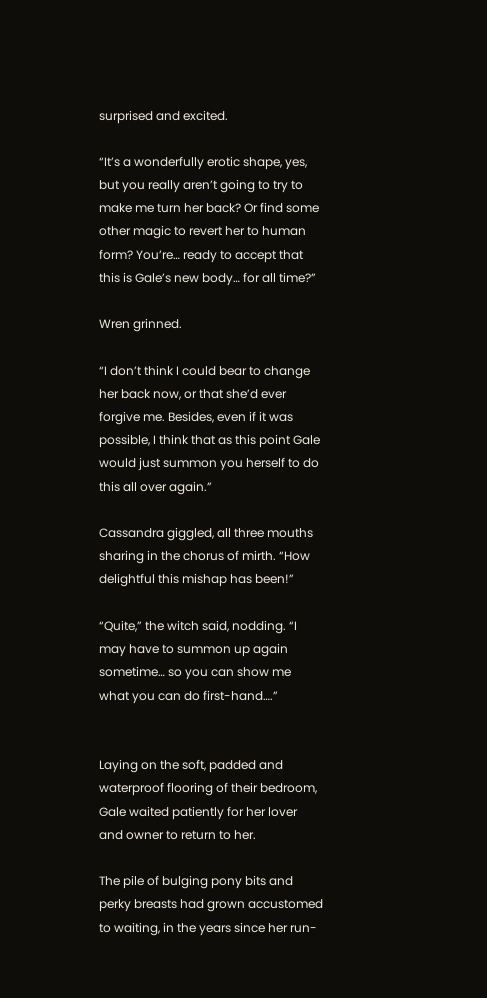surprised and excited.

“It’s a wonderfully erotic shape, yes, but you really aren’t going to try to make me turn her back? Or find some other magic to revert her to human form? You’re… ready to accept that this is Gale’s new body… for all time?”

Wren grinned.

“I don’t think I could bear to change her back now, or that she’d ever forgive me. Besides, even if it was possible, I think that as this point Gale would just summon you herself to do this all over again.”

Cassandra giggled, all three mouths sharing in the chorus of mirth. “How delightful this mishap has been!”

“Quite,” the witch said, nodding. “I may have to summon up again sometime… so you can show me what you can do first-hand….”


Laying on the soft, padded and waterproof flooring of their bedroom, Gale waited patiently for her lover and owner to return to her.

The pile of bulging pony bits and perky breasts had grown accustomed to waiting, in the years since her run-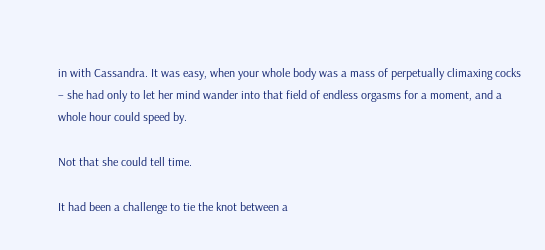in with Cassandra. It was easy, when your whole body was a mass of perpetually climaxing cocks – she had only to let her mind wander into that field of endless orgasms for a moment, and a whole hour could speed by.

Not that she could tell time.

It had been a challenge to tie the knot between a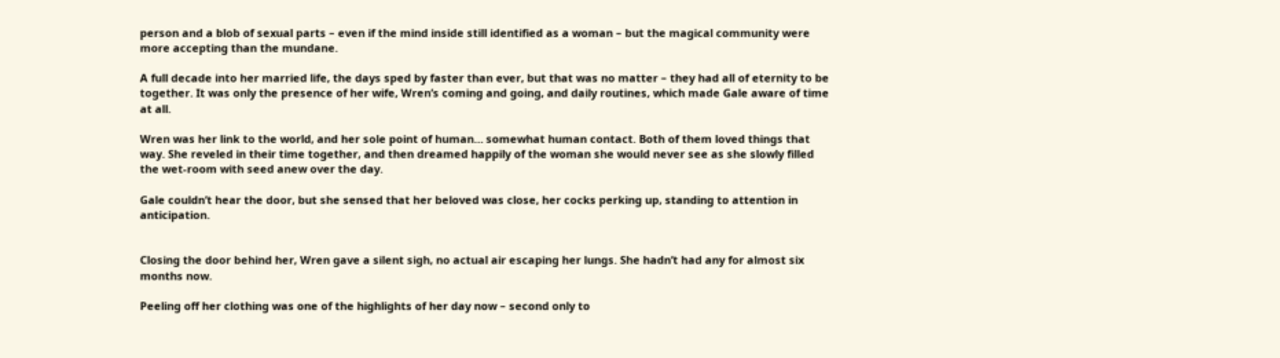person and a blob of sexual parts – even if the mind inside still identified as a woman – but the magical community were more accepting than the mundane.

A full decade into her married life, the days sped by faster than ever, but that was no matter – they had all of eternity to be together. It was only the presence of her wife, Wren’s coming and going, and daily routines, which made Gale aware of time at all.

Wren was her link to the world, and her sole point of human… somewhat human contact. Both of them loved things that way. She reveled in their time together, and then dreamed happily of the woman she would never see as she slowly filled the wet-room with seed anew over the day.

Gale couldn’t hear the door, but she sensed that her beloved was close, her cocks perking up, standing to attention in anticipation.


Closing the door behind her, Wren gave a silent sigh, no actual air escaping her lungs. She hadn’t had any for almost six months now.

Peeling off her clothing was one of the highlights of her day now – second only to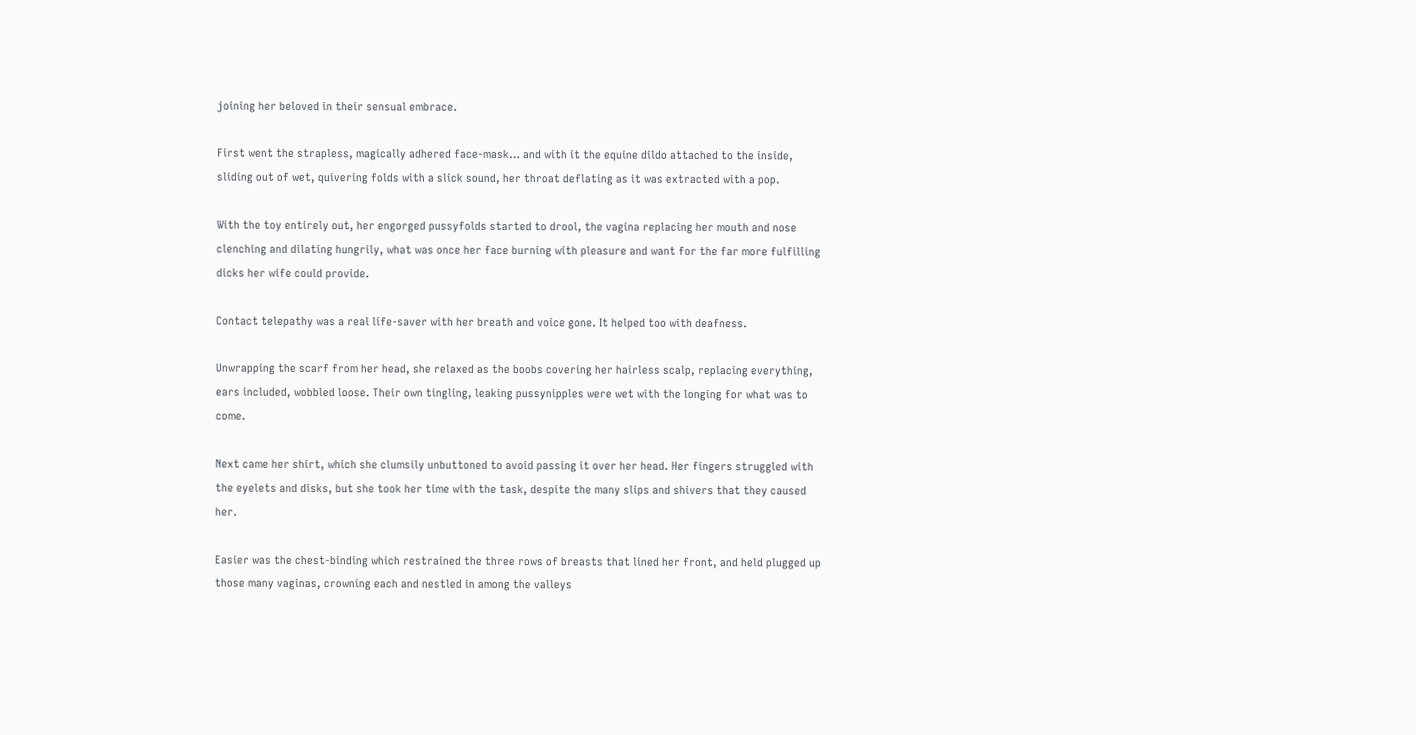joining her beloved in their sensual embrace.

First went the strapless, magically adhered face-mask… and with it the equine dildo attached to the inside, sliding out of wet, quivering folds with a slick sound, her throat deflating as it was extracted with a pop.

With the toy entirely out, her engorged pussyfolds started to drool, the vagina replacing her mouth and nose clenching and dilating hungrily, what was once her face burning with pleasure and want for the far more fulfilling dicks her wife could provide.

Contact telepathy was a real life-saver with her breath and voice gone. It helped too with deafness.

Unwrapping the scarf from her head, she relaxed as the boobs covering her hairless scalp, replacing everything, ears included, wobbled loose. Their own tingling, leaking pussynipples were wet with the longing for what was to come.

Next came her shirt, which she clumsily unbuttoned to avoid passing it over her head. Her fingers struggled with the eyelets and disks, but she took her time with the task, despite the many slips and shivers that they caused her.

Easier was the chest-binding which restrained the three rows of breasts that lined her front, and held plugged up those many vaginas, crowning each and nestled in among the valleys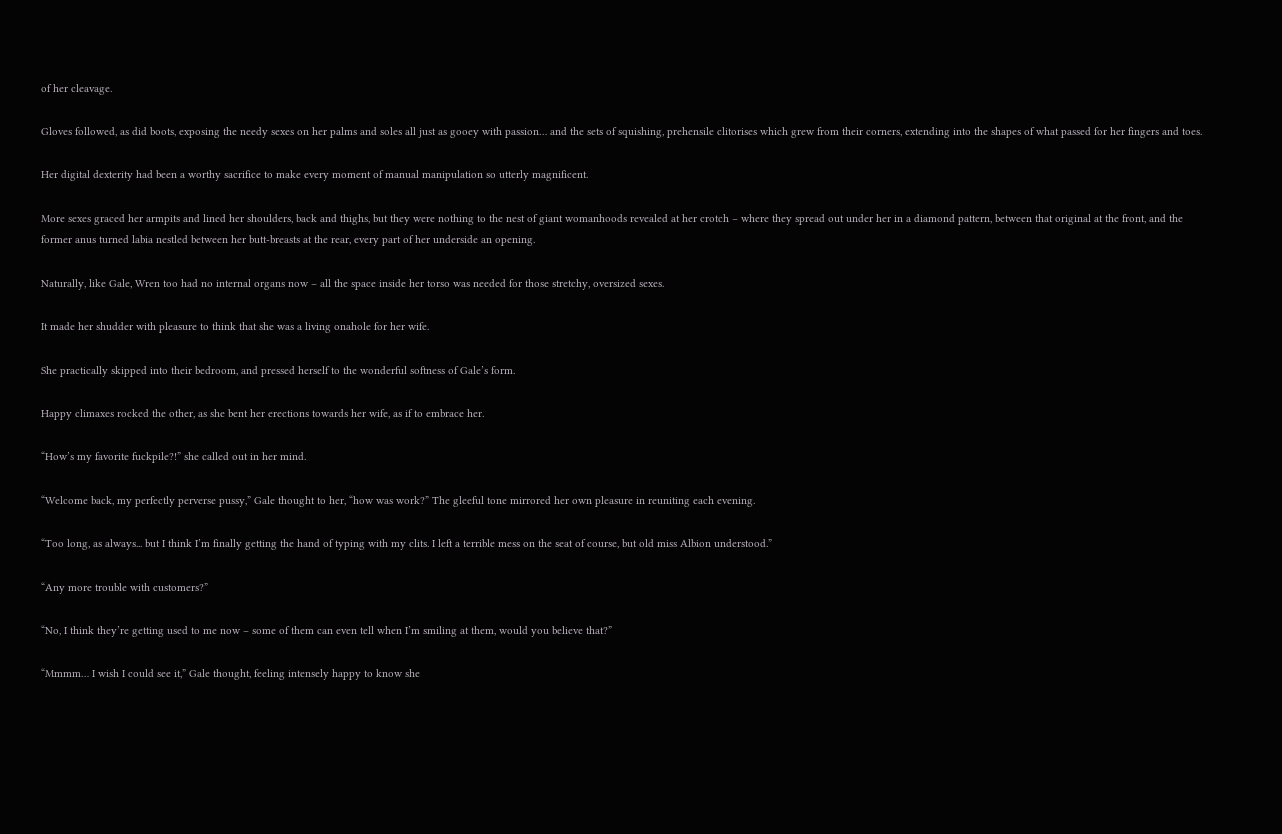of her cleavage.

Gloves followed, as did boots, exposing the needy sexes on her palms and soles all just as gooey with passion… and the sets of squishing, prehensile clitorises which grew from their corners, extending into the shapes of what passed for her fingers and toes.

Her digital dexterity had been a worthy sacrifice to make every moment of manual manipulation so utterly magnificent.

More sexes graced her armpits and lined her shoulders, back and thighs, but they were nothing to the nest of giant womanhoods revealed at her crotch – where they spread out under her in a diamond pattern, between that original at the front, and the former anus turned labia nestled between her butt-breasts at the rear, every part of her underside an opening.

Naturally, like Gale, Wren too had no internal organs now – all the space inside her torso was needed for those stretchy, oversized sexes.

It made her shudder with pleasure to think that she was a living onahole for her wife.

She practically skipped into their bedroom, and pressed herself to the wonderful softness of Gale’s form.

Happy climaxes rocked the other, as she bent her erections towards her wife, as if to embrace her.

“How’s my favorite fuckpile?!” she called out in her mind.

“Welcome back, my perfectly perverse pussy,” Gale thought to her, “how was work?” The gleeful tone mirrored her own pleasure in reuniting each evening.

“Too long, as always... but I think I’m finally getting the hand of typing with my clits. I left a terrible mess on the seat of course, but old miss Albion understood.”

“Any more trouble with customers?”

“No, I think they’re getting used to me now – some of them can even tell when I’m smiling at them, would you believe that?”

“Mmmm… I wish I could see it,” Gale thought, feeling intensely happy to know she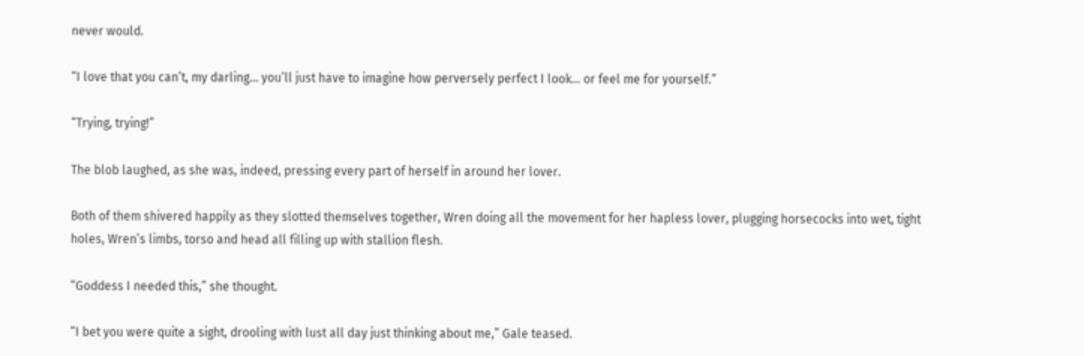never would.

“I love that you can’t, my darling… you’ll just have to imagine how perversely perfect I look… or feel me for yourself.”

“Trying, trying!”

The blob laughed, as she was, indeed, pressing every part of herself in around her lover.

Both of them shivered happily as they slotted themselves together, Wren doing all the movement for her hapless lover, plugging horsecocks into wet, tight holes, Wren’s limbs, torso and head all filling up with stallion flesh.

“Goddess I needed this,” she thought.

“I bet you were quite a sight, drooling with lust all day just thinking about me,” Gale teased.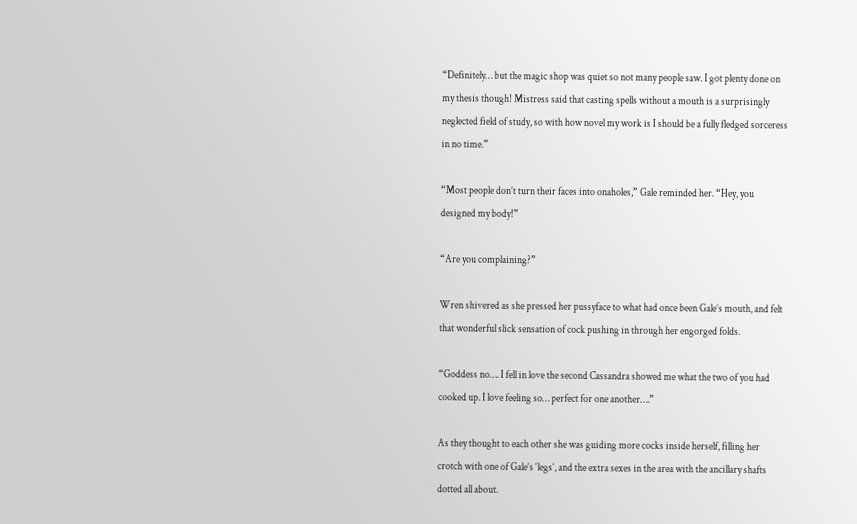“Definitely… but the magic shop was quiet so not many people saw. I got plenty done on my thesis though! Mistress said that casting spells without a mouth is a surprisingly neglected field of study, so with how novel my work is I should be a fully fledged sorceress in no time.”

“Most people don’t turn their faces into onaholes,” Gale reminded her. “Hey, you designed my body!”

“Are you complaining?”

Wren shivered as she pressed her pussyface to what had once been Gale’s mouth, and felt that wonderful slick sensation of cock pushing in through her engorged folds.

“Goddess no…. I fell in love the second Cassandra showed me what the two of you had cooked up. I love feeling so… perfect for one another….”

As they thought to each other she was guiding more cocks inside herself, filling her crotch with one of Gale’s ‘legs’, and the extra sexes in the area with the ancillary shafts dotted all about.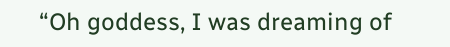“Oh goddess, I was dreaming of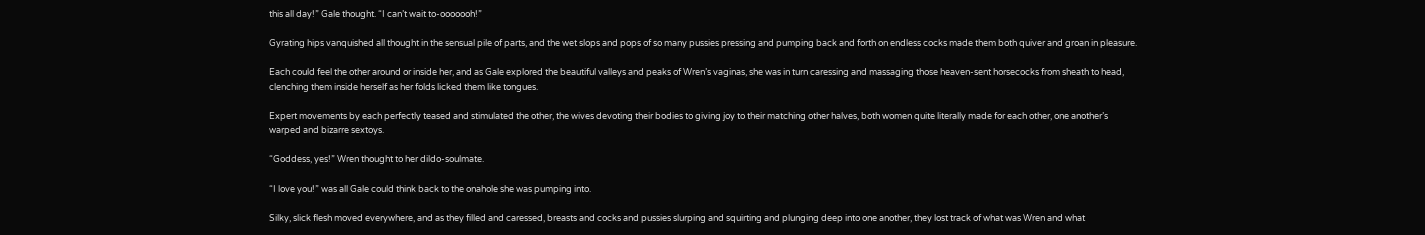this all day!” Gale thought. “I can’t wait to-ooooooh!”

Gyrating hips vanquished all thought in the sensual pile of parts, and the wet slops and pops of so many pussies pressing and pumping back and forth on endless cocks made them both quiver and groan in pleasure.

Each could feel the other around or inside her, and as Gale explored the beautiful valleys and peaks of Wren’s vaginas, she was in turn caressing and massaging those heaven-sent horsecocks from sheath to head, clenching them inside herself as her folds licked them like tongues.

Expert movements by each perfectly teased and stimulated the other, the wives devoting their bodies to giving joy to their matching other halves, both women quite literally made for each other, one another’s warped and bizarre sextoys.

“Goddess, yes!” Wren thought to her dildo-soulmate.

“I love you!” was all Gale could think back to the onahole she was pumping into.

Silky, slick flesh moved everywhere, and as they filled and caressed, breasts and cocks and pussies slurping and squirting and plunging deep into one another, they lost track of what was Wren and what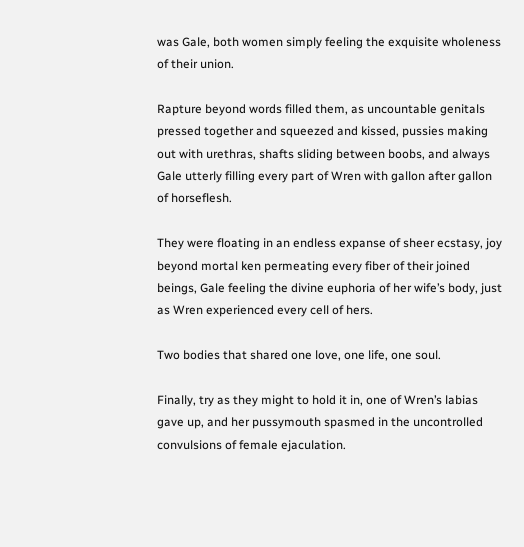was Gale, both women simply feeling the exquisite wholeness of their union.

Rapture beyond words filled them, as uncountable genitals pressed together and squeezed and kissed, pussies making out with urethras, shafts sliding between boobs, and always Gale utterly filling every part of Wren with gallon after gallon of horseflesh.

They were floating in an endless expanse of sheer ecstasy, joy beyond mortal ken permeating every fiber of their joined beings, Gale feeling the divine euphoria of her wife’s body, just as Wren experienced every cell of hers.

Two bodies that shared one love, one life, one soul.

Finally, try as they might to hold it in, one of Wren’s labias gave up, and her pussymouth spasmed in the uncontrolled convulsions of female ejaculation.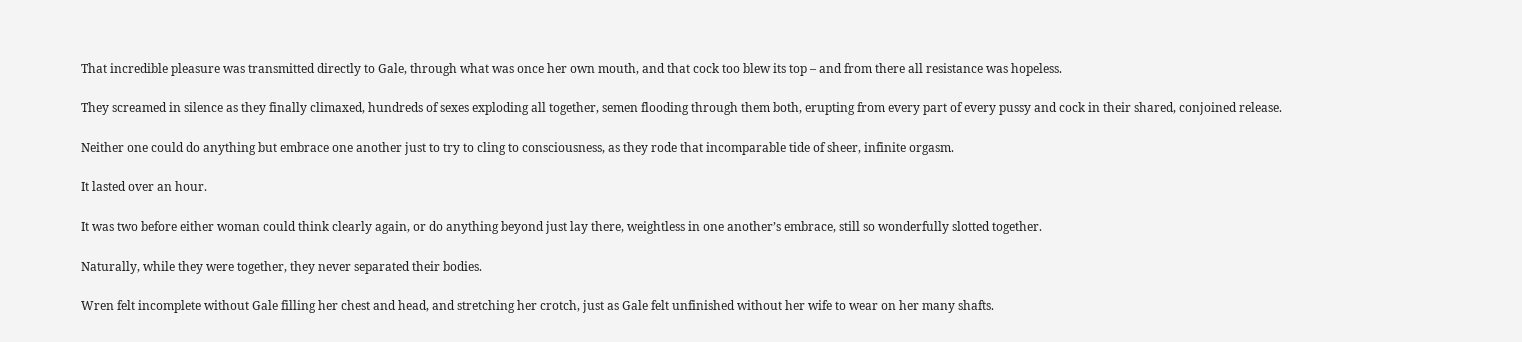That incredible pleasure was transmitted directly to Gale, through what was once her own mouth, and that cock too blew its top – and from there all resistance was hopeless.

They screamed in silence as they finally climaxed, hundreds of sexes exploding all together, semen flooding through them both, erupting from every part of every pussy and cock in their shared, conjoined release.

Neither one could do anything but embrace one another just to try to cling to consciousness, as they rode that incomparable tide of sheer, infinite orgasm.

It lasted over an hour.

It was two before either woman could think clearly again, or do anything beyond just lay there, weightless in one another’s embrace, still so wonderfully slotted together.

Naturally, while they were together, they never separated their bodies.

Wren felt incomplete without Gale filling her chest and head, and stretching her crotch, just as Gale felt unfinished without her wife to wear on her many shafts.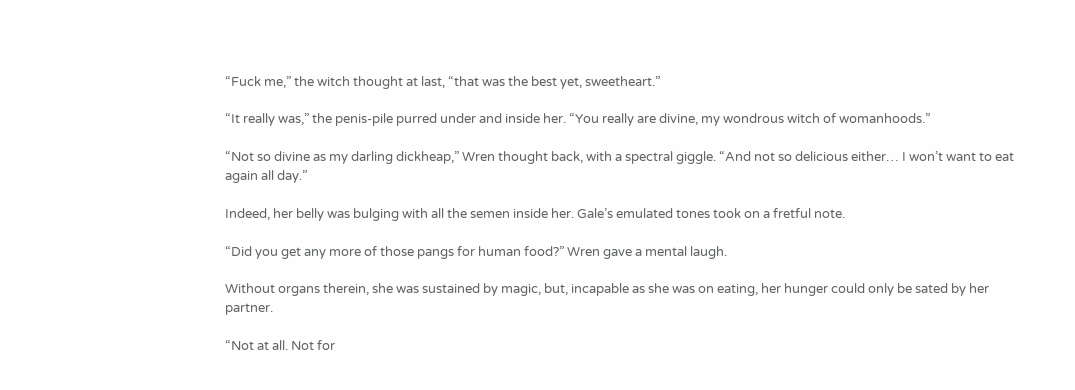“Fuck me,” the witch thought at last, “that was the best yet, sweetheart.”

“It really was,” the penis-pile purred under and inside her. “You really are divine, my wondrous witch of womanhoods.”

“Not so divine as my darling dickheap,” Wren thought back, with a spectral giggle. “And not so delicious either… I won’t want to eat again all day.”

Indeed, her belly was bulging with all the semen inside her. Gale’s emulated tones took on a fretful note.

“Did you get any more of those pangs for human food?” Wren gave a mental laugh.

Without organs therein, she was sustained by magic, but, incapable as she was on eating, her hunger could only be sated by her partner.

“Not at all. Not for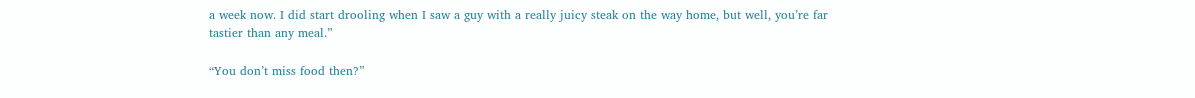a week now. I did start drooling when I saw a guy with a really juicy steak on the way home, but well, you’re far tastier than any meal.”

“You don’t miss food then?”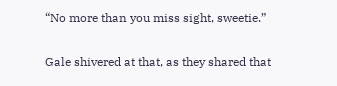“No more than you miss sight, sweetie.”

Gale shivered at that, as they shared that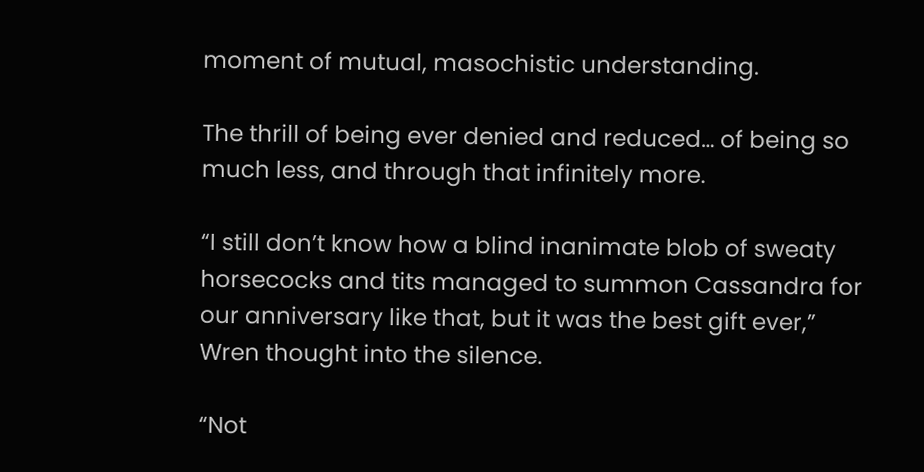moment of mutual, masochistic understanding.

The thrill of being ever denied and reduced… of being so much less, and through that infinitely more.

“I still don’t know how a blind inanimate blob of sweaty horsecocks and tits managed to summon Cassandra for our anniversary like that, but it was the best gift ever,” Wren thought into the silence.

“Not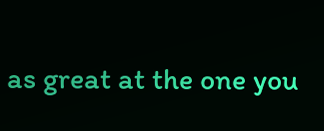as great at the one you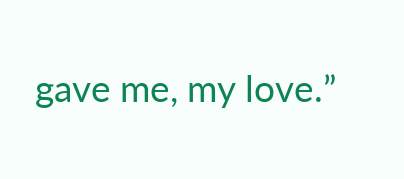gave me, my love.”